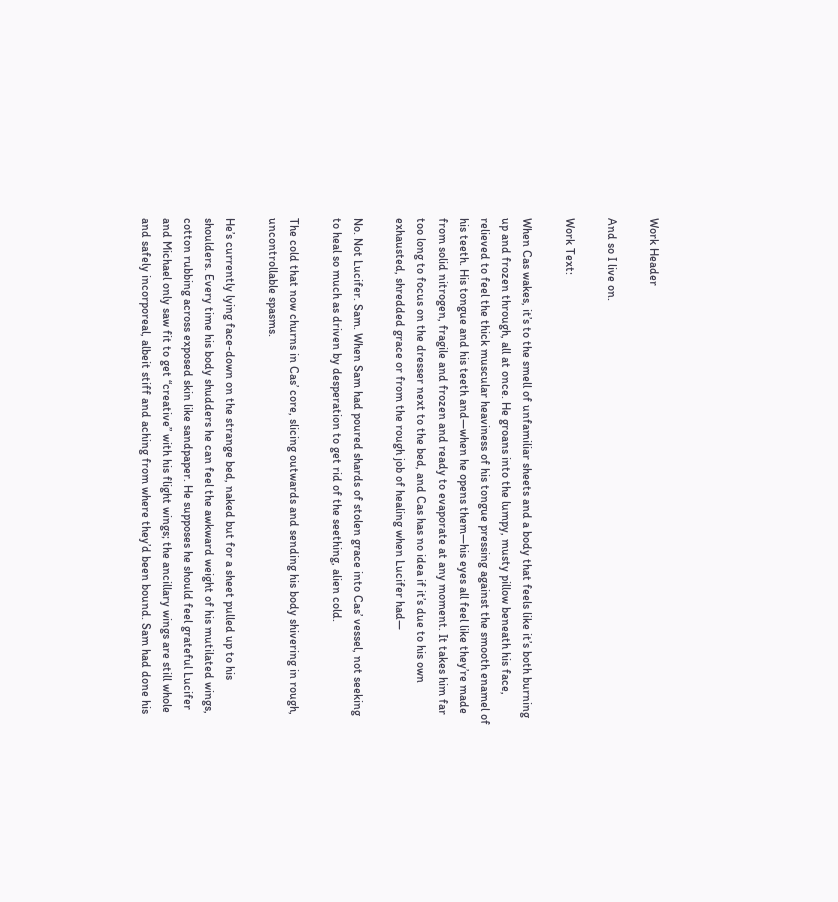Work Header

And so I live on.

Work Text:

When Cas wakes, it’s to the smell of unfamiliar sheets and a body that feels like it’s both burning up and frozen through, all at once. He groans into the lumpy, musty pillow beneath his face, relieved to feel the thick muscular heaviness of his tongue pressing against the smooth enamel of his teeth. His tongue and his teeth and—when he opens them—his eyes all feel like they’re made from solid nitrogen, fragile and frozen and ready to evaporate at any moment. It takes him far too long to focus on the dresser next to the bed, and Cas has no idea if it’s due to his own exhausted, shredded grace or from the rough job of healing when Lucifer had—

No. Not Lucifer. Sam. When Sam had poured shards of stolen grace into Cas’ vessel, not seeking to heal so much as driven by desperation to get rid of the seething, alien cold.

The cold that now churns in Cas’ core, slicing outwards and sending his body shivering in rough, uncontrollable spasms.

He’s currently lying face-down on the strange bed, naked but for a sheet pulled up to his shoulders. Every time his body shudders he can feel the awkward weight of his mutilated wings, cotton rubbing across exposed skin like sandpaper. He supposes he should feel grateful Lucifer and Michael only saw fit to get “creative” with his flight wings; the ancillary wings are still whole and safely incorporeal, albeit stiff and aching from where they’d been bound. Sam had done his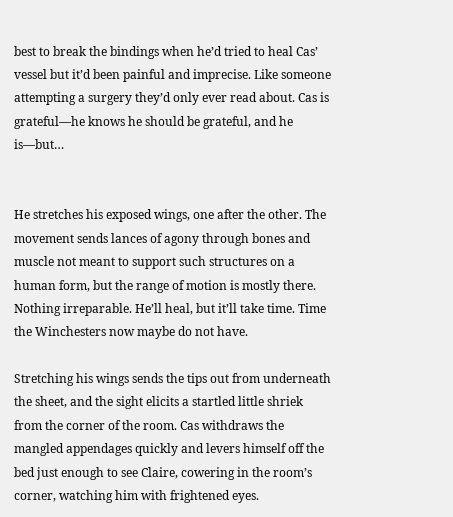best to break the bindings when he’d tried to heal Cas’ vessel but it’d been painful and imprecise. Like someone attempting a surgery they’d only ever read about. Cas is grateful—he knows he should be grateful, and he is—but…


He stretches his exposed wings, one after the other. The movement sends lances of agony through bones and muscle not meant to support such structures on a human form, but the range of motion is mostly there. Nothing irreparable. He’ll heal, but it’ll take time. Time the Winchesters now maybe do not have.

Stretching his wings sends the tips out from underneath the sheet, and the sight elicits a startled little shriek from the corner of the room. Cas withdraws the mangled appendages quickly and levers himself off the bed just enough to see Claire, cowering in the room’s corner, watching him with frightened eyes.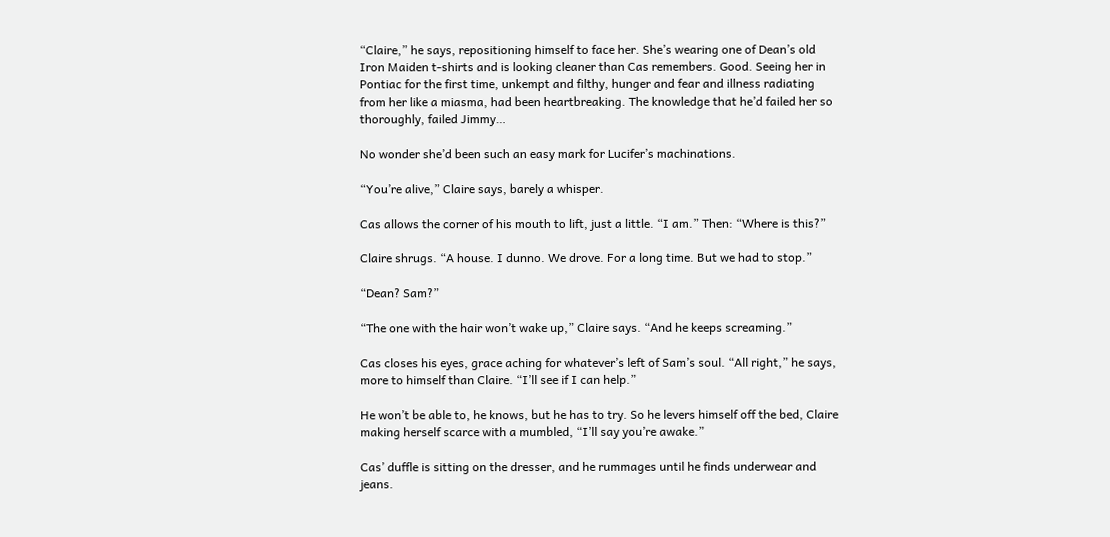“Claire,” he says, repositioning himself to face her. She’s wearing one of Dean’s old Iron Maiden t-shirts and is looking cleaner than Cas remembers. Good. Seeing her in Pontiac for the first time, unkempt and filthy, hunger and fear and illness radiating from her like a miasma, had been heartbreaking. The knowledge that he’d failed her so thoroughly, failed Jimmy…

No wonder she’d been such an easy mark for Lucifer’s machinations.

“You’re alive,” Claire says, barely a whisper.

Cas allows the corner of his mouth to lift, just a little. “I am.” Then: “Where is this?”

Claire shrugs. “A house. I dunno. We drove. For a long time. But we had to stop.”

“Dean? Sam?”

“The one with the hair won’t wake up,” Claire says. “And he keeps screaming.”

Cas closes his eyes, grace aching for whatever’s left of Sam’s soul. “All right,” he says, more to himself than Claire. “I’ll see if I can help.”

He won’t be able to, he knows, but he has to try. So he levers himself off the bed, Claire making herself scarce with a mumbled, “I’ll say you’re awake.”

Cas’ duffle is sitting on the dresser, and he rummages until he finds underwear and jeans.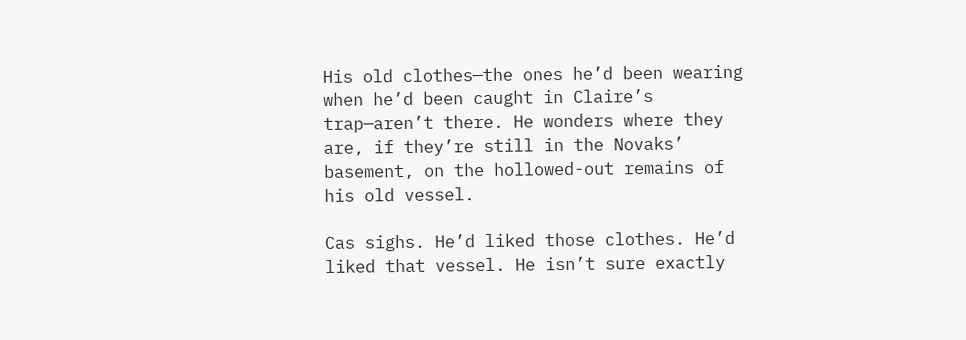His old clothes—the ones he’d been wearing when he’d been caught in Claire’s trap—aren’t there. He wonders where they are, if they’re still in the Novaks’ basement, on the hollowed-out remains of his old vessel.

Cas sighs. He’d liked those clothes. He’d liked that vessel. He isn’t sure exactly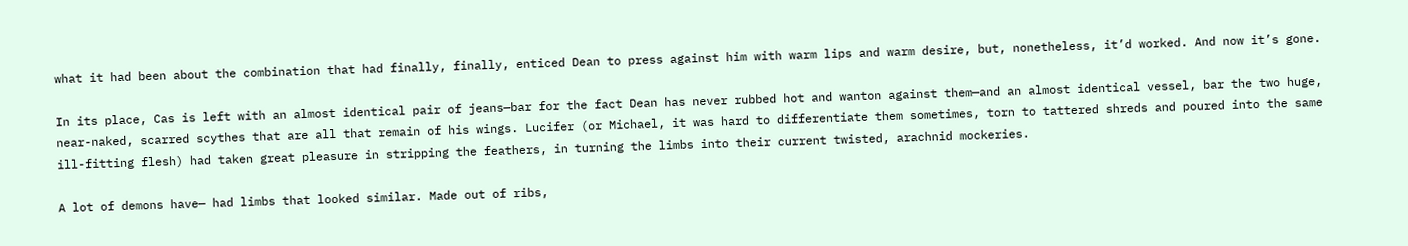what it had been about the combination that had finally, finally, enticed Dean to press against him with warm lips and warm desire, but, nonetheless, it’d worked. And now it’s gone.

In its place, Cas is left with an almost identical pair of jeans—bar for the fact Dean has never rubbed hot and wanton against them—and an almost identical vessel, bar the two huge, near-naked, scarred scythes that are all that remain of his wings. Lucifer (or Michael, it was hard to differentiate them sometimes, torn to tattered shreds and poured into the same ill-fitting flesh) had taken great pleasure in stripping the feathers, in turning the limbs into their current twisted, arachnid mockeries.

A lot of demons have— had limbs that looked similar. Made out of ribs,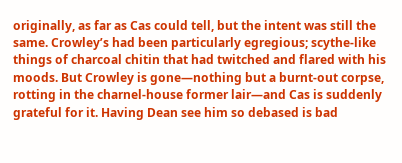originally, as far as Cas could tell, but the intent was still the same. Crowley’s had been particularly egregious; scythe-like things of charcoal chitin that had twitched and flared with his moods. But Crowley is gone—nothing but a burnt-out corpse, rotting in the charnel-house former lair—and Cas is suddenly grateful for it. Having Dean see him so debased is bad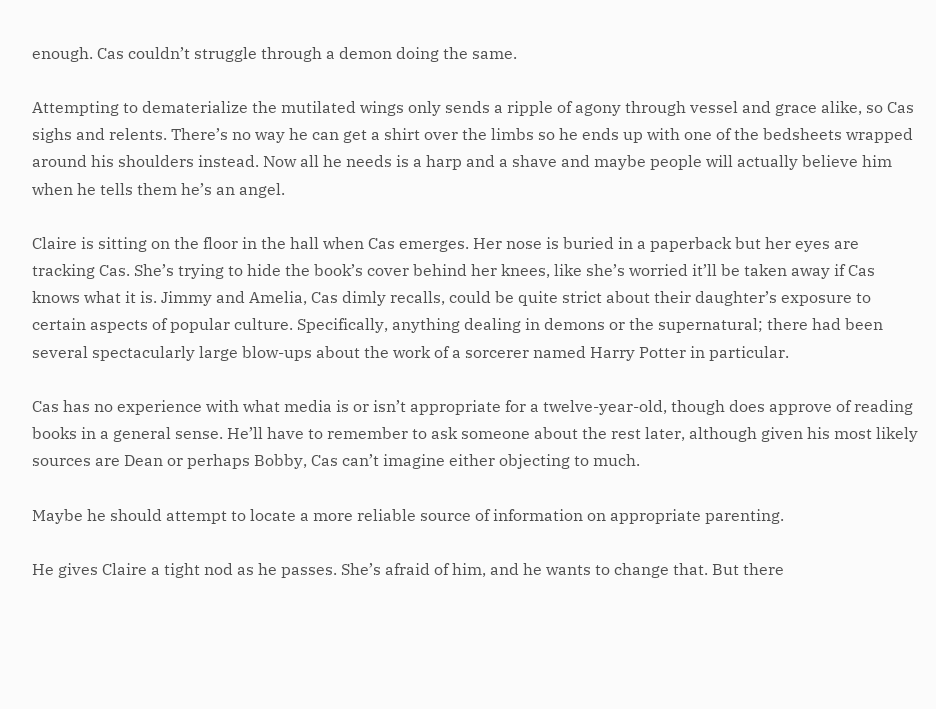enough. Cas couldn’t struggle through a demon doing the same.

Attempting to dematerialize the mutilated wings only sends a ripple of agony through vessel and grace alike, so Cas sighs and relents. There’s no way he can get a shirt over the limbs so he ends up with one of the bedsheets wrapped around his shoulders instead. Now all he needs is a harp and a shave and maybe people will actually believe him when he tells them he’s an angel.

Claire is sitting on the floor in the hall when Cas emerges. Her nose is buried in a paperback but her eyes are tracking Cas. She’s trying to hide the book’s cover behind her knees, like she’s worried it’ll be taken away if Cas knows what it is. Jimmy and Amelia, Cas dimly recalls, could be quite strict about their daughter’s exposure to certain aspects of popular culture. Specifically, anything dealing in demons or the supernatural; there had been several spectacularly large blow-ups about the work of a sorcerer named Harry Potter in particular.

Cas has no experience with what media is or isn’t appropriate for a twelve-year-old, though does approve of reading books in a general sense. He’ll have to remember to ask someone about the rest later, although given his most likely sources are Dean or perhaps Bobby, Cas can’t imagine either objecting to much.

Maybe he should attempt to locate a more reliable source of information on appropriate parenting.

He gives Claire a tight nod as he passes. She’s afraid of him, and he wants to change that. But there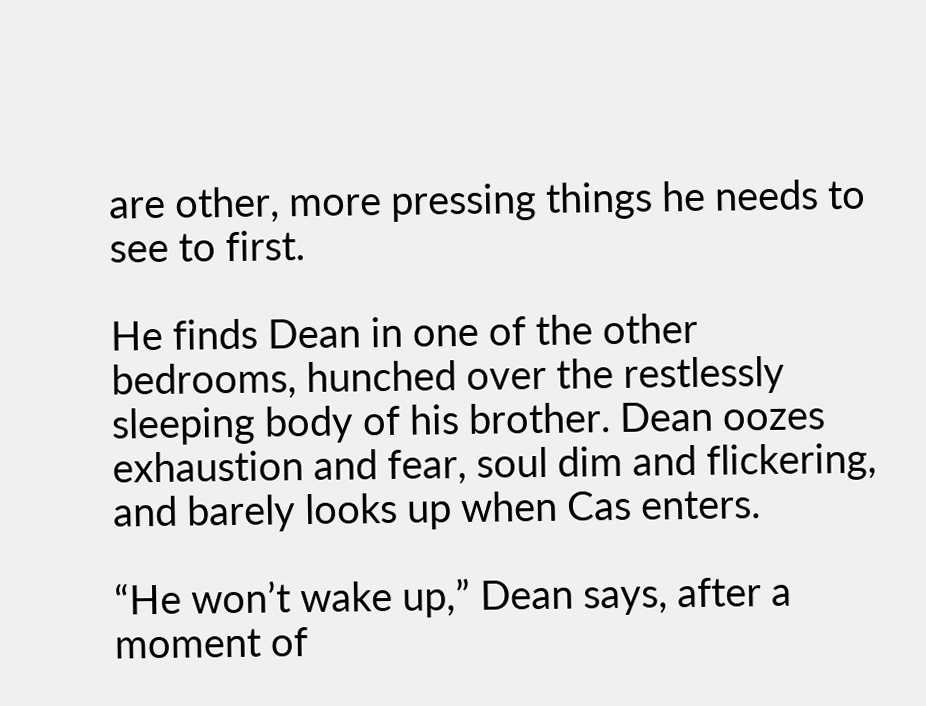are other, more pressing things he needs to see to first.

He finds Dean in one of the other bedrooms, hunched over the restlessly sleeping body of his brother. Dean oozes exhaustion and fear, soul dim and flickering, and barely looks up when Cas enters.

“He won’t wake up,” Dean says, after a moment of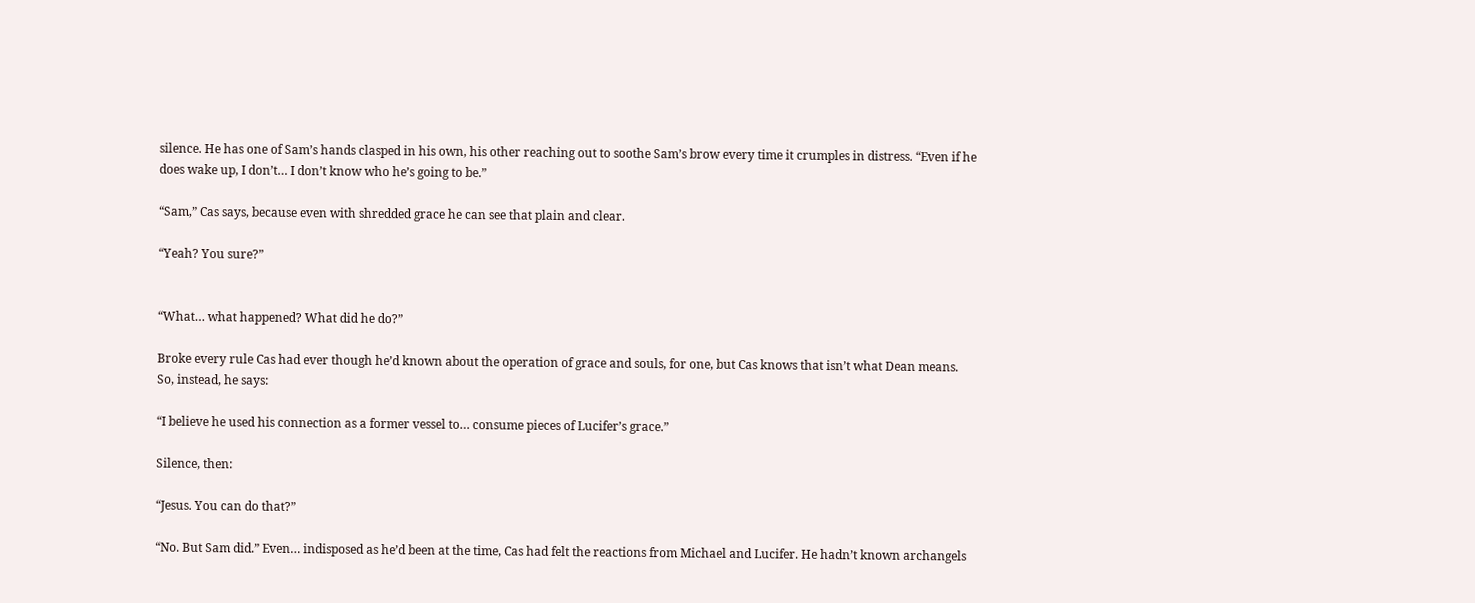silence. He has one of Sam’s hands clasped in his own, his other reaching out to soothe Sam’s brow every time it crumples in distress. “Even if he does wake up, I don’t… I don’t know who he’s going to be.”

“Sam,” Cas says, because even with shredded grace he can see that plain and clear.

“Yeah? You sure?”


“What… what happened? What did he do?”

Broke every rule Cas had ever though he’d known about the operation of grace and souls, for one, but Cas knows that isn’t what Dean means. So, instead, he says:

“I believe he used his connection as a former vessel to… consume pieces of Lucifer’s grace.”

Silence, then:

“Jesus. You can do that?”

“No. But Sam did.” Even… indisposed as he’d been at the time, Cas had felt the reactions from Michael and Lucifer. He hadn’t known archangels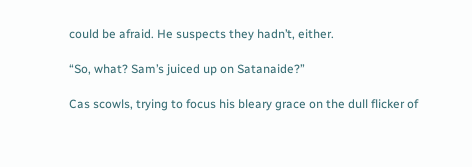could be afraid. He suspects they hadn’t, either.

“So, what? Sam’s juiced up on Satanaide?”

Cas scowls, trying to focus his bleary grace on the dull flicker of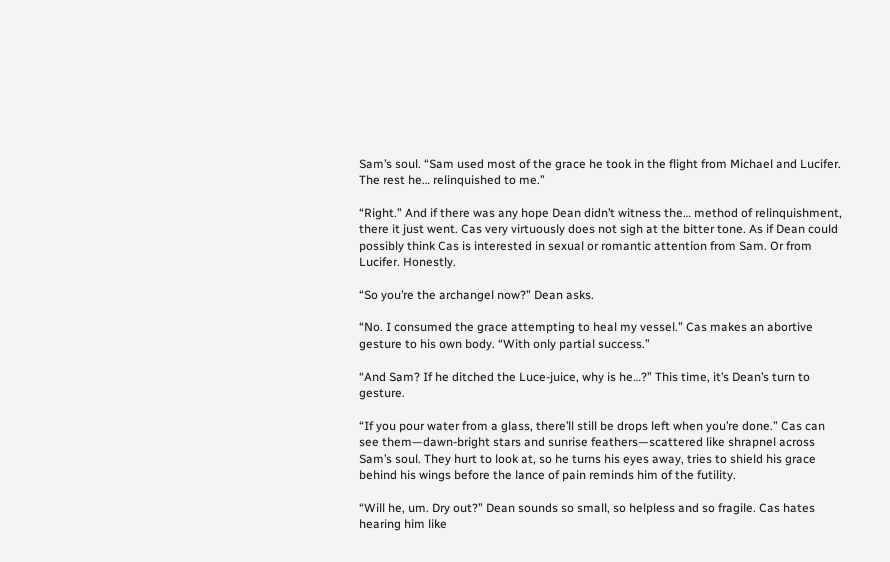Sam’s soul. “Sam used most of the grace he took in the flight from Michael and Lucifer. The rest he… relinquished to me.”

“Right.” And if there was any hope Dean didn’t witness the… method of relinquishment, there it just went. Cas very virtuously does not sigh at the bitter tone. As if Dean could possibly think Cas is interested in sexual or romantic attention from Sam. Or from Lucifer. Honestly.

“So you’re the archangel now?” Dean asks.

“No. I consumed the grace attempting to heal my vessel.” Cas makes an abortive gesture to his own body. “With only partial success.”

“And Sam? If he ditched the Luce-juice, why is he…?” This time, it’s Dean’s turn to gesture.

“If you pour water from a glass, there’ll still be drops left when you’re done.” Cas can see them—dawn-bright stars and sunrise feathers—scattered like shrapnel across Sam’s soul. They hurt to look at, so he turns his eyes away, tries to shield his grace behind his wings before the lance of pain reminds him of the futility.

“Will he, um. Dry out?” Dean sounds so small, so helpless and so fragile. Cas hates hearing him like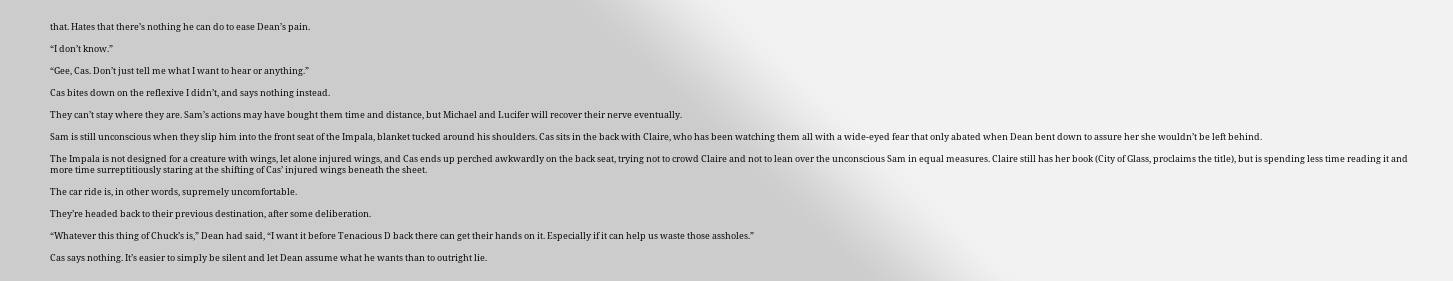that. Hates that there’s nothing he can do to ease Dean’s pain.

“I don’t know.”

“Gee, Cas. Don’t just tell me what I want to hear or anything.”

Cas bites down on the reflexive I didn’t, and says nothing instead.

They can’t stay where they are. Sam’s actions may have bought them time and distance, but Michael and Lucifer will recover their nerve eventually.

Sam is still unconscious when they slip him into the front seat of the Impala, blanket tucked around his shoulders. Cas sits in the back with Claire, who has been watching them all with a wide-eyed fear that only abated when Dean bent down to assure her she wouldn’t be left behind.

The Impala is not designed for a creature with wings, let alone injured wings, and Cas ends up perched awkwardly on the back seat, trying not to crowd Claire and not to lean over the unconscious Sam in equal measures. Claire still has her book (City of Glass, proclaims the title), but is spending less time reading it and more time surreptitiously staring at the shifting of Cas’ injured wings beneath the sheet.

The car ride is, in other words, supremely uncomfortable.

They’re headed back to their previous destination, after some deliberation.

“Whatever this thing of Chuck’s is,” Dean had said, “I want it before Tenacious D back there can get their hands on it. Especially if it can help us waste those assholes.”

Cas says nothing. It’s easier to simply be silent and let Dean assume what he wants than to outright lie.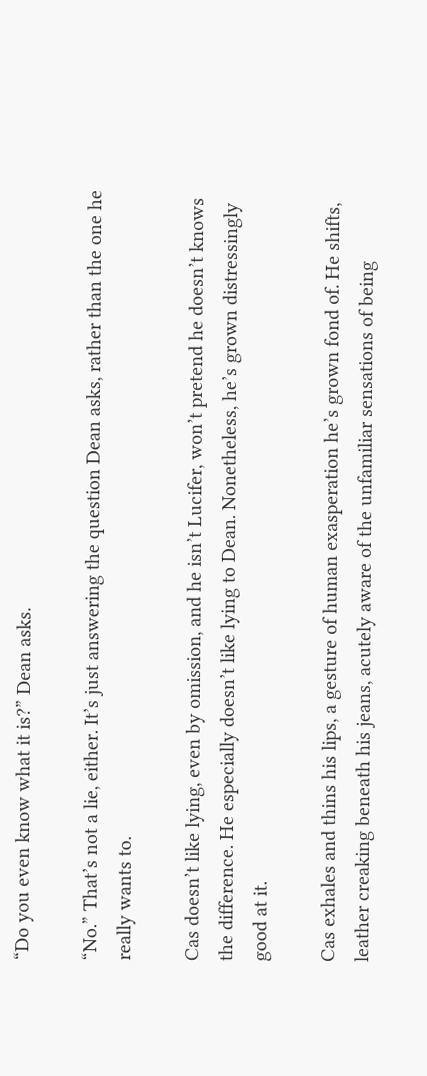“Do you even know what it is?” Dean asks.

“No.” That’s not a lie, either. It’s just answering the question Dean asks, rather than the one he really wants to.

Cas doesn’t like lying, even by omission, and he isn’t Lucifer, won’t pretend he doesn’t knows the difference. He especially doesn’t like lying to Dean. Nonetheless, he’s grown distressingly good at it.

Cas exhales and thins his lips, a gesture of human exasperation he’s grown fond of. He shifts, leather creaking beneath his jeans, acutely aware of the unfamiliar sensations of being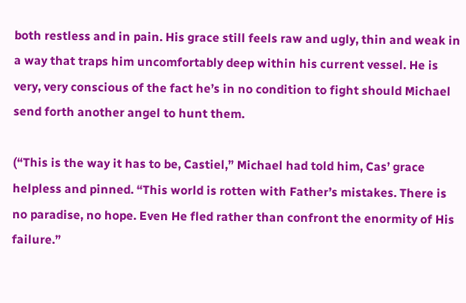both restless and in pain. His grace still feels raw and ugly, thin and weak in a way that traps him uncomfortably deep within his current vessel. He is very, very conscious of the fact he’s in no condition to fight should Michael send forth another angel to hunt them.

(“This is the way it has to be, Castiel,” Michael had told him, Cas’ grace helpless and pinned. “This world is rotten with Father’s mistakes. There is no paradise, no hope. Even He fled rather than confront the enormity of His failure.”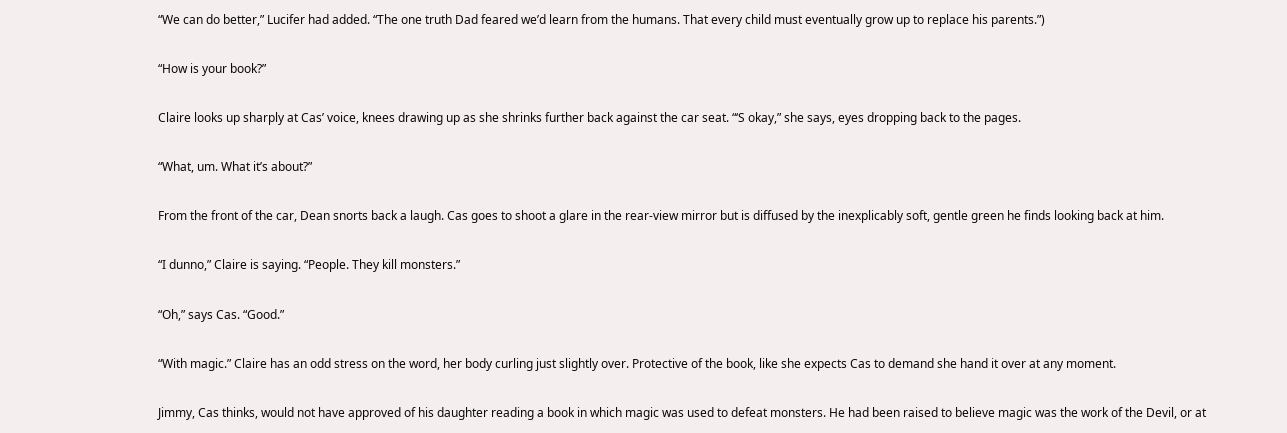“We can do better,” Lucifer had added. “The one truth Dad feared we’d learn from the humans. That every child must eventually grow up to replace his parents.”)

“How is your book?”

Claire looks up sharply at Cas’ voice, knees drawing up as she shrinks further back against the car seat. “‘S okay,” she says, eyes dropping back to the pages.

“What, um. What it’s about?”

From the front of the car, Dean snorts back a laugh. Cas goes to shoot a glare in the rear-view mirror but is diffused by the inexplicably soft, gentle green he finds looking back at him.

“I dunno,” Claire is saying. “People. They kill monsters.”

“Oh,” says Cas. “Good.”

“With magic.” Claire has an odd stress on the word, her body curling just slightly over. Protective of the book, like she expects Cas to demand she hand it over at any moment.

Jimmy, Cas thinks, would not have approved of his daughter reading a book in which magic was used to defeat monsters. He had been raised to believe magic was the work of the Devil, or at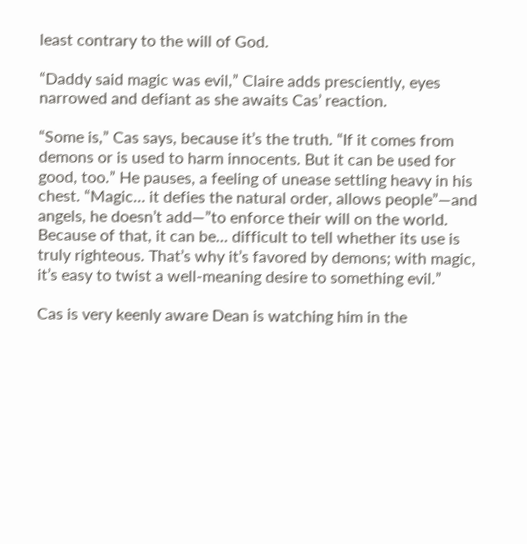least contrary to the will of God.

“Daddy said magic was evil,” Claire adds presciently, eyes narrowed and defiant as she awaits Cas’ reaction.

“Some is,” Cas says, because it’s the truth. “If it comes from demons or is used to harm innocents. But it can be used for good, too.” He pauses, a feeling of unease settling heavy in his chest. “Magic… it defies the natural order, allows people”—and angels, he doesn’t add—”to enforce their will on the world. Because of that, it can be… difficult to tell whether its use is truly righteous. That’s why it’s favored by demons; with magic, it’s easy to twist a well-meaning desire to something evil.”

Cas is very keenly aware Dean is watching him in the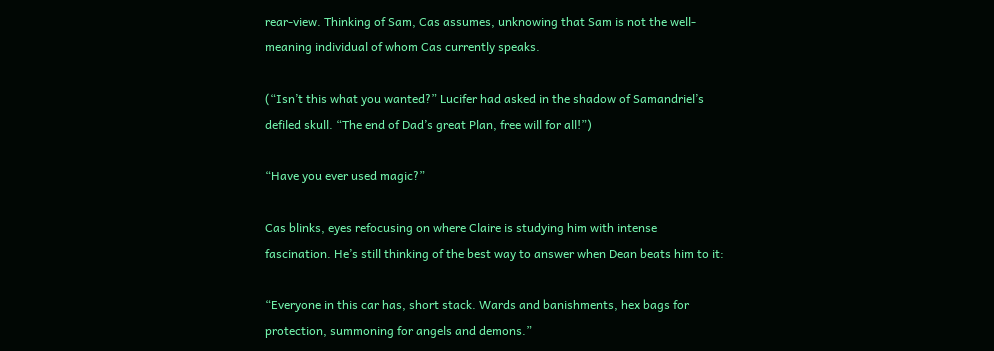rear-view. Thinking of Sam, Cas assumes, unknowing that Sam is not the well-meaning individual of whom Cas currently speaks.

(“Isn’t this what you wanted?” Lucifer had asked in the shadow of Samandriel’s defiled skull. “The end of Dad’s great Plan, free will for all!”)

“Have you ever used magic?”

Cas blinks, eyes refocusing on where Claire is studying him with intense fascination. He’s still thinking of the best way to answer when Dean beats him to it:

“Everyone in this car has, short stack. Wards and banishments, hex bags for protection, summoning for angels and demons.”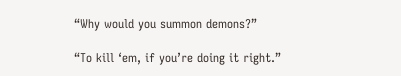“Why would you summon demons?”

“To kill ‘em, if you’re doing it right.”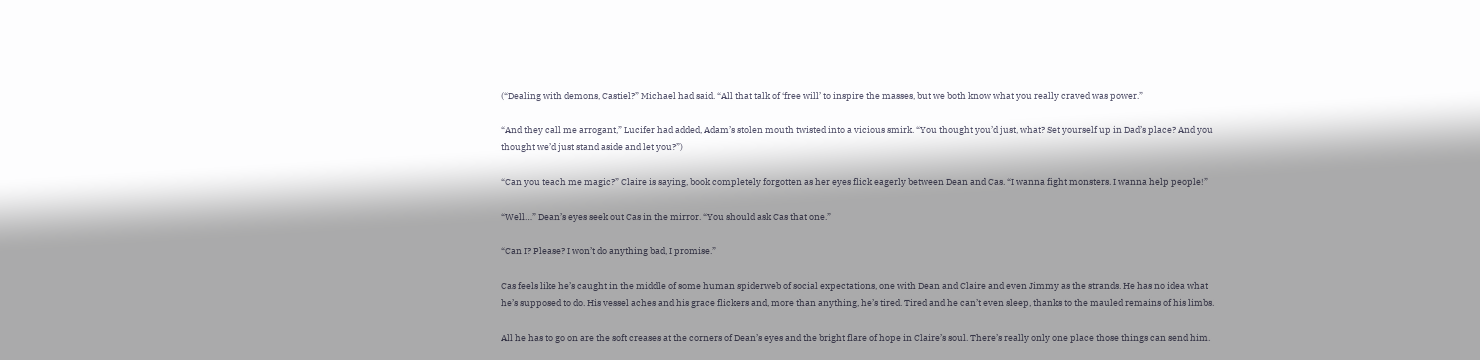(“Dealing with demons, Castiel?” Michael had said. “All that talk of ‘free will’ to inspire the masses, but we both know what you really craved was power.”

“And they call me arrogant,” Lucifer had added, Adam’s stolen mouth twisted into a vicious smirk. “You thought you’d just, what? Set yourself up in Dad’s place? And you thought we’d just stand aside and let you?”)

“Can you teach me magic?” Claire is saying, book completely forgotten as her eyes flick eagerly between Dean and Cas. “I wanna fight monsters. I wanna help people!”

“Well…” Dean’s eyes seek out Cas in the mirror. “You should ask Cas that one.”

“Can I? Please? I won’t do anything bad, I promise.”

Cas feels like he’s caught in the middle of some human spiderweb of social expectations, one with Dean and Claire and even Jimmy as the strands. He has no idea what he’s supposed to do. His vessel aches and his grace flickers and, more than anything, he’s tired. Tired and he can’t even sleep, thanks to the mauled remains of his limbs.

All he has to go on are the soft creases at the corners of Dean’s eyes and the bright flare of hope in Claire’s soul. There’s really only one place those things can send him.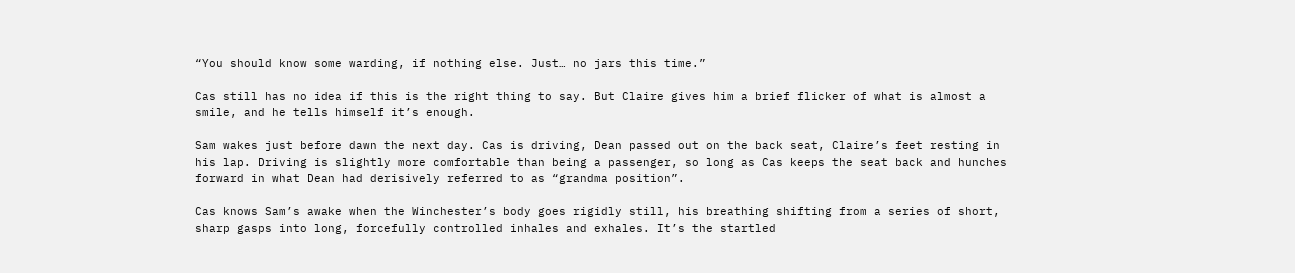“You should know some warding, if nothing else. Just… no jars this time.”

Cas still has no idea if this is the right thing to say. But Claire gives him a brief flicker of what is almost a smile, and he tells himself it’s enough.

Sam wakes just before dawn the next day. Cas is driving, Dean passed out on the back seat, Claire’s feet resting in his lap. Driving is slightly more comfortable than being a passenger, so long as Cas keeps the seat back and hunches forward in what Dean had derisively referred to as “grandma position”.

Cas knows Sam’s awake when the Winchester’s body goes rigidly still, his breathing shifting from a series of short, sharp gasps into long, forcefully controlled inhales and exhales. It’s the startled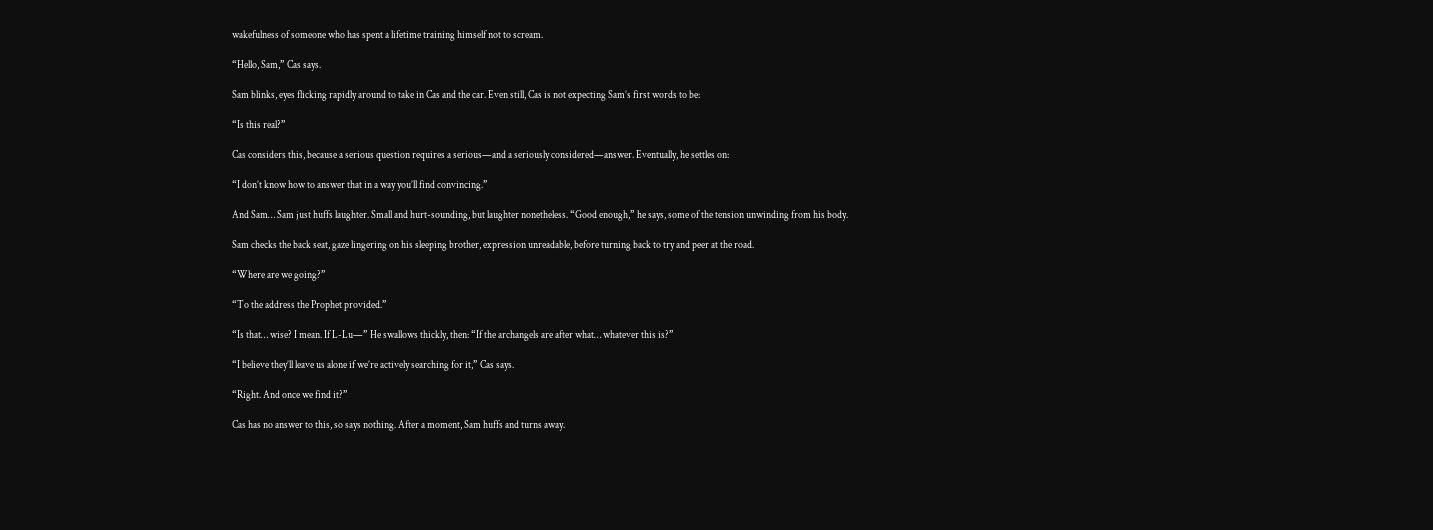wakefulness of someone who has spent a lifetime training himself not to scream.

“Hello, Sam,” Cas says.

Sam blinks, eyes flicking rapidly around to take in Cas and the car. Even still, Cas is not expecting Sam’s first words to be:

“Is this real?”

Cas considers this, because a serious question requires a serious—and a seriously considered—answer. Eventually, he settles on:

“I don’t know how to answer that in a way you’ll find convincing.”

And Sam… Sam just huffs laughter. Small and hurt-sounding, but laughter nonetheless. “Good enough,” he says, some of the tension unwinding from his body.

Sam checks the back seat, gaze lingering on his sleeping brother, expression unreadable, before turning back to try and peer at the road.

“Where are we going?”

“To the address the Prophet provided.”

“Is that… wise? I mean. If L-Lu—” He swallows thickly, then: “If the archangels are after what… whatever this is?”

“I believe they’ll leave us alone if we’re actively searching for it,” Cas says.

“Right. And once we find it?”

Cas has no answer to this, so says nothing. After a moment, Sam huffs and turns away.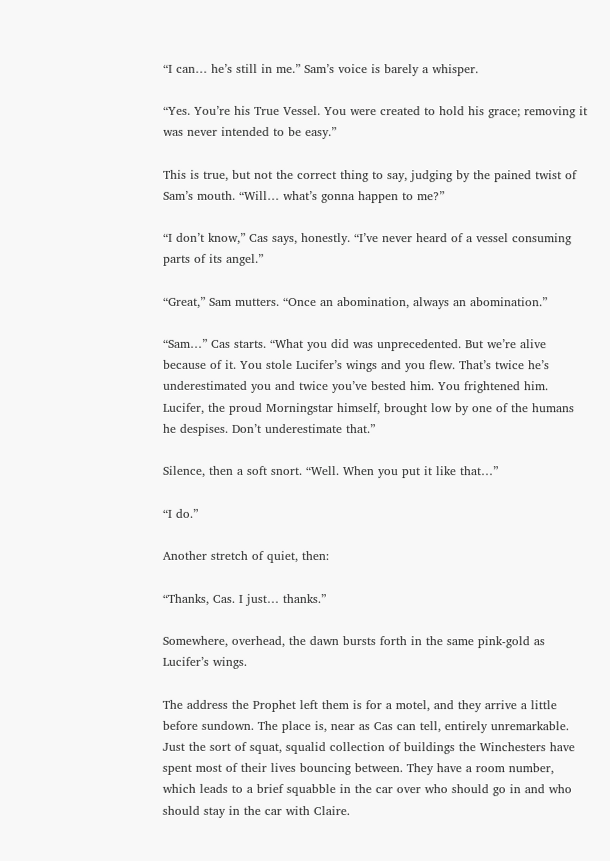“I can… he’s still in me.” Sam’s voice is barely a whisper.

“Yes. You’re his True Vessel. You were created to hold his grace; removing it was never intended to be easy.”

This is true, but not the correct thing to say, judging by the pained twist of Sam’s mouth. “Will… what’s gonna happen to me?”

“I don’t know,” Cas says, honestly. “I’ve never heard of a vessel consuming parts of its angel.”

“Great,” Sam mutters. “Once an abomination, always an abomination.”

“Sam…” Cas starts. “What you did was unprecedented. But we’re alive because of it. You stole Lucifer’s wings and you flew. That’s twice he’s underestimated you and twice you’ve bested him. You frightened him. Lucifer, the proud Morningstar himself, brought low by one of the humans he despises. Don’t underestimate that.”

Silence, then a soft snort. “Well. When you put it like that…”

“I do.”

Another stretch of quiet, then:

“Thanks, Cas. I just… thanks.”

Somewhere, overhead, the dawn bursts forth in the same pink-gold as Lucifer’s wings.

The address the Prophet left them is for a motel, and they arrive a little before sundown. The place is, near as Cas can tell, entirely unremarkable. Just the sort of squat, squalid collection of buildings the Winchesters have spent most of their lives bouncing between. They have a room number, which leads to a brief squabble in the car over who should go in and who should stay in the car with Claire.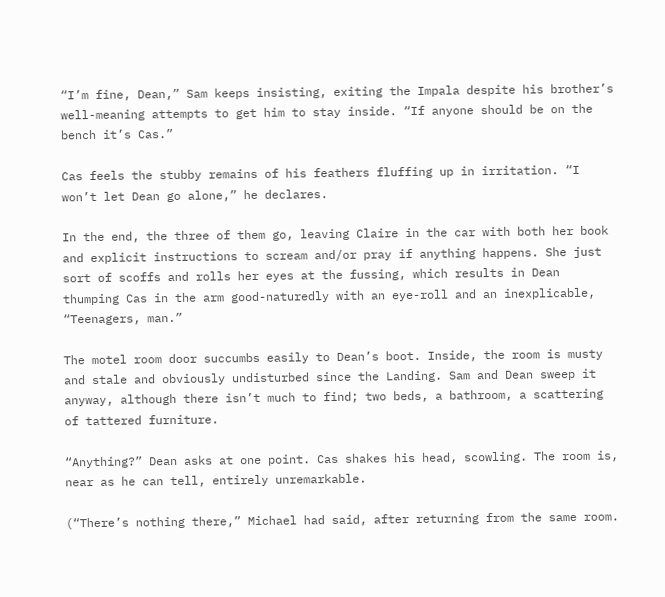“I’m fine, Dean,” Sam keeps insisting, exiting the Impala despite his brother’s well-meaning attempts to get him to stay inside. “If anyone should be on the bench it’s Cas.”

Cas feels the stubby remains of his feathers fluffing up in irritation. “I won’t let Dean go alone,” he declares.

In the end, the three of them go, leaving Claire in the car with both her book and explicit instructions to scream and/or pray if anything happens. She just sort of scoffs and rolls her eyes at the fussing, which results in Dean thumping Cas in the arm good-naturedly with an eye-roll and an inexplicable, “Teenagers, man.”

The motel room door succumbs easily to Dean’s boot. Inside, the room is musty and stale and obviously undisturbed since the Landing. Sam and Dean sweep it anyway, although there isn’t much to find; two beds, a bathroom, a scattering of tattered furniture.

“Anything?” Dean asks at one point. Cas shakes his head, scowling. The room is, near as he can tell, entirely unremarkable.

(“There’s nothing there,” Michael had said, after returning from the same room.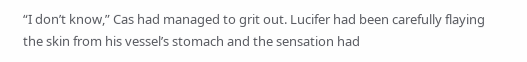“I don’t know,” Cas had managed to grit out. Lucifer had been carefully flaying the skin from his vessel’s stomach and the sensation had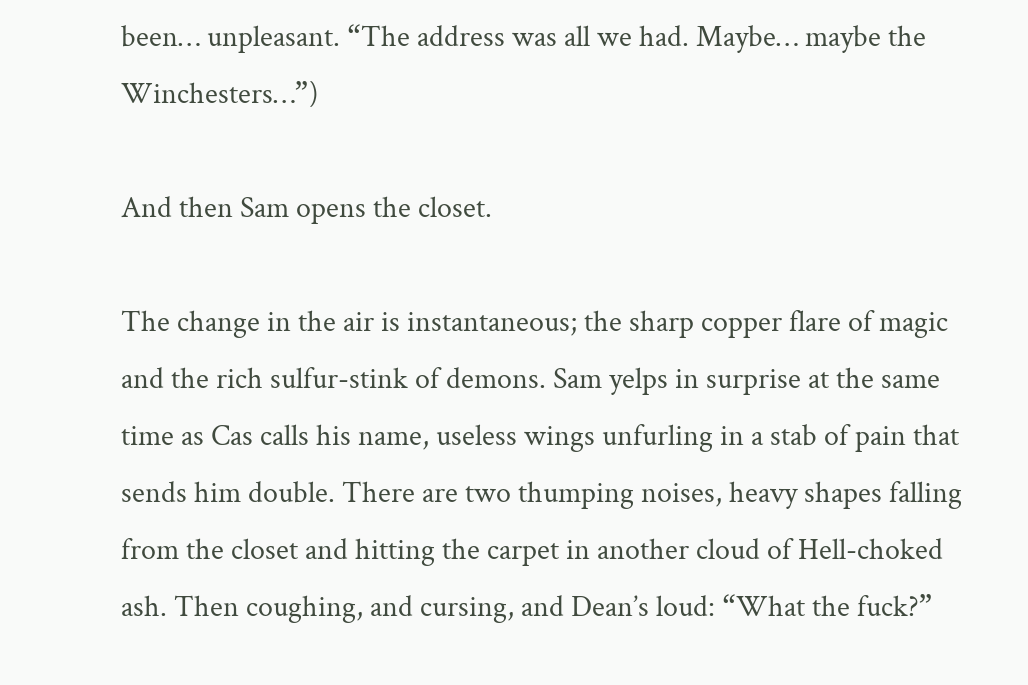been… unpleasant. “The address was all we had. Maybe… maybe the Winchesters…”)

And then Sam opens the closet.

The change in the air is instantaneous; the sharp copper flare of magic and the rich sulfur-stink of demons. Sam yelps in surprise at the same time as Cas calls his name, useless wings unfurling in a stab of pain that sends him double. There are two thumping noises, heavy shapes falling from the closet and hitting the carpet in another cloud of Hell-choked ash. Then coughing, and cursing, and Dean’s loud: “What the fuck?”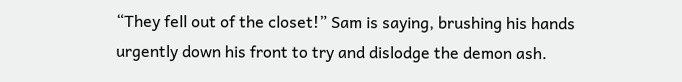“They fell out of the closet!” Sam is saying, brushing his hands urgently down his front to try and dislodge the demon ash.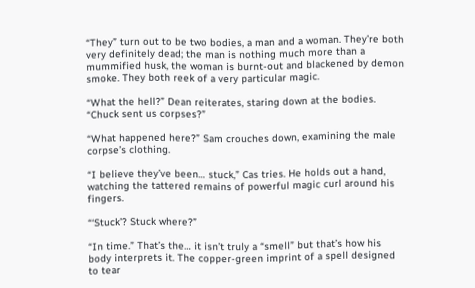“They” turn out to be two bodies, a man and a woman. They’re both very definitely dead; the man is nothing much more than a mummified husk, the woman is burnt-out and blackened by demon smoke. They both reek of a very particular magic.

“What the hell?” Dean reiterates, staring down at the bodies. “Chuck sent us corpses?”

“What happened here?” Sam crouches down, examining the male corpse’s clothing.

“I believe they’ve been… stuck,” Cas tries. He holds out a hand, watching the tattered remains of powerful magic curl around his fingers.

“‘Stuck’? Stuck where?”

“In time.” That’s the… it isn’t truly a “smell” but that’s how his body interprets it. The copper-green imprint of a spell designed to tear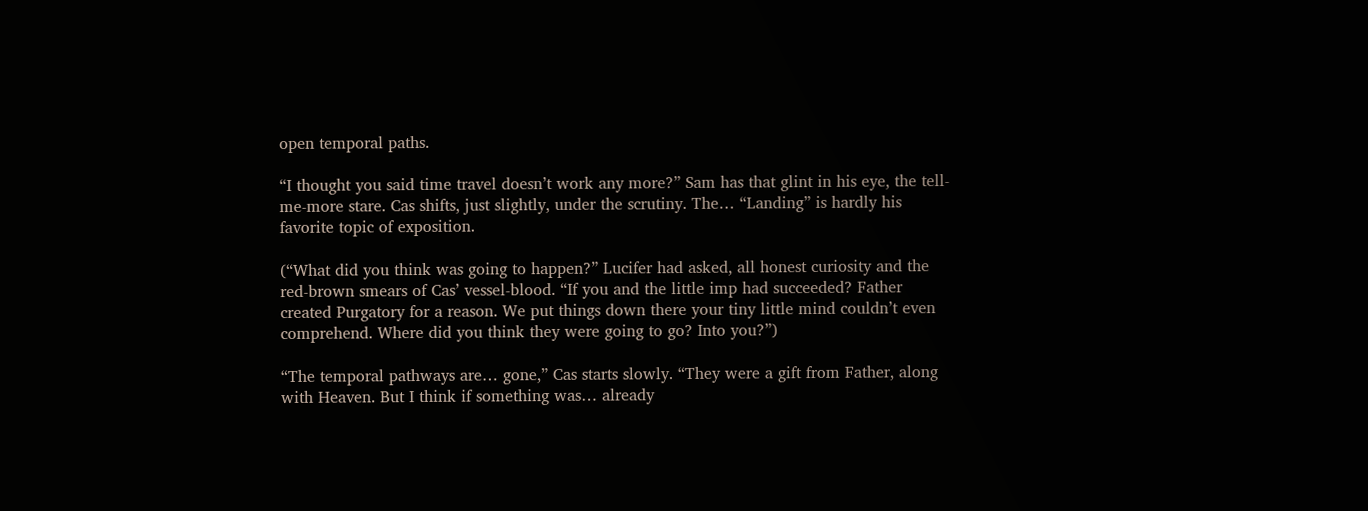open temporal paths.

“I thought you said time travel doesn’t work any more?” Sam has that glint in his eye, the tell-me-more stare. Cas shifts, just slightly, under the scrutiny. The… “Landing” is hardly his favorite topic of exposition.

(“What did you think was going to happen?” Lucifer had asked, all honest curiosity and the red-brown smears of Cas’ vessel-blood. “If you and the little imp had succeeded? Father created Purgatory for a reason. We put things down there your tiny little mind couldn’t even comprehend. Where did you think they were going to go? Into you?”)

“The temporal pathways are… gone,” Cas starts slowly. “They were a gift from Father, along with Heaven. But I think if something was… already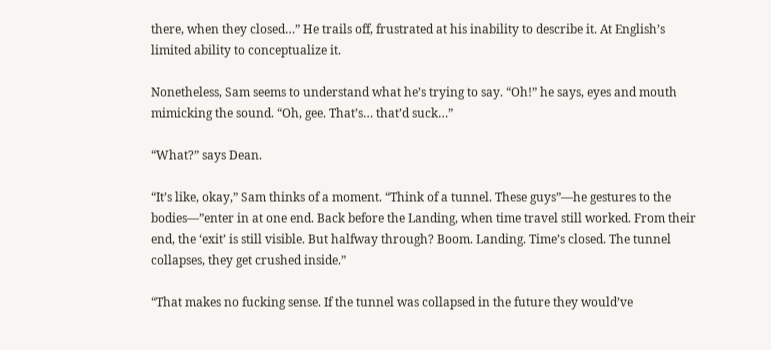there, when they closed…” He trails off, frustrated at his inability to describe it. At English’s limited ability to conceptualize it.

Nonetheless, Sam seems to understand what he’s trying to say. “Oh!” he says, eyes and mouth mimicking the sound. “Oh, gee. That’s… that’d suck…”

“What?” says Dean.

“It’s like, okay,” Sam thinks of a moment. “Think of a tunnel. These guys”—he gestures to the bodies—”enter in at one end. Back before the Landing, when time travel still worked. From their end, the ‘exit’ is still visible. But halfway through? Boom. Landing. Time’s closed. The tunnel collapses, they get crushed inside.”

“That makes no fucking sense. If the tunnel was collapsed in the future they would’ve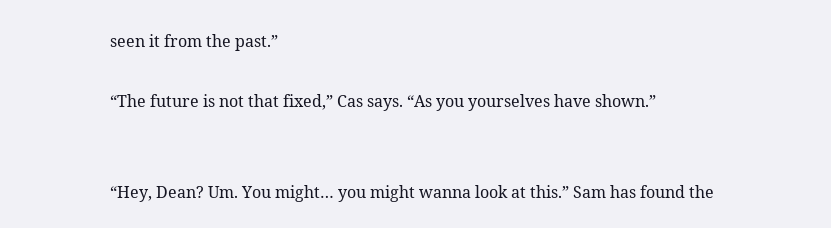seen it from the past.”

“The future is not that fixed,” Cas says. “As you yourselves have shown.”


“Hey, Dean? Um. You might… you might wanna look at this.” Sam has found the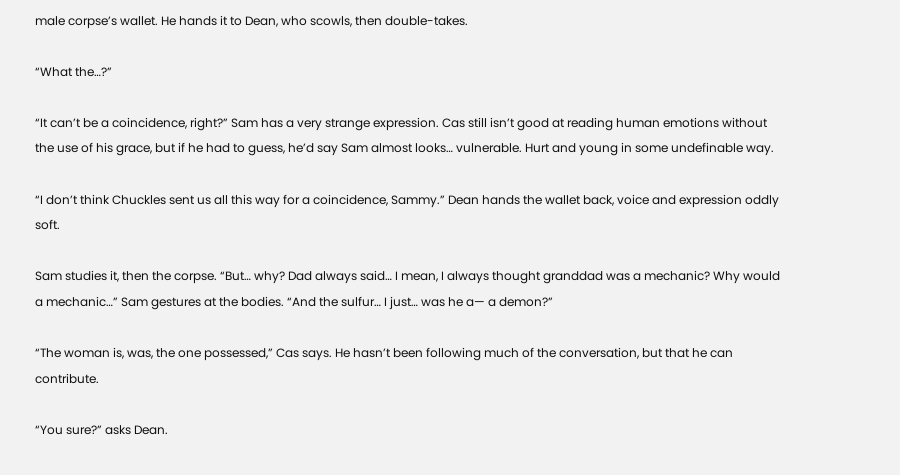male corpse’s wallet. He hands it to Dean, who scowls, then double-takes.

“What the…?”

“It can’t be a coincidence, right?” Sam has a very strange expression. Cas still isn’t good at reading human emotions without the use of his grace, but if he had to guess, he’d say Sam almost looks… vulnerable. Hurt and young in some undefinable way.

“I don’t think Chuckles sent us all this way for a coincidence, Sammy.” Dean hands the wallet back, voice and expression oddly soft.

Sam studies it, then the corpse. “But… why? Dad always said… I mean, I always thought granddad was a mechanic? Why would a mechanic…” Sam gestures at the bodies. “And the sulfur… I just… was he a— a demon?”

“The woman is, was, the one possessed,” Cas says. He hasn’t been following much of the conversation, but that he can contribute.

“You sure?” asks Dean.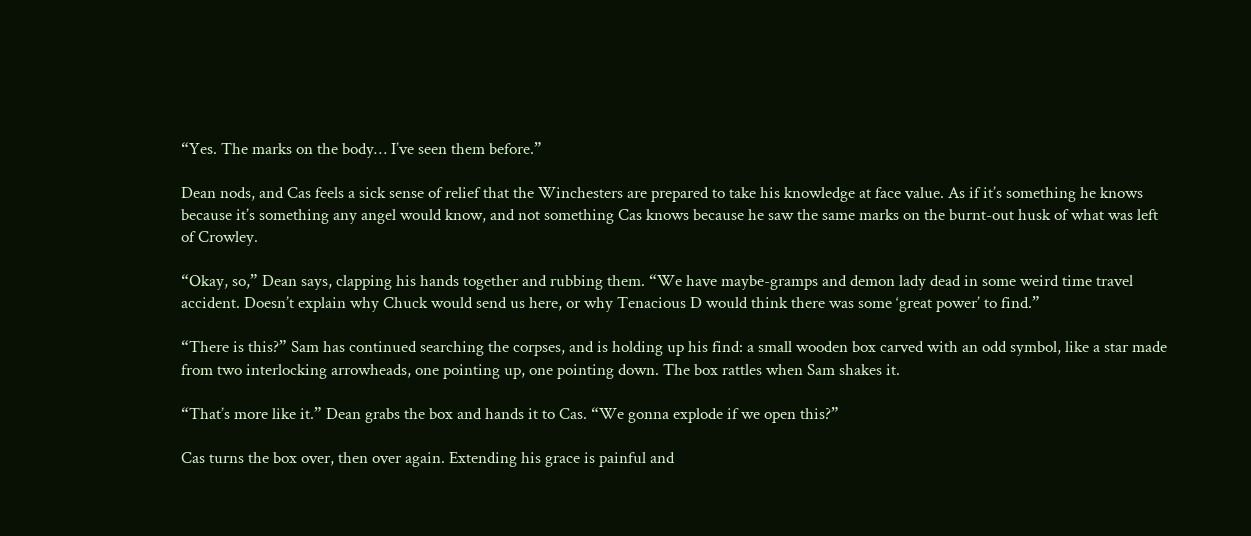“Yes. The marks on the body… I’ve seen them before.”

Dean nods, and Cas feels a sick sense of relief that the Winchesters are prepared to take his knowledge at face value. As if it’s something he knows because it’s something any angel would know, and not something Cas knows because he saw the same marks on the burnt-out husk of what was left of Crowley.

“Okay, so,” Dean says, clapping his hands together and rubbing them. “We have maybe-gramps and demon lady dead in some weird time travel accident. Doesn’t explain why Chuck would send us here, or why Tenacious D would think there was some ‘great power’ to find.”

“There is this?” Sam has continued searching the corpses, and is holding up his find: a small wooden box carved with an odd symbol, like a star made from two interlocking arrowheads, one pointing up, one pointing down. The box rattles when Sam shakes it.

“That’s more like it.” Dean grabs the box and hands it to Cas. “We gonna explode if we open this?”

Cas turns the box over, then over again. Extending his grace is painful and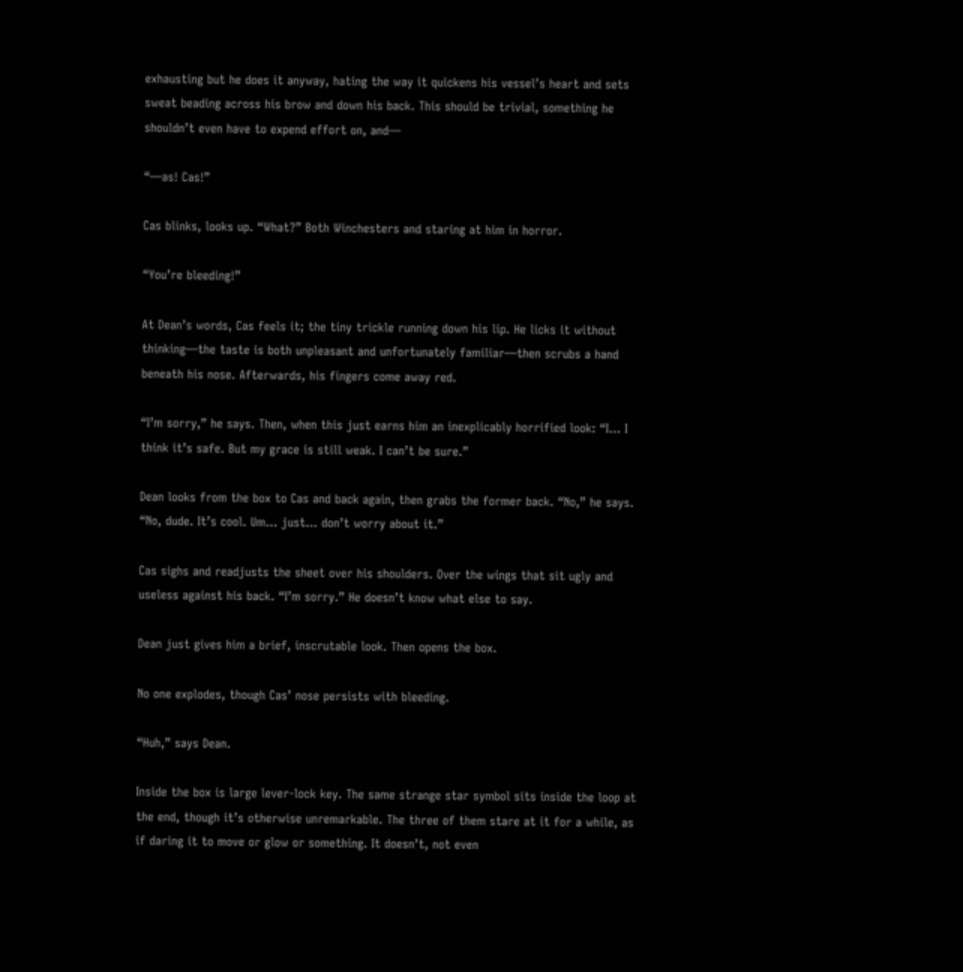exhausting but he does it anyway, hating the way it quickens his vessel’s heart and sets sweat beading across his brow and down his back. This should be trivial, something he shouldn’t even have to expend effort on, and—

“—as! Cas!”

Cas blinks, looks up. “What?” Both Winchesters and staring at him in horror.

“You’re bleeding!”

At Dean’s words, Cas feels it; the tiny trickle running down his lip. He licks it without thinking—the taste is both unpleasant and unfortunately familiar—then scrubs a hand beneath his nose. Afterwards, his fingers come away red.

“I’m sorry,” he says. Then, when this just earns him an inexplicably horrified look: “I… I think it’s safe. But my grace is still weak. I can’t be sure.”

Dean looks from the box to Cas and back again, then grabs the former back. “No,” he says. “No, dude. It’s cool. Um… just… don’t worry about it.”

Cas sighs and readjusts the sheet over his shoulders. Over the wings that sit ugly and useless against his back. “I’m sorry.” He doesn’t know what else to say.

Dean just gives him a brief, inscrutable look. Then opens the box.

No one explodes, though Cas’ nose persists with bleeding.

“Huh,” says Dean.

Inside the box is large lever-lock key. The same strange star symbol sits inside the loop at the end, though it’s otherwise unremarkable. The three of them stare at it for a while, as if daring it to move or glow or something. It doesn’t, not even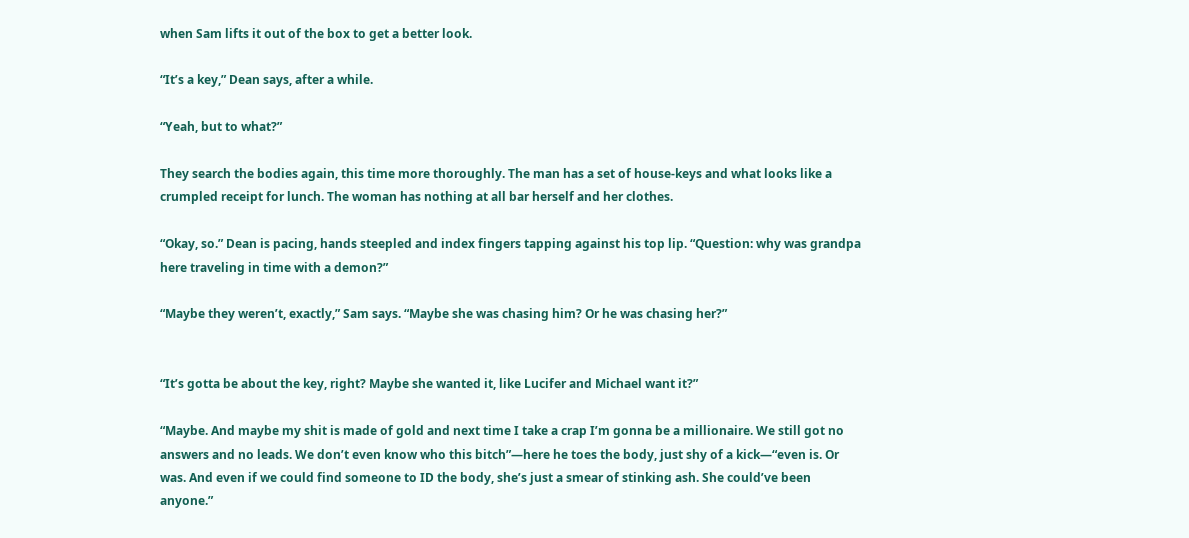when Sam lifts it out of the box to get a better look.

“It’s a key,” Dean says, after a while.

“Yeah, but to what?”

They search the bodies again, this time more thoroughly. The man has a set of house-keys and what looks like a crumpled receipt for lunch. The woman has nothing at all bar herself and her clothes.

“Okay, so.” Dean is pacing, hands steepled and index fingers tapping against his top lip. “Question: why was grandpa here traveling in time with a demon?”

“Maybe they weren’t, exactly,” Sam says. “Maybe she was chasing him? Or he was chasing her?”


“It’s gotta be about the key, right? Maybe she wanted it, like Lucifer and Michael want it?”

“Maybe. And maybe my shit is made of gold and next time I take a crap I’m gonna be a millionaire. We still got no answers and no leads. We don’t even know who this bitch”—here he toes the body, just shy of a kick—“even is. Or was. And even if we could find someone to ID the body, she’s just a smear of stinking ash. She could’ve been anyone.”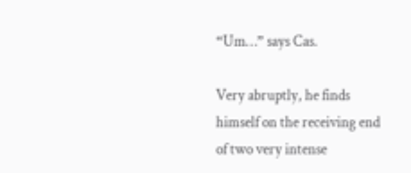“Um…” says Cas.

Very abruptly, he finds himself on the receiving end of two very intense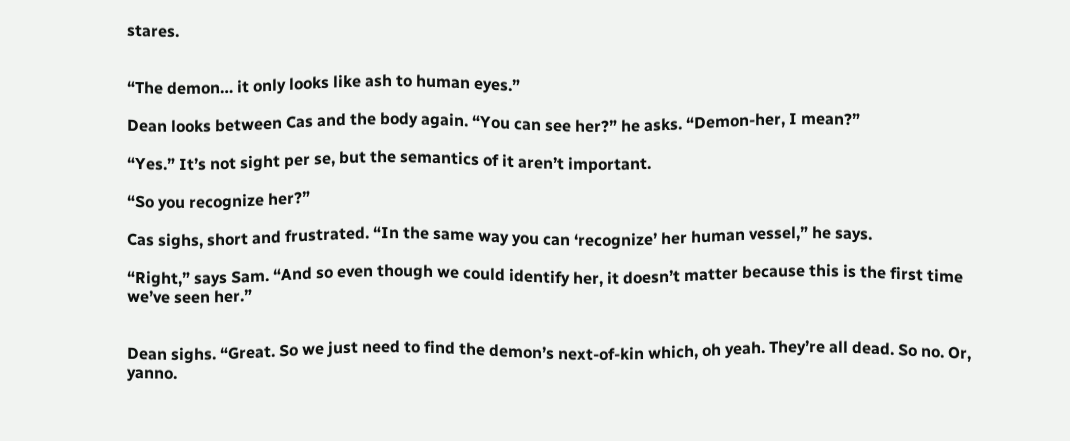stares.


“The demon… it only looks like ash to human eyes.”

Dean looks between Cas and the body again. “You can see her?” he asks. “Demon-her, I mean?”

“Yes.” It’s not sight per se, but the semantics of it aren’t important.

“So you recognize her?”

Cas sighs, short and frustrated. “In the same way you can ‘recognize’ her human vessel,” he says.

“Right,” says Sam. “And so even though we could identify her, it doesn’t matter because this is the first time we’ve seen her.”


Dean sighs. “Great. So we just need to find the demon’s next-of-kin which, oh yeah. They’re all dead. So no. Or, yanno.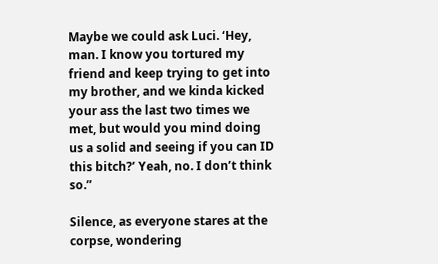Maybe we could ask Luci. ‘Hey, man. I know you tortured my friend and keep trying to get into my brother, and we kinda kicked your ass the last two times we met, but would you mind doing us a solid and seeing if you can ID this bitch?’ Yeah, no. I don’t think so.”

Silence, as everyone stares at the corpse, wondering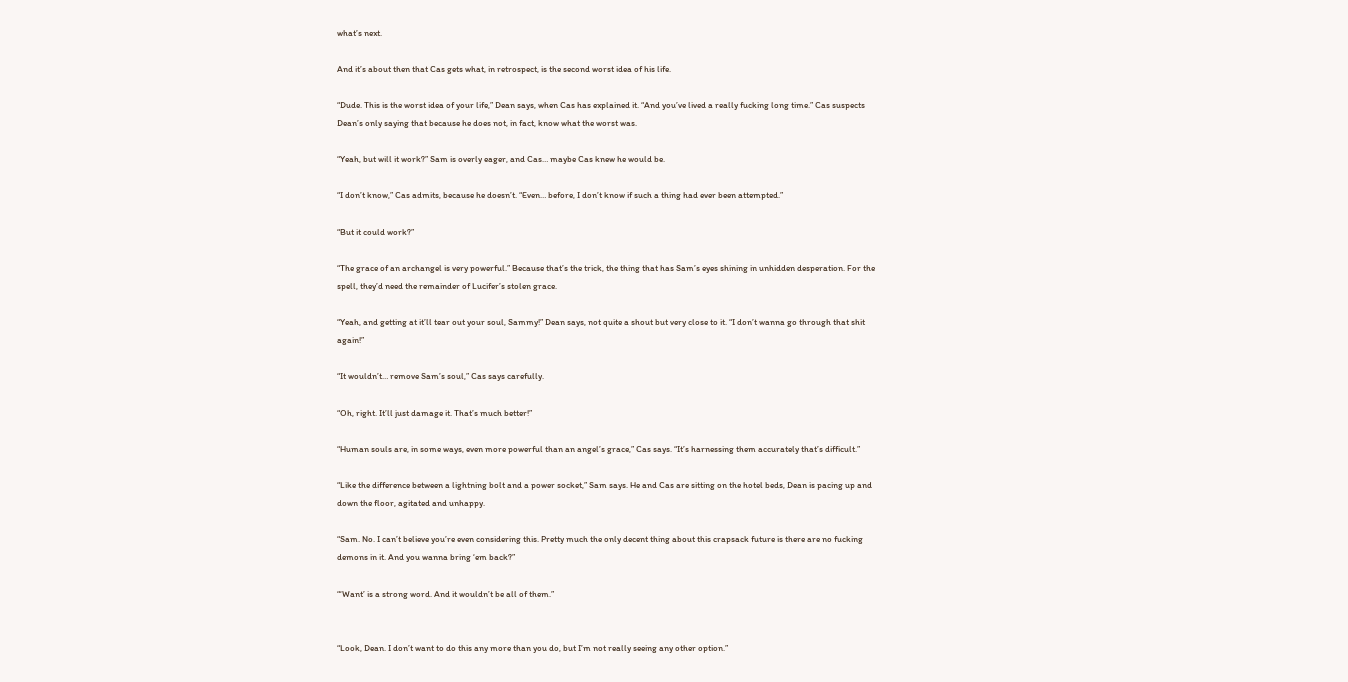what’s next.

And it’s about then that Cas gets what, in retrospect, is the second worst idea of his life.

“Dude. This is the worst idea of your life,” Dean says, when Cas has explained it. “And you’ve lived a really fucking long time.” Cas suspects Dean’s only saying that because he does not, in fact, know what the worst was.

“Yeah, but will it work?” Sam is overly eager, and Cas… maybe Cas knew he would be.

“I don’t know,” Cas admits, because he doesn’t. “Even… before, I don’t know if such a thing had ever been attempted.”

“But it could work?”

“The grace of an archangel is very powerful.” Because that’s the trick, the thing that has Sam’s eyes shining in unhidden desperation. For the spell, they’d need the remainder of Lucifer’s stolen grace.

“Yeah, and getting at it’ll tear out your soul, Sammy!” Dean says, not quite a shout but very close to it. “I don’t wanna go through that shit again!”

“It wouldn’t… remove Sam’s soul,” Cas says carefully.

“Oh, right. It’ll just damage it. That’s much better!”

“Human souls are, in some ways, even more powerful than an angel’s grace,” Cas says. “It’s harnessing them accurately that’s difficult.”

“Like the difference between a lightning bolt and a power socket,” Sam says. He and Cas are sitting on the hotel beds, Dean is pacing up and down the floor, agitated and unhappy.

“Sam. No. I can’t believe you’re even considering this. Pretty much the only decent thing about this crapsack future is there are no fucking demons in it. And you wanna bring ‘em back?”

“‘Want’ is a strong word. And it wouldn’t be all of them.”


“Look, Dean. I don’t want to do this any more than you do, but I’m not really seeing any other option.”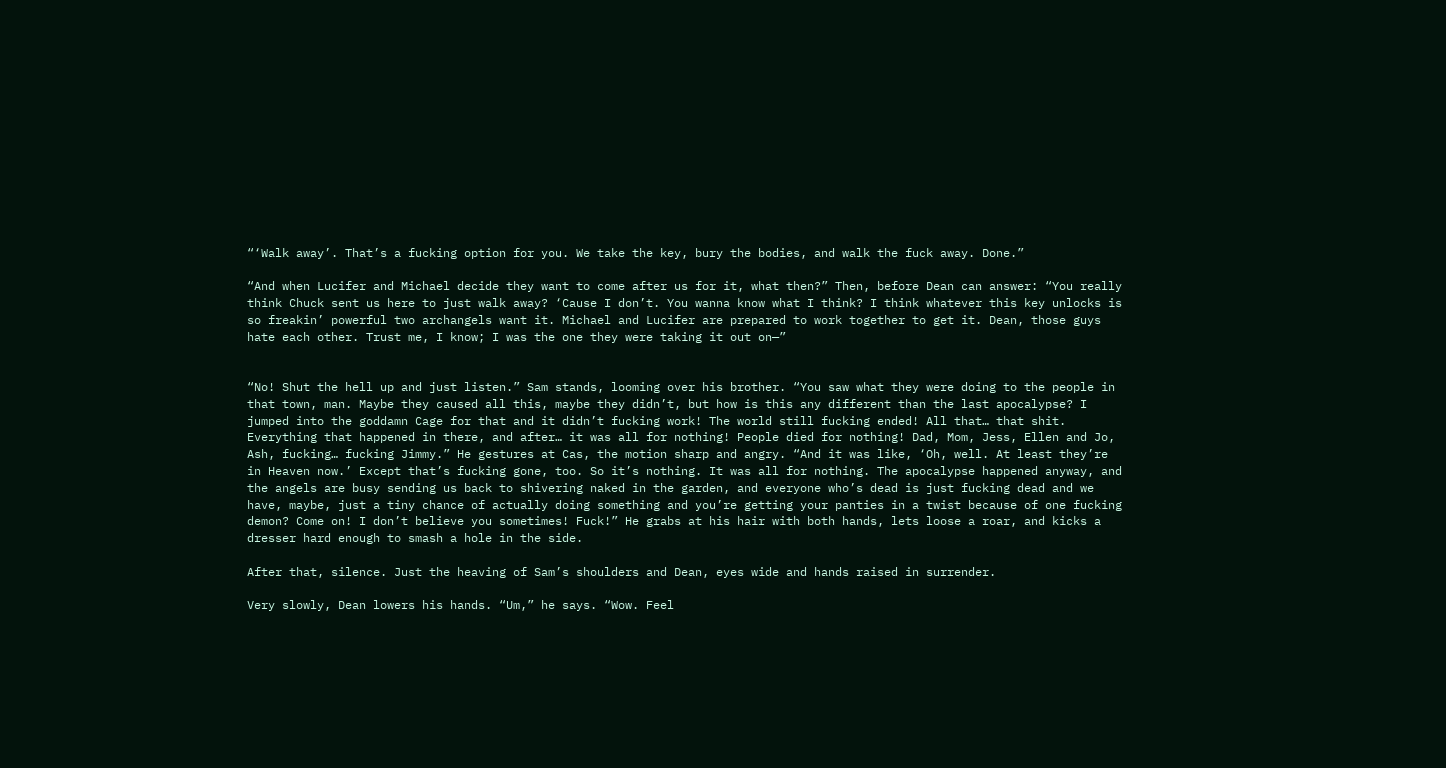“‘Walk away’. That’s a fucking option for you. We take the key, bury the bodies, and walk the fuck away. Done.”

“And when Lucifer and Michael decide they want to come after us for it, what then?” Then, before Dean can answer: “You really think Chuck sent us here to just walk away? ‘Cause I don’t. You wanna know what I think? I think whatever this key unlocks is so freakin’ powerful two archangels want it. Michael and Lucifer are prepared to work together to get it. Dean, those guys hate each other. Trust me, I know; I was the one they were taking it out on—”


“No! Shut the hell up and just listen.” Sam stands, looming over his brother. “You saw what they were doing to the people in that town, man. Maybe they caused all this, maybe they didn’t, but how is this any different than the last apocalypse? I jumped into the goddamn Cage for that and it didn’t fucking work! The world still fucking ended! All that… that shit. Everything that happened in there, and after… it was all for nothing! People died for nothing! Dad, Mom, Jess, Ellen and Jo, Ash, fucking… fucking Jimmy.” He gestures at Cas, the motion sharp and angry. “And it was like, ‘Oh, well. At least they’re in Heaven now.’ Except that’s fucking gone, too. So it’s nothing. It was all for nothing. The apocalypse happened anyway, and the angels are busy sending us back to shivering naked in the garden, and everyone who’s dead is just fucking dead and we have, maybe, just a tiny chance of actually doing something and you’re getting your panties in a twist because of one fucking demon? Come on! I don’t believe you sometimes! Fuck!” He grabs at his hair with both hands, lets loose a roar, and kicks a dresser hard enough to smash a hole in the side.

After that, silence. Just the heaving of Sam’s shoulders and Dean, eyes wide and hands raised in surrender.

Very slowly, Dean lowers his hands. “Um,” he says. “Wow. Feel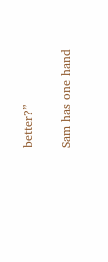better?”

Sam has one hand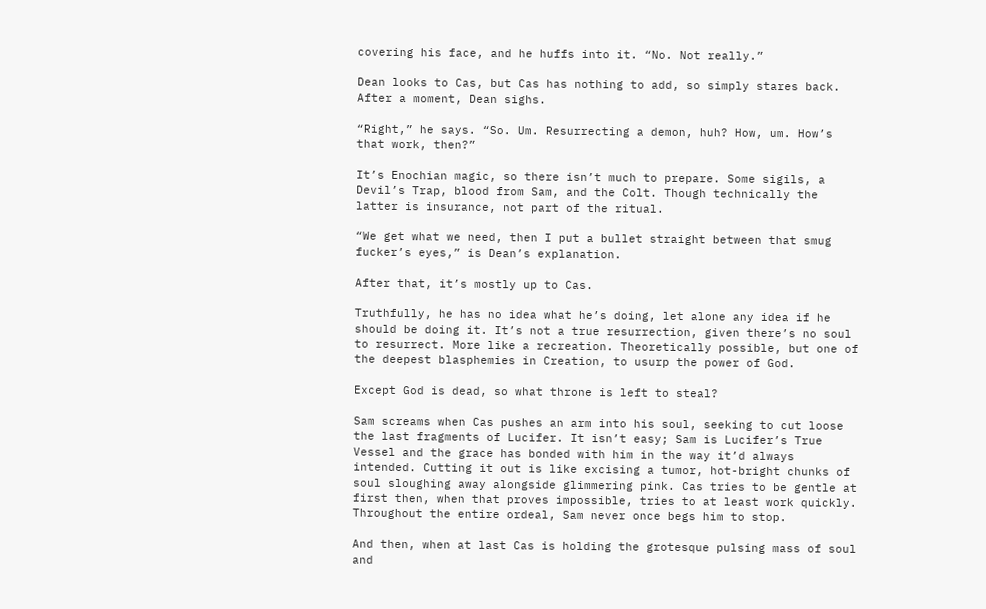covering his face, and he huffs into it. “No. Not really.”

Dean looks to Cas, but Cas has nothing to add, so simply stares back. After a moment, Dean sighs.

“Right,” he says. “So. Um. Resurrecting a demon, huh? How, um. How’s that work, then?”

It’s Enochian magic, so there isn’t much to prepare. Some sigils, a Devil’s Trap, blood from Sam, and the Colt. Though technically the latter is insurance, not part of the ritual.

“We get what we need, then I put a bullet straight between that smug fucker’s eyes,” is Dean’s explanation.

After that, it’s mostly up to Cas.

Truthfully, he has no idea what he’s doing, let alone any idea if he should be doing it. It’s not a true resurrection, given there’s no soul to resurrect. More like a recreation. Theoretically possible, but one of the deepest blasphemies in Creation, to usurp the power of God.

Except God is dead, so what throne is left to steal?

Sam screams when Cas pushes an arm into his soul, seeking to cut loose the last fragments of Lucifer. It isn’t easy; Sam is Lucifer’s True Vessel and the grace has bonded with him in the way it’d always intended. Cutting it out is like excising a tumor, hot-bright chunks of soul sloughing away alongside glimmering pink. Cas tries to be gentle at first then, when that proves impossible, tries to at least work quickly. Throughout the entire ordeal, Sam never once begs him to stop.

And then, when at last Cas is holding the grotesque pulsing mass of soul and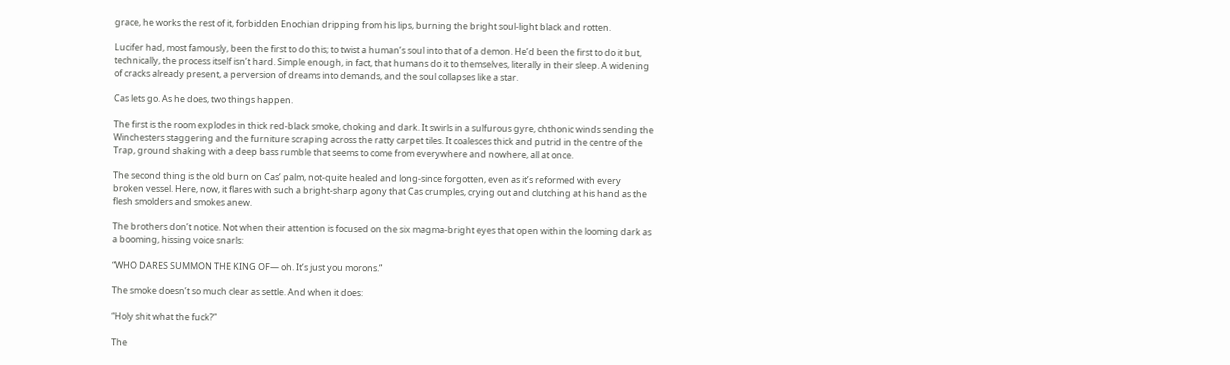grace, he works the rest of it, forbidden Enochian dripping from his lips, burning the bright soul-light black and rotten.

Lucifer had, most famously, been the first to do this; to twist a human’s soul into that of a demon. He’d been the first to do it but, technically, the process itself isn’t hard. Simple enough, in fact, that humans do it to themselves, literally in their sleep. A widening of cracks already present, a perversion of dreams into demands, and the soul collapses like a star.

Cas lets go. As he does, two things happen.

The first is the room explodes in thick red-black smoke, choking and dark. It swirls in a sulfurous gyre, chthonic winds sending the Winchesters staggering and the furniture scraping across the ratty carpet tiles. It coalesces thick and putrid in the centre of the Trap, ground shaking with a deep bass rumble that seems to come from everywhere and nowhere, all at once.

The second thing is the old burn on Cas’ palm, not-quite healed and long-since forgotten, even as it’s reformed with every broken vessel. Here, now, it flares with such a bright-sharp agony that Cas crumples, crying out and clutching at his hand as the flesh smolders and smokes anew.

The brothers don’t notice. Not when their attention is focused on the six magma-bright eyes that open within the looming dark as a booming, hissing voice snarls:

“WHO DARES SUMMON THE KING OF— oh. It’s just you morons.”

The smoke doesn’t so much clear as settle. And when it does:

“Holy shit what the fuck?”

The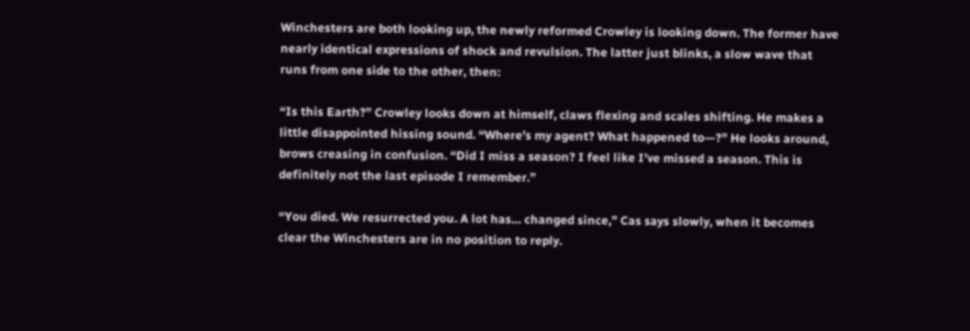Winchesters are both looking up, the newly reformed Crowley is looking down. The former have nearly identical expressions of shock and revulsion. The latter just blinks, a slow wave that runs from one side to the other, then:

“Is this Earth?” Crowley looks down at himself, claws flexing and scales shifting. He makes a little disappointed hissing sound. “Where’s my agent? What happened to—?” He looks around, brows creasing in confusion. “Did I miss a season? I feel like I’ve missed a season. This is definitely not the last episode I remember.”

“You died. We resurrected you. A lot has… changed since,” Cas says slowly, when it becomes clear the Winchesters are in no position to reply.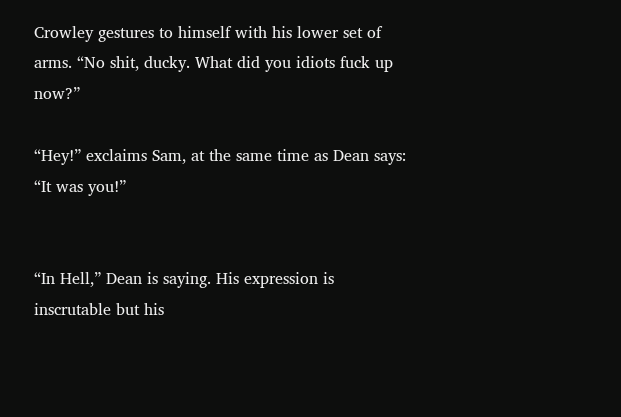Crowley gestures to himself with his lower set of arms. “No shit, ducky. What did you idiots fuck up now?”

“Hey!” exclaims Sam, at the same time as Dean says: “It was you!”


“In Hell,” Dean is saying. His expression is inscrutable but his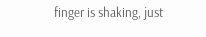finger is shaking, just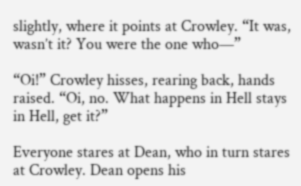slightly, where it points at Crowley. “It was, wasn’t it? You were the one who—”

“Oi!” Crowley hisses, rearing back, hands raised. “Oi, no. What happens in Hell stays in Hell, get it?”

Everyone stares at Dean, who in turn stares at Crowley. Dean opens his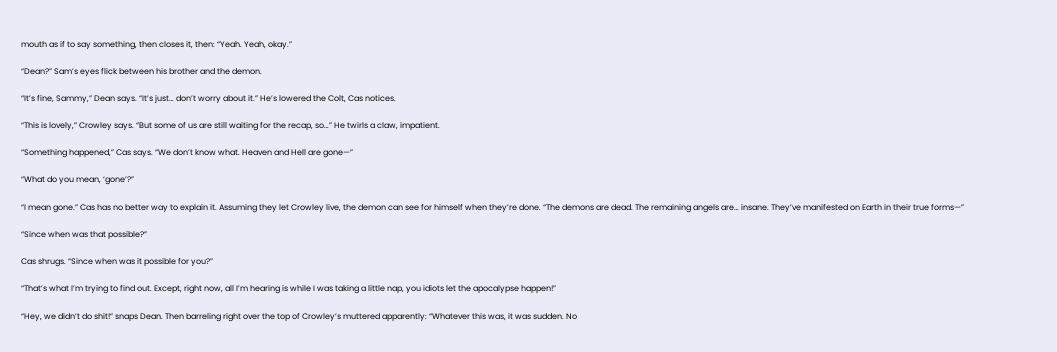mouth as if to say something, then closes it, then: “Yeah. Yeah, okay.”

“Dean?” Sam’s eyes flick between his brother and the demon.

“It’s fine, Sammy,” Dean says. “It’s just… don’t worry about it.” He’s lowered the Colt, Cas notices.

“This is lovely,” Crowley says. “But some of us are still waiting for the recap, so…” He twirls a claw, impatient.

“Something happened,” Cas says. “We don’t know what. Heaven and Hell are gone—”

“What do you mean, ‘gone’?”

“I mean gone.” Cas has no better way to explain it. Assuming they let Crowley live, the demon can see for himself when they’re done. “The demons are dead. The remaining angels are… insane. They’ve manifested on Earth in their true forms—”

“Since when was that possible?”

Cas shrugs. “Since when was it possible for you?”

“That’s what I’m trying to find out. Except, right now, all I’m hearing is while I was taking a little nap, you idiots let the apocalypse happen!”

“Hey, we didn’t do shit!” snaps Dean. Then barreling right over the top of Crowley’s muttered apparently: “Whatever this was, it was sudden. No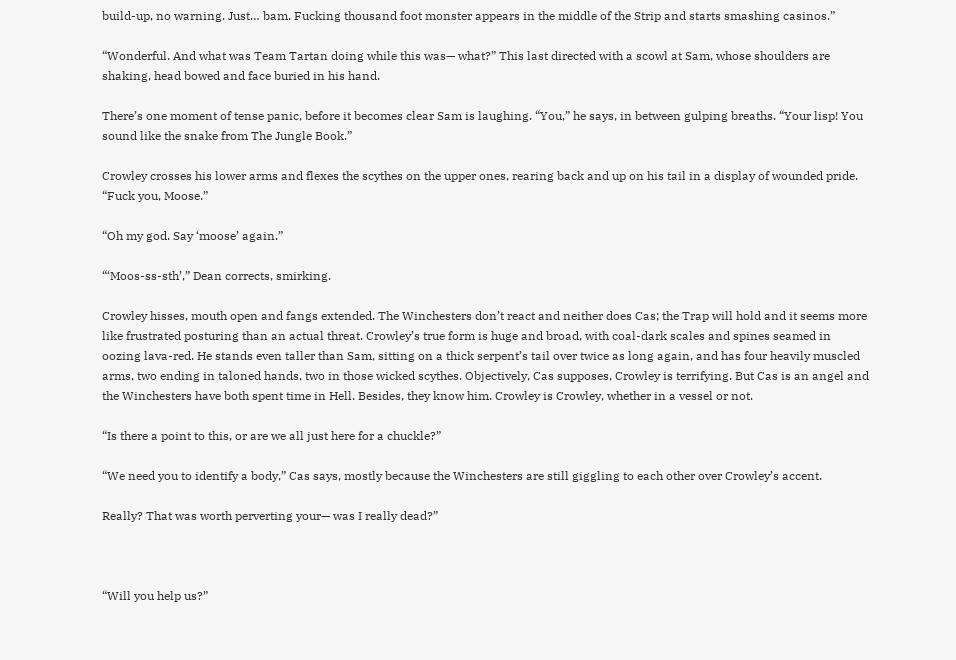build-up, no warning. Just… bam. Fucking thousand foot monster appears in the middle of the Strip and starts smashing casinos.”

“Wonderful. And what was Team Tartan doing while this was— what?” This last directed with a scowl at Sam, whose shoulders are shaking, head bowed and face buried in his hand.

There’s one moment of tense panic, before it becomes clear Sam is laughing. “You,” he says, in between gulping breaths. “Your lisp! You sound like the snake from The Jungle Book.”

Crowley crosses his lower arms and flexes the scythes on the upper ones, rearing back and up on his tail in a display of wounded pride. “Fuck you, Moose.”

“Oh my god. Say ‘moose’ again.”

“‘Moos-ss-sth’,” Dean corrects, smirking.

Crowley hisses, mouth open and fangs extended. The Winchesters don’t react and neither does Cas; the Trap will hold and it seems more like frustrated posturing than an actual threat. Crowley’s true form is huge and broad, with coal-dark scales and spines seamed in oozing lava-red. He stands even taller than Sam, sitting on a thick serpent’s tail over twice as long again, and has four heavily muscled arms, two ending in taloned hands, two in those wicked scythes. Objectively, Cas supposes, Crowley is terrifying. But Cas is an angel and the Winchesters have both spent time in Hell. Besides, they know him. Crowley is Crowley, whether in a vessel or not.

“Is there a point to this, or are we all just here for a chuckle?”

“We need you to identify a body,” Cas says, mostly because the Winchesters are still giggling to each other over Crowley’s accent.

Really? That was worth perverting your— was I really dead?”



“Will you help us?”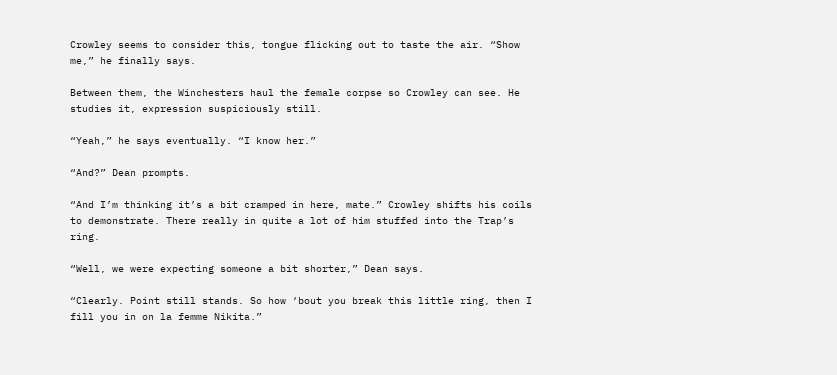Crowley seems to consider this, tongue flicking out to taste the air. “Show me,” he finally says.

Between them, the Winchesters haul the female corpse so Crowley can see. He studies it, expression suspiciously still.

“Yeah,” he says eventually. “I know her.”

“And?” Dean prompts.

“And I’m thinking it’s a bit cramped in here, mate.” Crowley shifts his coils to demonstrate. There really in quite a lot of him stuffed into the Trap’s ring.

“Well, we were expecting someone a bit shorter,” Dean says.

“Clearly. Point still stands. So how ‘bout you break this little ring, then I fill you in on la femme Nikita.”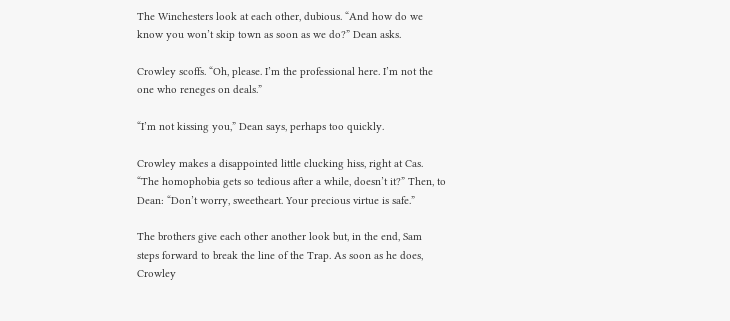The Winchesters look at each other, dubious. “And how do we know you won’t skip town as soon as we do?” Dean asks.

Crowley scoffs. “Oh, please. I’m the professional here. I’m not the one who reneges on deals.”

“I’m not kissing you,” Dean says, perhaps too quickly.

Crowley makes a disappointed little clucking hiss, right at Cas. “The homophobia gets so tedious after a while, doesn’t it?” Then, to Dean: “Don’t worry, sweetheart. Your precious virtue is safe.”

The brothers give each other another look but, in the end, Sam steps forward to break the line of the Trap. As soon as he does, Crowley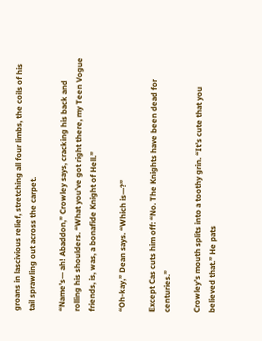groans in lascivious relief, stretching all four limbs, the coils of his tail sprawling out across the carpet.

“Name’s— ah! Abaddon,” Crowley says, cracking his back and rolling his shoulders. “What you’ve got right there, my Teen Vogue friends, is, was, a bonafide Knight of Hell.”

“Oh-kay,” Dean says. “Which is—?”

Except Cas cuts him off: “No. The Knights have been dead for centuries.”

Crowley’s mouth splits into a toothy grin. “It’s cute that you believed that.” He pats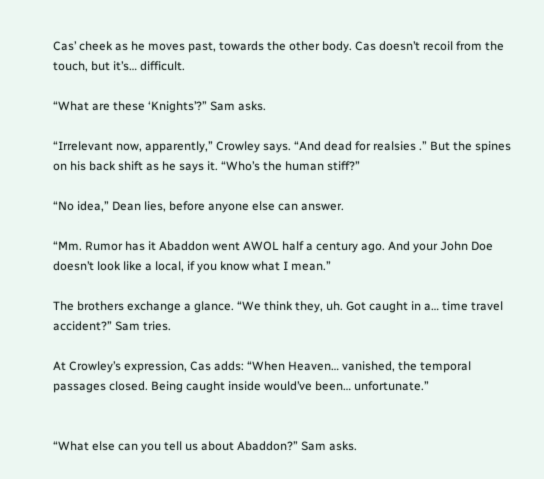Cas’ cheek as he moves past, towards the other body. Cas doesn’t recoil from the touch, but it’s… difficult.

“What are these ‘Knights’?” Sam asks.

“Irrelevant now, apparently,” Crowley says. “And dead for realsies .” But the spines on his back shift as he says it. “Who’s the human stiff?”

“No idea,” Dean lies, before anyone else can answer.

“Mm. Rumor has it Abaddon went AWOL half a century ago. And your John Doe doesn’t look like a local, if you know what I mean.”

The brothers exchange a glance. “We think they, uh. Got caught in a… time travel accident?” Sam tries.

At Crowley’s expression, Cas adds: “When Heaven… vanished, the temporal passages closed. Being caught inside would’ve been… unfortunate.”


“What else can you tell us about Abaddon?” Sam asks.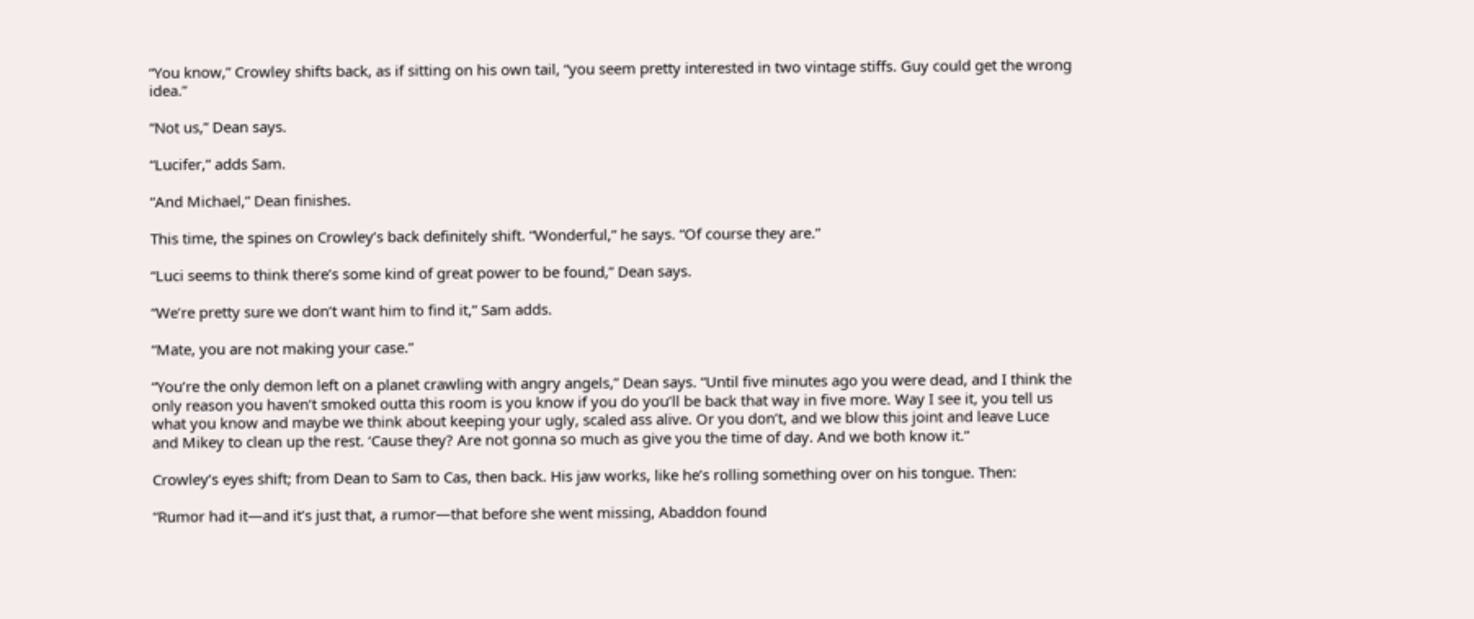“You know,” Crowley shifts back, as if sitting on his own tail, “you seem pretty interested in two vintage stiffs. Guy could get the wrong idea.”

“Not us,” Dean says.

“Lucifer,” adds Sam.

“And Michael,” Dean finishes.

This time, the spines on Crowley’s back definitely shift. “Wonderful,” he says. “Of course they are.”

“Luci seems to think there’s some kind of great power to be found,” Dean says.

“We’re pretty sure we don’t want him to find it,” Sam adds.

“Mate, you are not making your case.”

“You’re the only demon left on a planet crawling with angry angels,” Dean says. “Until five minutes ago you were dead, and I think the only reason you haven’t smoked outta this room is you know if you do you’ll be back that way in five more. Way I see it, you tell us what you know and maybe we think about keeping your ugly, scaled ass alive. Or you don’t, and we blow this joint and leave Luce and Mikey to clean up the rest. ‘Cause they? Are not gonna so much as give you the time of day. And we both know it.”

Crowley’s eyes shift; from Dean to Sam to Cas, then back. His jaw works, like he’s rolling something over on his tongue. Then:

“Rumor had it—and it’s just that, a rumor—that before she went missing, Abaddon found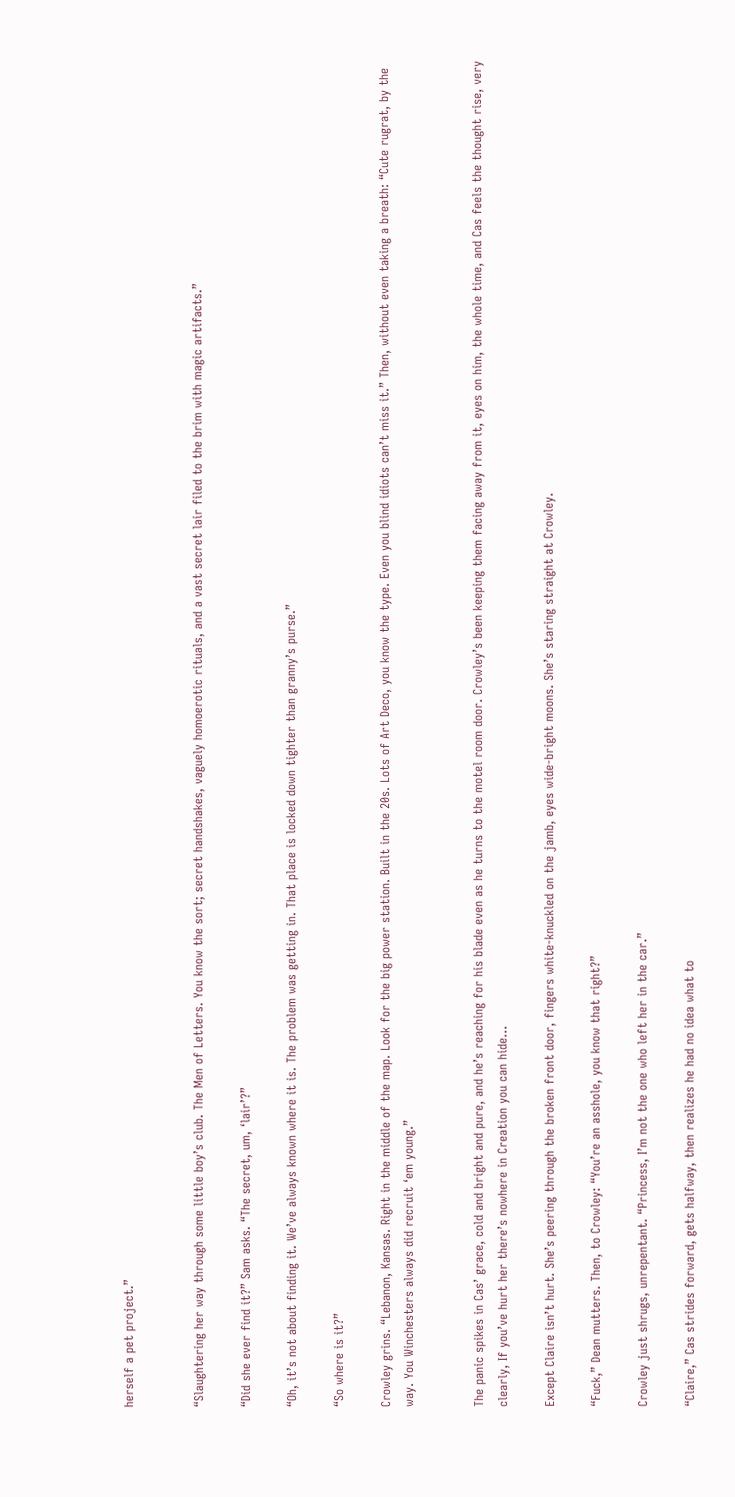herself a pet project.”


“Slaughtering her way through some little boy’s club. The Men of Letters. You know the sort; secret handshakes, vaguely homoerotic rituals, and a vast secret lair filed to the brim with magic artifacts.”

“Did she ever find it?” Sam asks. “The secret, um, ‘lair’?”

“Oh, it’s not about finding it. We’ve always known where it is. The problem was getting in. That place is locked down tighter than granny’s purse.”

“So where is it?”

Crowley grins. “Lebanon, Kansas. Right in the middle of the map. Look for the big power station. Built in the 20s. Lots of Art Deco, you know the type. Even you blind idiots can’t miss it.” Then, without even taking a breath: “Cute rugrat, by the way. You Winchesters always did recruit ‘em young.”


The panic spikes in Cas’ grace, cold and bright and pure, and he’s reaching for his blade even as he turns to the motel room door. Crowley’s been keeping them facing away from it, eyes on him, the whole time, and Cas feels the thought rise, very clearly, If you’ve hurt her there’s nowhere in Creation you can hide…

Except Claire isn’t hurt. She’s peering through the broken front door, fingers white-knuckled on the jamb, eyes wide-bright moons. She’s staring straight at Crowley.

“Fuck,” Dean mutters. Then, to Crowley: “You’re an asshole, you know that right?”

Crowley just shrugs, unrepentant. “Princess, I’m not the one who left her in the car.”

“Claire,” Cas strides forward, gets halfway, then realizes he had no idea what to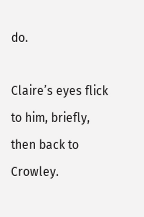do.

Claire’s eyes flick to him, briefly, then back to Crowley.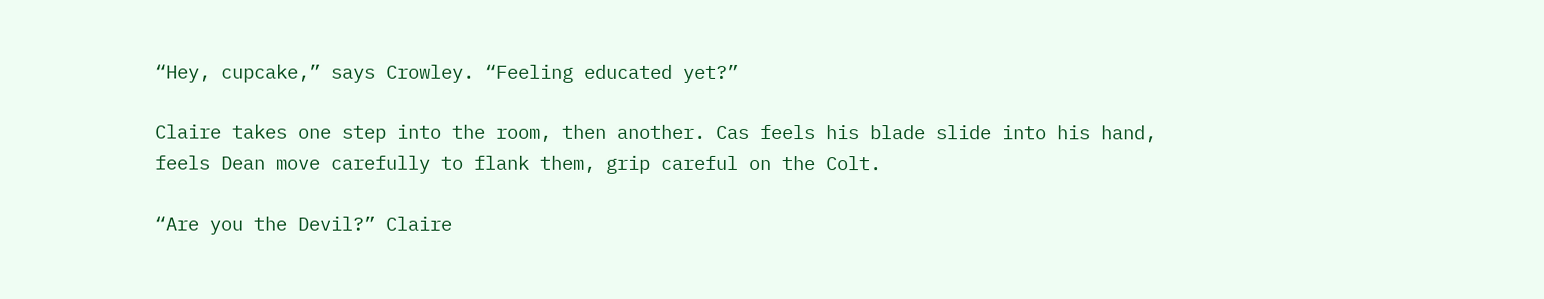“Hey, cupcake,” says Crowley. “Feeling educated yet?”

Claire takes one step into the room, then another. Cas feels his blade slide into his hand, feels Dean move carefully to flank them, grip careful on the Colt.

“Are you the Devil?” Claire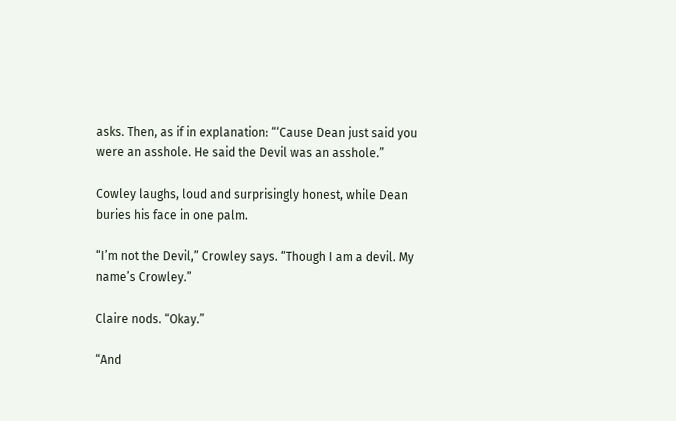asks. Then, as if in explanation: “‘Cause Dean just said you were an asshole. He said the Devil was an asshole.”

Cowley laughs, loud and surprisingly honest, while Dean buries his face in one palm.

“I’m not the Devil,” Crowley says. “Though I am a devil. My name’s Crowley.”

Claire nods. “Okay.”

“And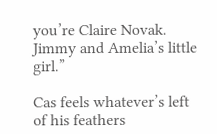you’re Claire Novak. Jimmy and Amelia’s little girl.”

Cas feels whatever’s left of his feathers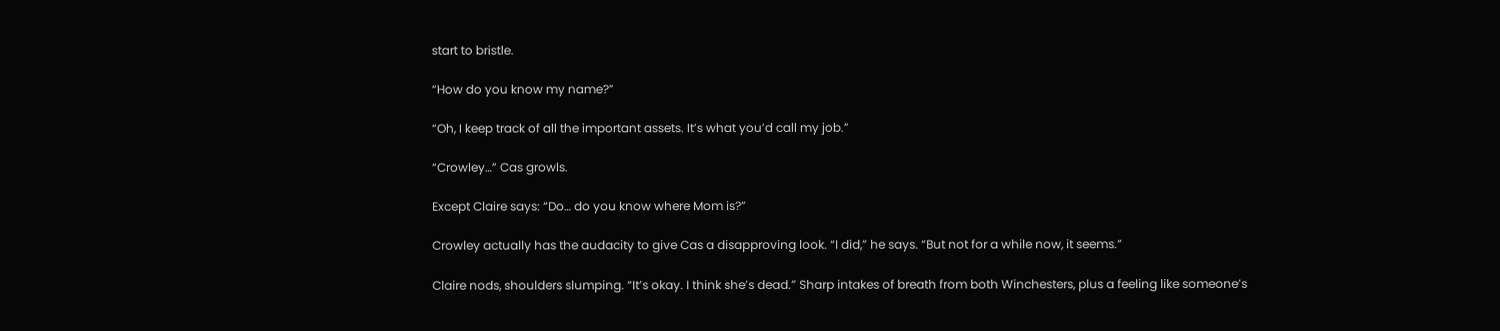start to bristle.

“How do you know my name?”

“Oh, I keep track of all the important assets. It’s what you’d call my job.”

“Crowley…” Cas growls.

Except Claire says: “Do… do you know where Mom is?”

Crowley actually has the audacity to give Cas a disapproving look. “I did,” he says. “But not for a while now, it seems.”

Claire nods, shoulders slumping. “It’s okay. I think she’s dead.” Sharp intakes of breath from both Winchesters, plus a feeling like someone’s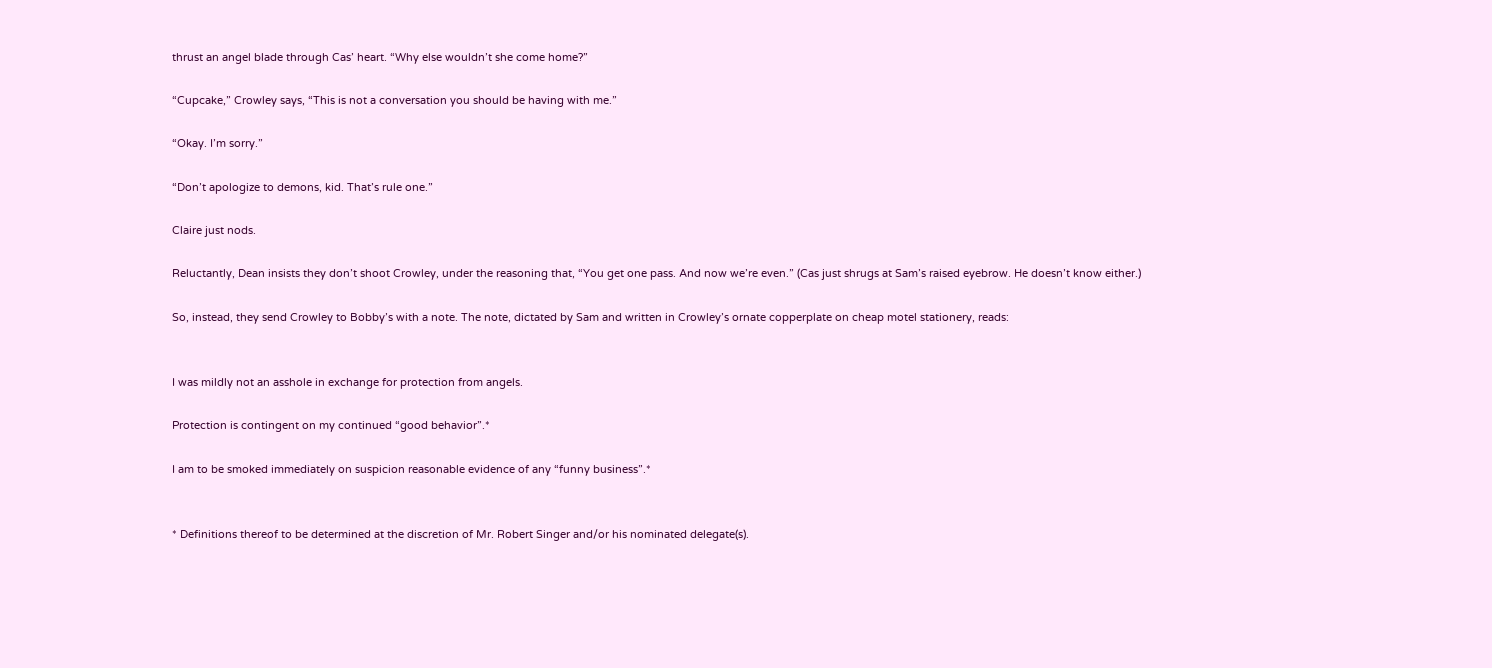thrust an angel blade through Cas’ heart. “Why else wouldn’t she come home?”

“Cupcake,” Crowley says, “This is not a conversation you should be having with me.”

“Okay. I’m sorry.”

“Don’t apologize to demons, kid. That’s rule one.”

Claire just nods.

Reluctantly, Dean insists they don’t shoot Crowley, under the reasoning that, “You get one pass. And now we’re even.” (Cas just shrugs at Sam’s raised eyebrow. He doesn’t know either.)

So, instead, they send Crowley to Bobby’s with a note. The note, dictated by Sam and written in Crowley’s ornate copperplate on cheap motel stationery, reads:


I was mildly not an asshole in exchange for protection from angels.

Protection is contingent on my continued “good behavior”.*

I am to be smoked immediately on suspicion reasonable evidence of any “funny business”.*


* Definitions thereof to be determined at the discretion of Mr. Robert Singer and/or his nominated delegate(s).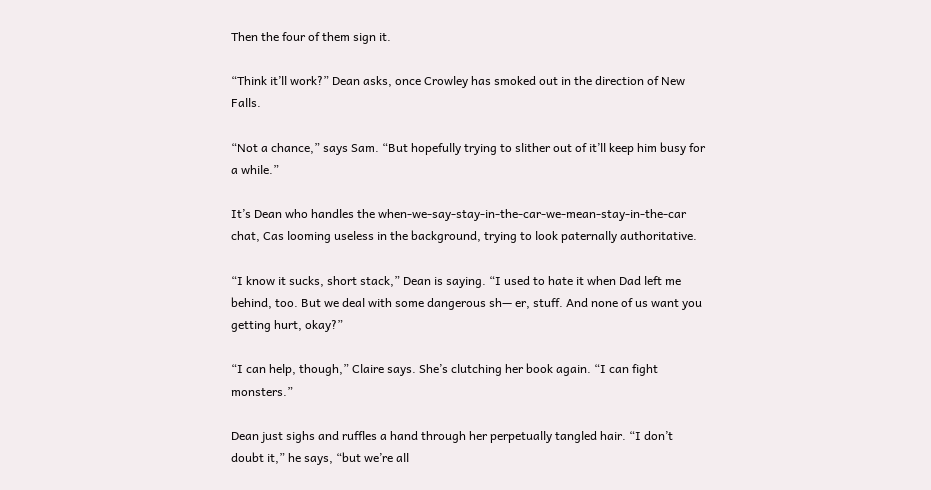Then the four of them sign it.

“Think it’ll work?” Dean asks, once Crowley has smoked out in the direction of New Falls.

“Not a chance,” says Sam. “But hopefully trying to slither out of it’ll keep him busy for a while.”

It’s Dean who handles the when-we-say-stay-in-the-car-we-mean-stay-in-the-car chat, Cas looming useless in the background, trying to look paternally authoritative.

“I know it sucks, short stack,” Dean is saying. “I used to hate it when Dad left me behind, too. But we deal with some dangerous sh— er, stuff. And none of us want you getting hurt, okay?”

“I can help, though,” Claire says. She’s clutching her book again. “I can fight monsters.”

Dean just sighs and ruffles a hand through her perpetually tangled hair. “I don’t doubt it,” he says, “but we’re all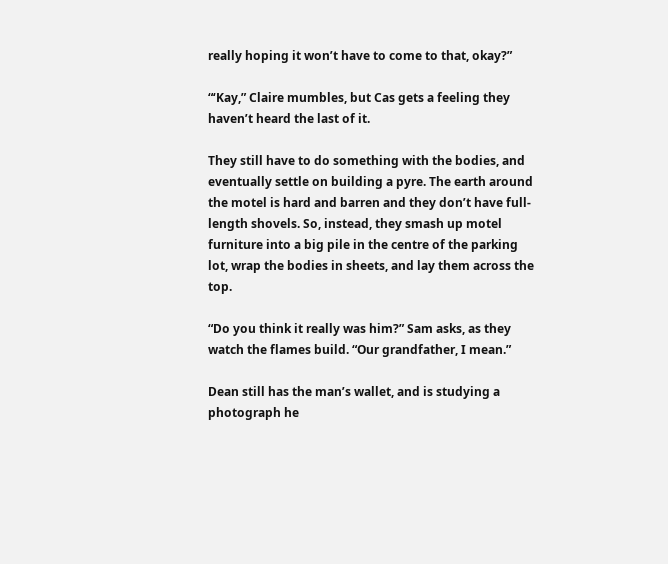really hoping it won’t have to come to that, okay?”

“‘Kay,” Claire mumbles, but Cas gets a feeling they haven’t heard the last of it.

They still have to do something with the bodies, and eventually settle on building a pyre. The earth around the motel is hard and barren and they don’t have full-length shovels. So, instead, they smash up motel furniture into a big pile in the centre of the parking lot, wrap the bodies in sheets, and lay them across the top.

“Do you think it really was him?” Sam asks, as they watch the flames build. “Our grandfather, I mean.”

Dean still has the man’s wallet, and is studying a photograph he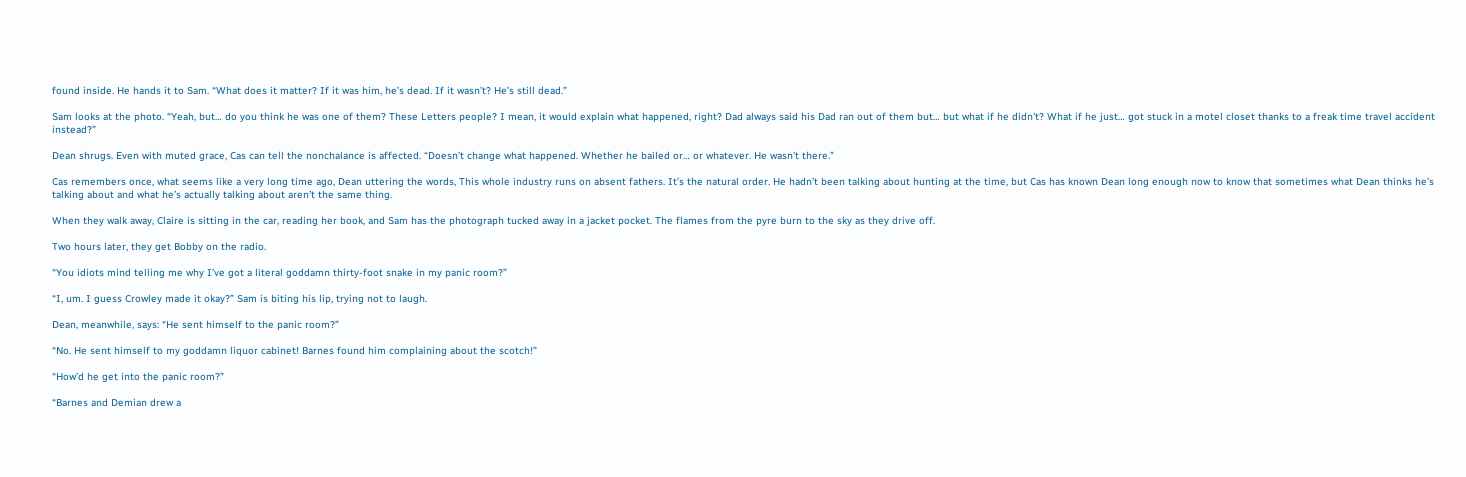found inside. He hands it to Sam. “What does it matter? If it was him, he’s dead. If it wasn’t? He’s still dead.”

Sam looks at the photo. “Yeah, but… do you think he was one of them? These Letters people? I mean, it would explain what happened, right? Dad always said his Dad ran out of them but… but what if he didn’t? What if he just… got stuck in a motel closet thanks to a freak time travel accident instead?”

Dean shrugs. Even with muted grace, Cas can tell the nonchalance is affected. “Doesn’t change what happened. Whether he bailed or… or whatever. He wasn’t there.”

Cas remembers once, what seems like a very long time ago, Dean uttering the words, This whole industry runs on absent fathers. It’s the natural order. He hadn’t been talking about hunting at the time, but Cas has known Dean long enough now to know that sometimes what Dean thinks he’s talking about and what he’s actually talking about aren’t the same thing.

When they walk away, Claire is sitting in the car, reading her book, and Sam has the photograph tucked away in a jacket pocket. The flames from the pyre burn to the sky as they drive off.

Two hours later, they get Bobby on the radio.

“You idiots mind telling me why I’ve got a literal goddamn thirty-foot snake in my panic room?”

“I, um. I guess Crowley made it okay?” Sam is biting his lip, trying not to laugh.

Dean, meanwhile, says: “He sent himself to the panic room?”

“No. He sent himself to my goddamn liquor cabinet! Barnes found him complaining about the scotch!”

“How’d he get into the panic room?”

“Barnes and Demian drew a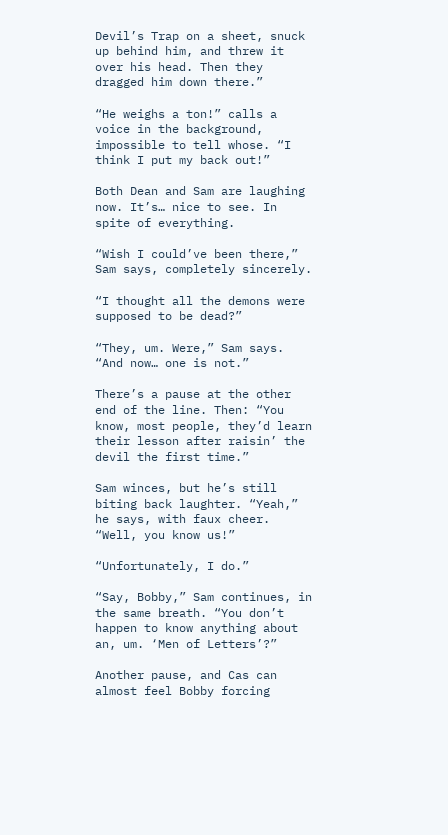Devil’s Trap on a sheet, snuck up behind him, and threw it over his head. Then they dragged him down there.”

“He weighs a ton!” calls a voice in the background, impossible to tell whose. “I think I put my back out!”

Both Dean and Sam are laughing now. It’s… nice to see. In spite of everything.

“Wish I could’ve been there,” Sam says, completely sincerely.

“I thought all the demons were supposed to be dead?”

“They, um. Were,” Sam says. “And now… one is not.”

There’s a pause at the other end of the line. Then: “You know, most people, they’d learn their lesson after raisin’ the devil the first time.”

Sam winces, but he’s still biting back laughter. “Yeah,” he says, with faux cheer. “Well, you know us!”

“Unfortunately, I do.”

“Say, Bobby,” Sam continues, in the same breath. “You don’t happen to know anything about an, um. ‘Men of Letters’?”

Another pause, and Cas can almost feel Bobby forcing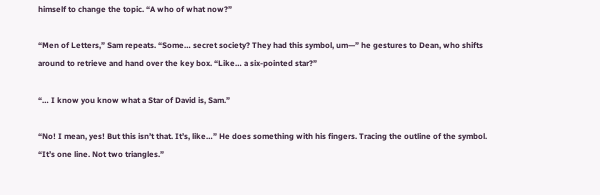himself to change the topic. “A who of what now?”

“Men of Letters,” Sam repeats. “Some… secret society? They had this symbol, um—” he gestures to Dean, who shifts around to retrieve and hand over the key box. “Like… a six-pointed star?”

“… I know you know what a Star of David is, Sam.”

“No! I mean, yes! But this isn’t that. It’s, like…” He does something with his fingers. Tracing the outline of the symbol. “It’s one line. Not two triangles.”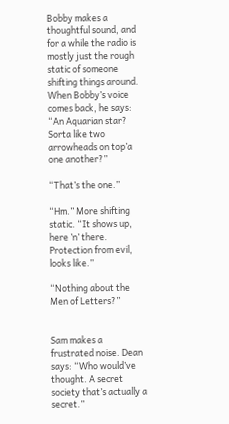Bobby makes a thoughtful sound, and for a while the radio is mostly just the rough static of someone shifting things around. When Bobby’s voice comes back, he says: “An Aquarian star? Sorta like two arrowheads on top’a one another?”

“That’s the one.”

“Hm.” More shifting static. “It shows up, here ’n’ there. Protection from evil, looks like.”

“Nothing about the Men of Letters?”


Sam makes a frustrated noise. Dean says: “Who would’ve thought. A secret society that’s actually a secret.”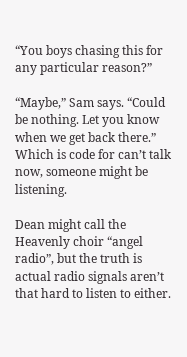“You boys chasing this for any particular reason?”

“Maybe,” Sam says. “Could be nothing. Let you know when we get back there.” Which is code for can’t talk now, someone might be listening.

Dean might call the Heavenly choir “angel radio”, but the truth is actual radio signals aren’t that hard to listen to either.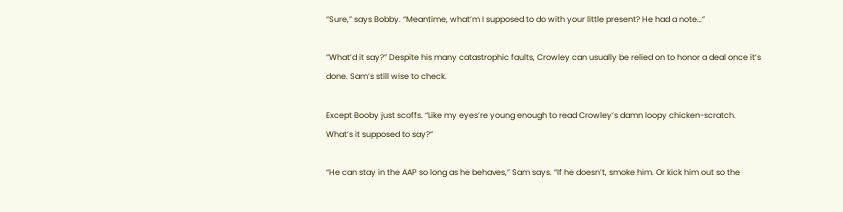“Sure,” says Bobby. “Meantime, what’m I supposed to do with your little present? He had a note…”

“What’d it say?” Despite his many catastrophic faults, Crowley can usually be relied on to honor a deal once it’s done. Sam’s still wise to check.

Except Booby just scoffs. “Like my eyes’re young enough to read Crowley’s damn loopy chicken-scratch. What’s it supposed to say?”

“He can stay in the AAP so long as he behaves,” Sam says. “If he doesn’t, smoke him. Or kick him out so the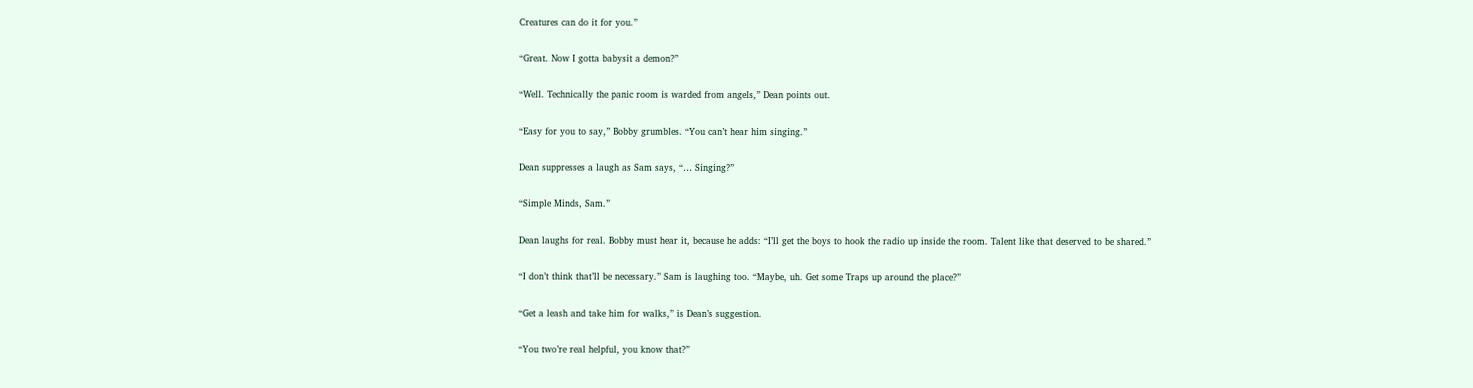Creatures can do it for you.”

“Great. Now I gotta babysit a demon?”

“Well. Technically the panic room is warded from angels,” Dean points out.

“Easy for you to say,” Bobby grumbles. “You can’t hear him singing.”

Dean suppresses a laugh as Sam says, “… Singing?”

“Simple Minds, Sam.”

Dean laughs for real. Bobby must hear it, because he adds: “I’ll get the boys to hook the radio up inside the room. Talent like that deserved to be shared.”

“I don’t think that’ll be necessary.” Sam is laughing too. “Maybe, uh. Get some Traps up around the place?”

“Get a leash and take him for walks,” is Dean’s suggestion.

“You two’re real helpful, you know that?”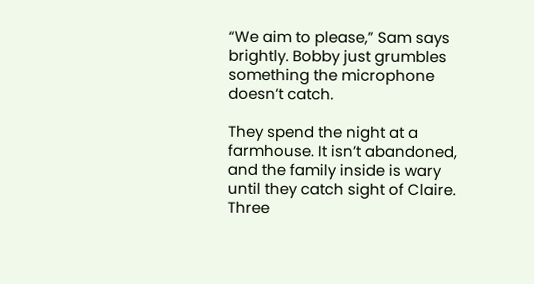“We aim to please,” Sam says brightly. Bobby just grumbles something the microphone doesn’t catch.

They spend the night at a farmhouse. It isn’t abandoned, and the family inside is wary until they catch sight of Claire. Three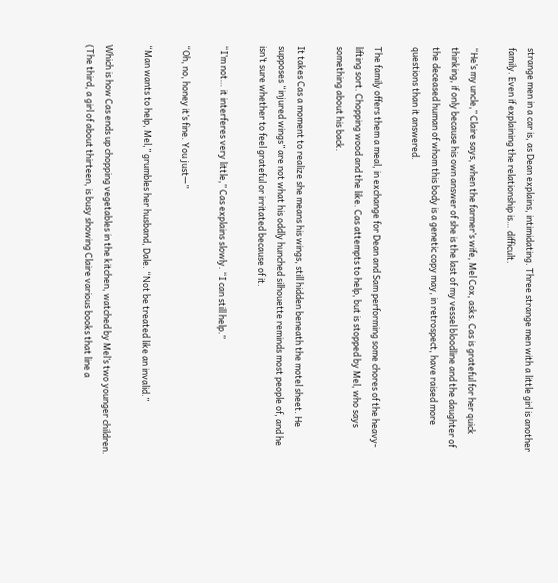strange men in a car is, as Dean explains, intimidating. Three strange men with a little girl is another family. Even if explaining the relationship is… difficult.

“He’s my uncle,” Claire says, when the farmer’s wife, Mel Cox, asks. Cas is grateful for her quick thinking, if only because his own answer of she is the last of my vessel bloodline and the daughter of the deceased human of whom this body is a genetic copy may, in retrospect, have raised more questions than it answered.

The family offers them a meal, in exchange for Dean and Sam performing some chores of the heavy-lifting sort. Chopping wood and the like. Cas attempts to help, but is stopped by Mel, who says something about his back.

It takes Cas a moment to realize she means his wings, still hidden beneath the motel sheet. He supposes “injured wings” are not what his oddly hunched silhouette reminds most people of, and he isn’t sure whether to feel grateful or irritated because of it.

“I’m not… it interferes very little,” Cas explains slowly. “I can still help.”

“Oh, no, honey it’s fine. You just—”

“Man wants to help, Mel,” grumbles her husband, Dale. “Not be treated like an invalid.”

Which is how Cas ends up chopping vegetables in the kitchen, watched by Mel’s two younger children. (The third, a girl of about thirteen, is busy showing Claire various books that line a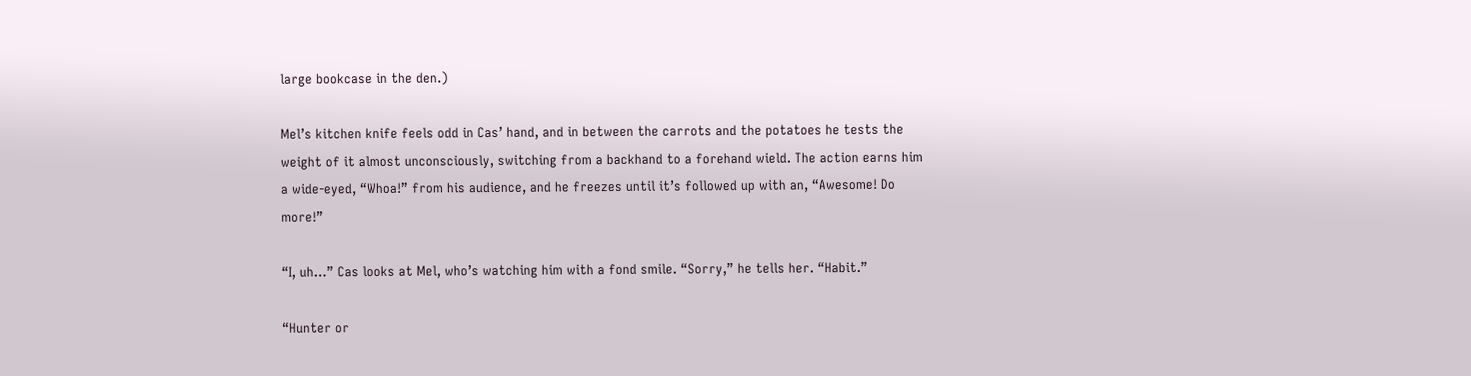large bookcase in the den.)

Mel’s kitchen knife feels odd in Cas’ hand, and in between the carrots and the potatoes he tests the weight of it almost unconsciously, switching from a backhand to a forehand wield. The action earns him a wide-eyed, “Whoa!” from his audience, and he freezes until it’s followed up with an, “Awesome! Do more!”

“I, uh…” Cas looks at Mel, who’s watching him with a fond smile. “Sorry,” he tells her. “Habit.”

“Hunter or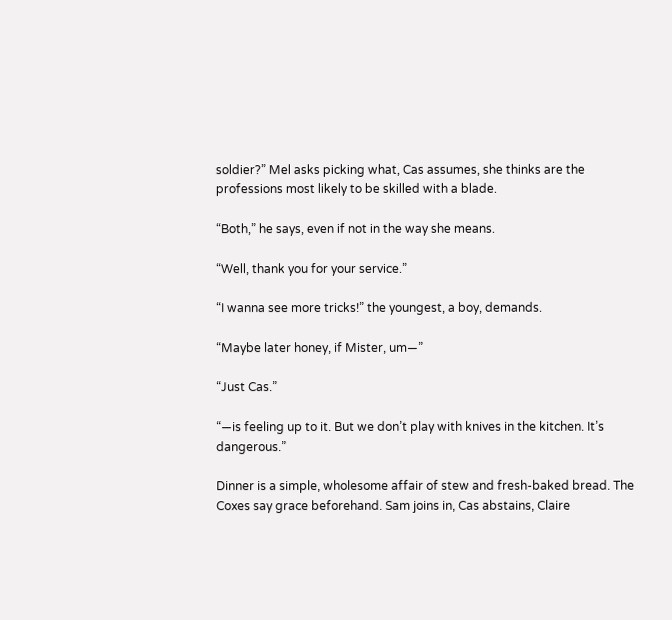soldier?” Mel asks picking what, Cas assumes, she thinks are the professions most likely to be skilled with a blade.

“Both,” he says, even if not in the way she means.

“Well, thank you for your service.”

“I wanna see more tricks!” the youngest, a boy, demands.

“Maybe later honey, if Mister, um—”

“Just Cas.”

“—is feeling up to it. But we don’t play with knives in the kitchen. It’s dangerous.”

Dinner is a simple, wholesome affair of stew and fresh-baked bread. The Coxes say grace beforehand. Sam joins in, Cas abstains, Claire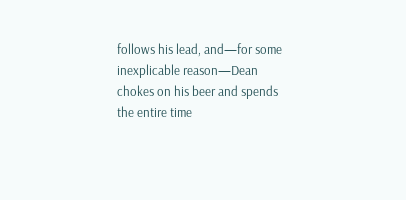follows his lead, and—for some inexplicable reason—Dean chokes on his beer and spends the entire time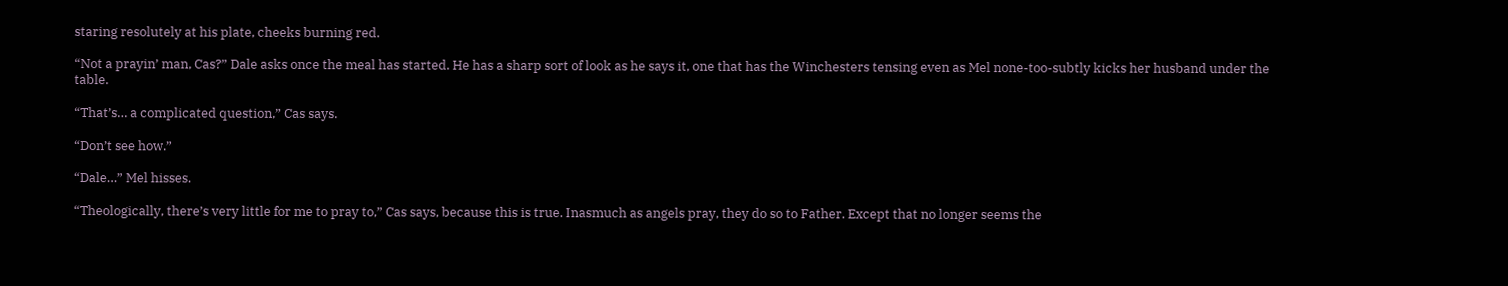staring resolutely at his plate, cheeks burning red.

“Not a prayin’ man, Cas?” Dale asks once the meal has started. He has a sharp sort of look as he says it, one that has the Winchesters tensing even as Mel none-too-subtly kicks her husband under the table.

“That’s… a complicated question,” Cas says.

“Don’t see how.”

“Dale…” Mel hisses.

“Theologically, there’s very little for me to pray to,” Cas says, because this is true. Inasmuch as angels pray, they do so to Father. Except that no longer seems the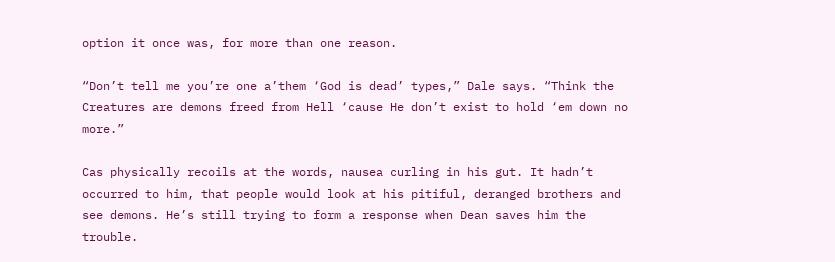option it once was, for more than one reason.

“Don’t tell me you’re one a’them ‘God is dead’ types,” Dale says. “Think the Creatures are demons freed from Hell ‘cause He don’t exist to hold ‘em down no more.”

Cas physically recoils at the words, nausea curling in his gut. It hadn’t occurred to him, that people would look at his pitiful, deranged brothers and see demons. He’s still trying to form a response when Dean saves him the trouble.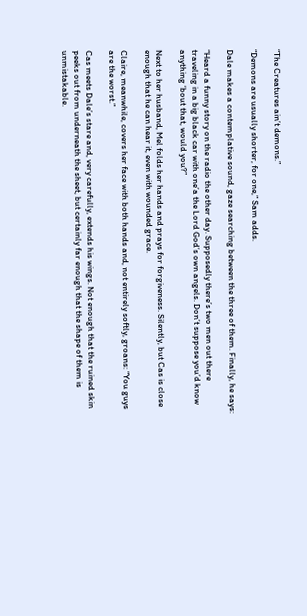“The Creatures ain’t demons.”

“Demons are usually shorter, for one,” Sam adds.

Dale makes a contemplative sound, gaze searching between the three of them. Finally, he says:

“Heard a funny story on the radio the other day. Supposedly there’s two men out there traveling in a big black car with one’a the Lord God’s own angels. Don’t suppose you’d know anything ‘bout that, would you?”

Next to her husband, Mel folds her hands and prays for forgiveness. Silently, but Cas is close enough that he can hear it, even with wounded grace.

Claire, meanwhile, covers her face with both hands and, not entirely softly, groans: “You guys are the worst.”

Cas meets Dale’s stare and, very carefully, extends his wings. Not enough that the ruined skin peeks out from underneath the sheet, but certainly far enough that the shape of them is unmistakable.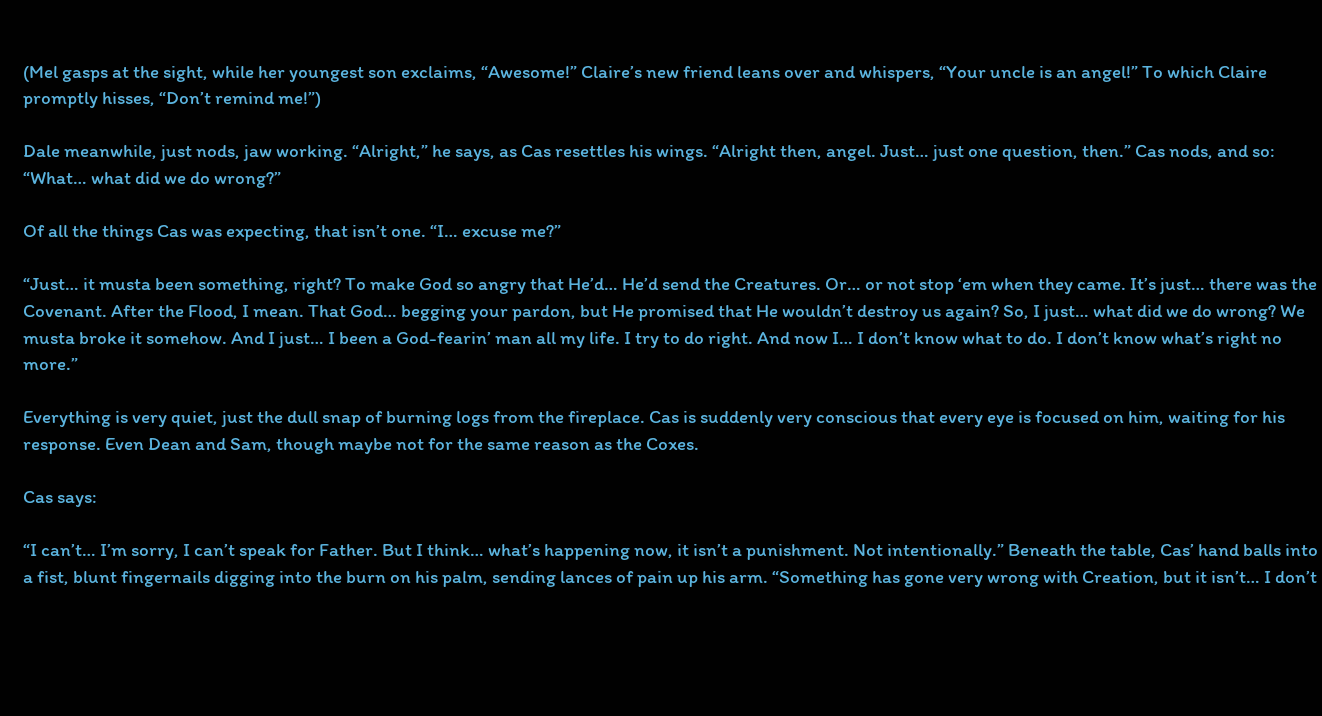(Mel gasps at the sight, while her youngest son exclaims, “Awesome!” Claire’s new friend leans over and whispers, “Your uncle is an angel!” To which Claire promptly hisses, “Don’t remind me!”)

Dale meanwhile, just nods, jaw working. “Alright,” he says, as Cas resettles his wings. “Alright then, angel. Just… just one question, then.” Cas nods, and so: “What… what did we do wrong?”

Of all the things Cas was expecting, that isn’t one. “I… excuse me?”

“Just… it musta been something, right? To make God so angry that He’d… He’d send the Creatures. Or… or not stop ‘em when they came. It’s just… there was the Covenant. After the Flood, I mean. That God… begging your pardon, but He promised that He wouldn’t destroy us again? So, I just… what did we do wrong? We musta broke it somehow. And I just… I been a God-fearin’ man all my life. I try to do right. And now I… I don’t know what to do. I don’t know what’s right no more.”

Everything is very quiet, just the dull snap of burning logs from the fireplace. Cas is suddenly very conscious that every eye is focused on him, waiting for his response. Even Dean and Sam, though maybe not for the same reason as the Coxes.

Cas says:

“I can’t… I’m sorry, I can’t speak for Father. But I think… what’s happening now, it isn’t a punishment. Not intentionally.” Beneath the table, Cas’ hand balls into a fist, blunt fingernails digging into the burn on his palm, sending lances of pain up his arm. “Something has gone very wrong with Creation, but it isn’t… I don’t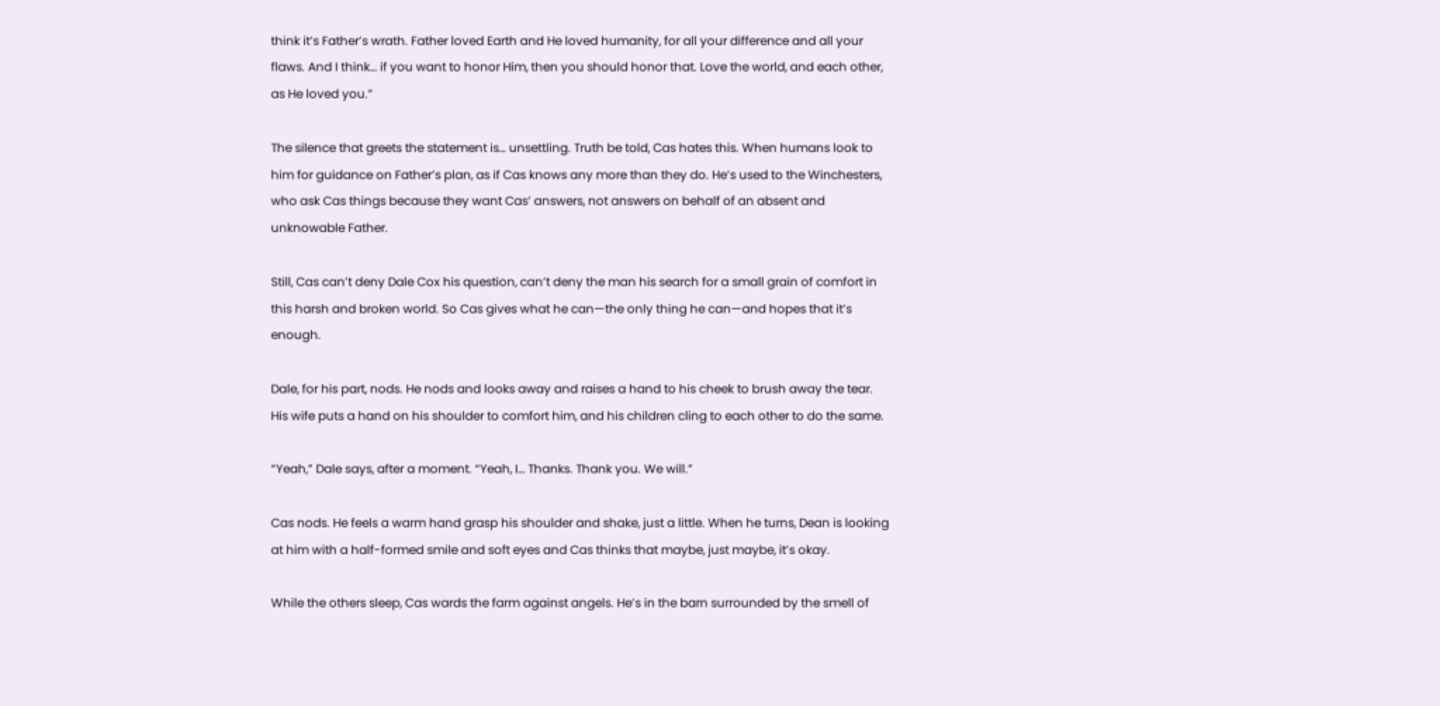think it’s Father’s wrath. Father loved Earth and He loved humanity, for all your difference and all your flaws. And I think… if you want to honor Him, then you should honor that. Love the world, and each other, as He loved you.”

The silence that greets the statement is… unsettling. Truth be told, Cas hates this. When humans look to him for guidance on Father’s plan, as if Cas knows any more than they do. He’s used to the Winchesters, who ask Cas things because they want Cas’ answers, not answers on behalf of an absent and unknowable Father.

Still, Cas can’t deny Dale Cox his question, can’t deny the man his search for a small grain of comfort in this harsh and broken world. So Cas gives what he can—the only thing he can—and hopes that it’s enough.

Dale, for his part, nods. He nods and looks away and raises a hand to his cheek to brush away the tear. His wife puts a hand on his shoulder to comfort him, and his children cling to each other to do the same.

“Yeah,” Dale says, after a moment. “Yeah, I… Thanks. Thank you. We will.”

Cas nods. He feels a warm hand grasp his shoulder and shake, just a little. When he turns, Dean is looking at him with a half-formed smile and soft eyes and Cas thinks that maybe, just maybe, it’s okay.

While the others sleep, Cas wards the farm against angels. He’s in the barn surrounded by the smell of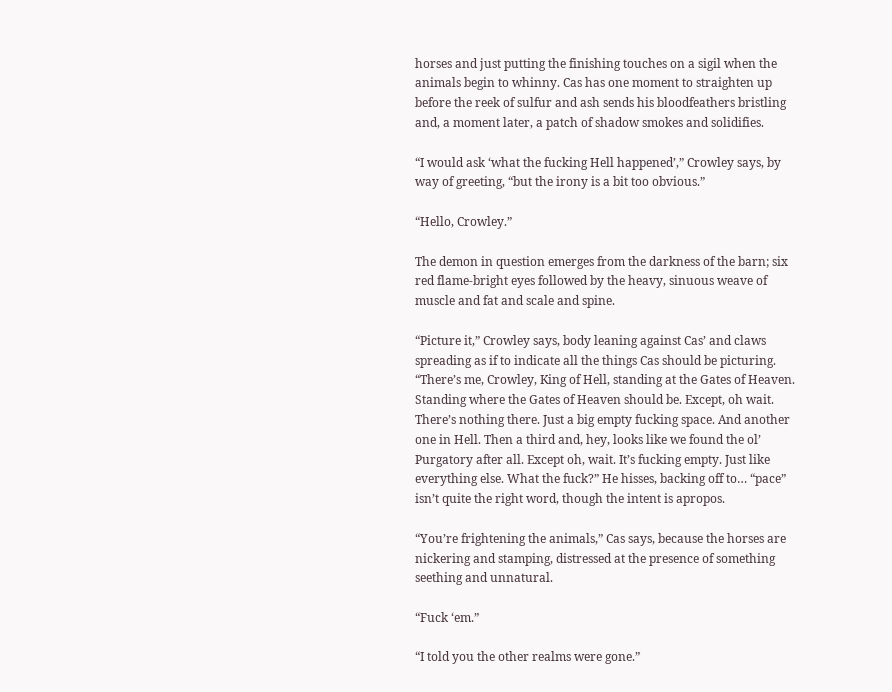horses and just putting the finishing touches on a sigil when the animals begin to whinny. Cas has one moment to straighten up before the reek of sulfur and ash sends his bloodfeathers bristling and, a moment later, a patch of shadow smokes and solidifies.

“I would ask ‘what the fucking Hell happened’,” Crowley says, by way of greeting, “but the irony is a bit too obvious.”

“Hello, Crowley.”

The demon in question emerges from the darkness of the barn; six red flame-bright eyes followed by the heavy, sinuous weave of muscle and fat and scale and spine.

“Picture it,” Crowley says, body leaning against Cas’ and claws spreading as if to indicate all the things Cas should be picturing. “There’s me, Crowley, King of Hell, standing at the Gates of Heaven. Standing where the Gates of Heaven should be. Except, oh wait. There’s nothing there. Just a big empty fucking space. And another one in Hell. Then a third and, hey, looks like we found the ol’ Purgatory after all. Except oh, wait. It’s fucking empty. Just like everything else. What the fuck?” He hisses, backing off to… “pace” isn’t quite the right word, though the intent is apropos.

“You’re frightening the animals,” Cas says, because the horses are nickering and stamping, distressed at the presence of something seething and unnatural.

“Fuck ‘em.”

“I told you the other realms were gone.”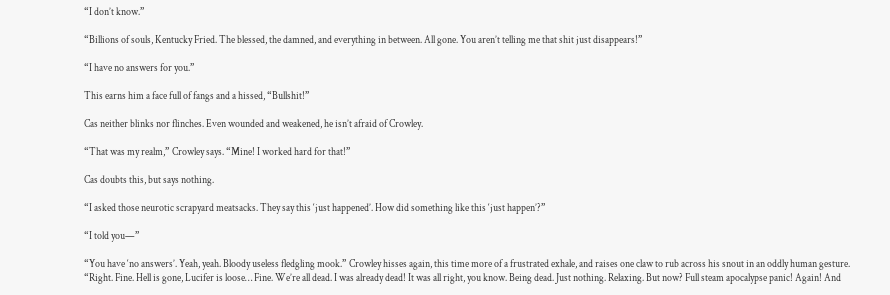“I don’t know.”

“Billions of souls, Kentucky Fried. The blessed, the damned, and everything in between. All gone. You aren’t telling me that shit just disappears!”

“I have no answers for you.”

This earns him a face full of fangs and a hissed, “Bullshit!”

Cas neither blinks nor flinches. Even wounded and weakened, he isn’t afraid of Crowley.

“That was my realm,” Crowley says. “Mine! I worked hard for that!”

Cas doubts this, but says nothing.

“I asked those neurotic scrapyard meatsacks. They say this ‘just happened’. How did something like this ‘just happen’?”

“I told you—”

“You have ‘no answers’. Yeah, yeah. Bloody useless fledgling mook.” Crowley hisses again, this time more of a frustrated exhale, and raises one claw to rub across his snout in an oddly human gesture. “Right. Fine. Hell is gone, Lucifer is loose… Fine. We’re all dead. I was already dead! It was all right, you know. Being dead. Just nothing. Relaxing. But now? Full steam apocalypse panic! Again! And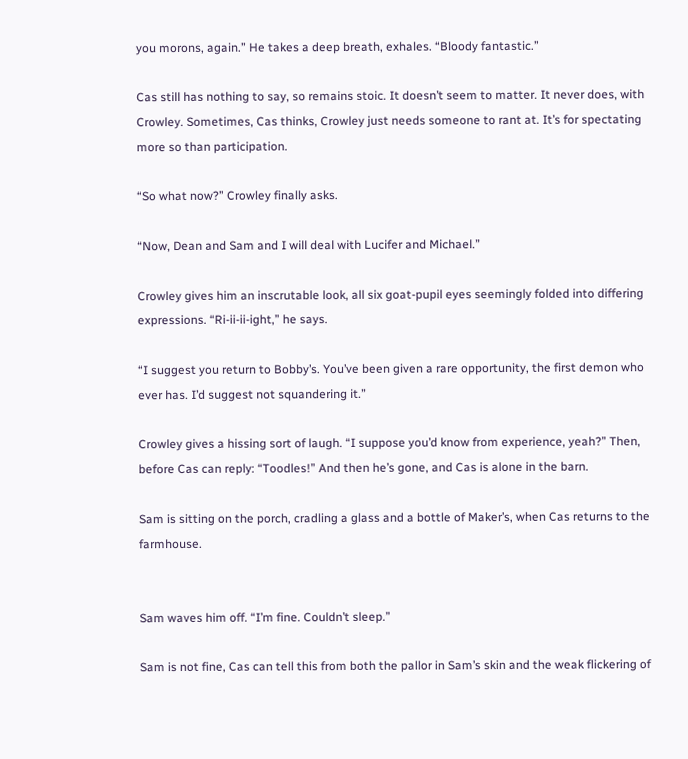you morons, again.” He takes a deep breath, exhales. “Bloody fantastic.”

Cas still has nothing to say, so remains stoic. It doesn’t seem to matter. It never does, with Crowley. Sometimes, Cas thinks, Crowley just needs someone to rant at. It’s for spectating more so than participation.

“So what now?” Crowley finally asks.

“Now, Dean and Sam and I will deal with Lucifer and Michael.”

Crowley gives him an inscrutable look, all six goat-pupil eyes seemingly folded into differing expressions. “Ri-ii-ii-ight,” he says.

“I suggest you return to Bobby’s. You’ve been given a rare opportunity, the first demon who ever has. I’d suggest not squandering it.”

Crowley gives a hissing sort of laugh. “I suppose you’d know from experience, yeah?” Then, before Cas can reply: “Toodles!” And then he’s gone, and Cas is alone in the barn.

Sam is sitting on the porch, cradling a glass and a bottle of Maker’s, when Cas returns to the farmhouse.


Sam waves him off. “I’m fine. Couldn’t sleep.”

Sam is not fine, Cas can tell this from both the pallor in Sam’s skin and the weak flickering of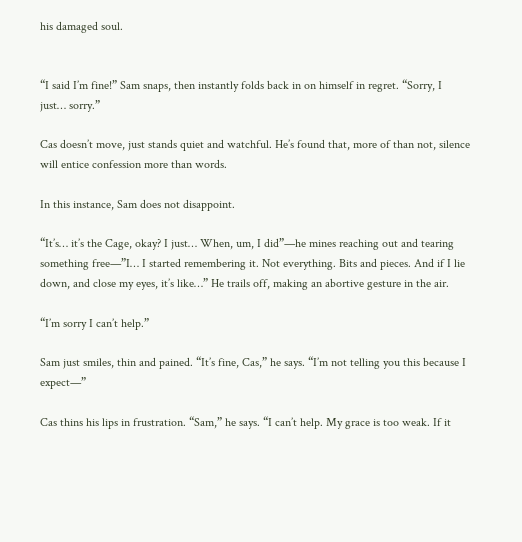his damaged soul.


“I said I’m fine!” Sam snaps, then instantly folds back in on himself in regret. “Sorry, I just… sorry.”

Cas doesn’t move, just stands quiet and watchful. He’s found that, more of than not, silence will entice confession more than words.

In this instance, Sam does not disappoint.

“It’s… it’s the Cage, okay? I just… When, um, I did”—he mines reaching out and tearing something free—”I… I started remembering it. Not everything. Bits and pieces. And if I lie down, and close my eyes, it’s like…” He trails off, making an abortive gesture in the air.

“I’m sorry I can’t help.”

Sam just smiles, thin and pained. “It’s fine, Cas,” he says. “I’m not telling you this because I expect—”

Cas thins his lips in frustration. “Sam,” he says. “I can’t help. My grace is too weak. If it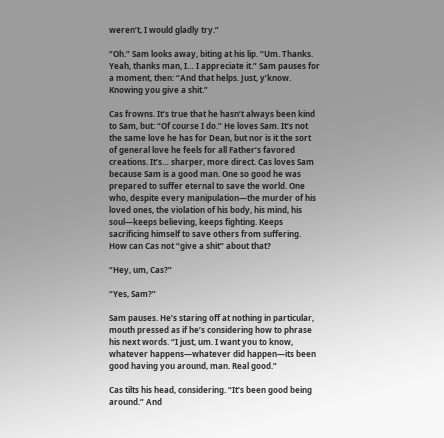weren’t, I would gladly try.”

“Oh.” Sam looks away, biting at his lip. “Um. Thanks. Yeah, thanks man, I… I appreciate it.” Sam pauses for a moment, then: “And that helps. Just, y’know. Knowing you give a shit.”

Cas frowns. It’s true that he hasn’t always been kind to Sam, but: “Of course I do.” He loves Sam. It’s not the same love he has for Dean, but nor is it the sort of general love he feels for all Father’s favored creations. It’s… sharper, more direct. Cas loves Sam because Sam is a good man. One so good he was prepared to suffer eternal to save the world. One who, despite every manipulation—the murder of his loved ones, the violation of his body, his mind, his soul—keeps believing, keeps fighting. Keeps sacrificing himself to save others from suffering. How can Cas not “give a shit” about that?

“Hey, um, Cas?”

“Yes, Sam?”

Sam pauses. He’s staring off at nothing in particular, mouth pressed as if he’s considering how to phrase his next words. “I just, um. I want you to know, whatever happens—whatever did happen—its been good having you around, man. Real good.”

Cas tilts his head, considering. “It’s been good being around.” And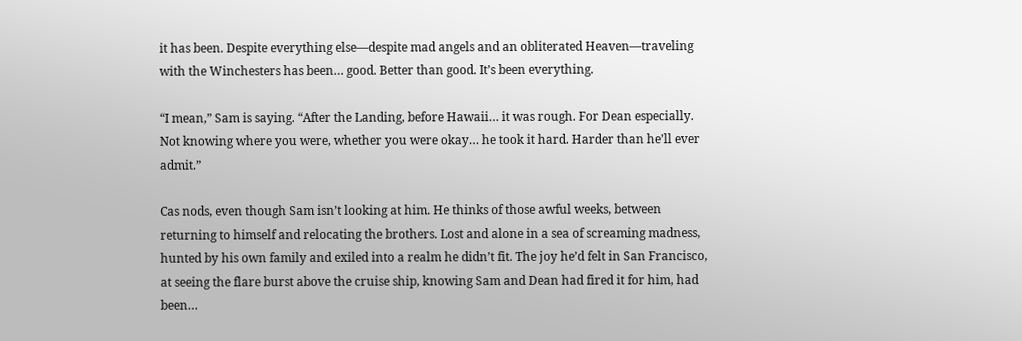it has been. Despite everything else—despite mad angels and an obliterated Heaven—traveling with the Winchesters has been… good. Better than good. It’s been everything.

“I mean,” Sam is saying. “After the Landing, before Hawaii… it was rough. For Dean especially. Not knowing where you were, whether you were okay… he took it hard. Harder than he’ll ever admit.”

Cas nods, even though Sam isn’t looking at him. He thinks of those awful weeks, between returning to himself and relocating the brothers. Lost and alone in a sea of screaming madness, hunted by his own family and exiled into a realm he didn’t fit. The joy he’d felt in San Francisco, at seeing the flare burst above the cruise ship, knowing Sam and Dean had fired it for him, had been…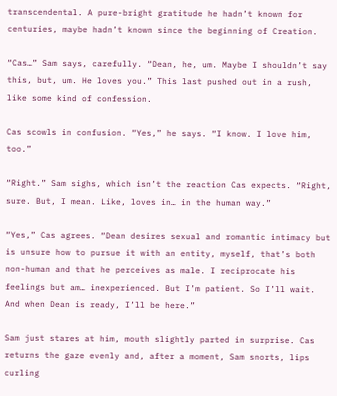transcendental. A pure-bright gratitude he hadn’t known for centuries, maybe hadn’t known since the beginning of Creation.

“Cas…” Sam says, carefully. “Dean, he, um. Maybe I shouldn’t say this, but, um. He loves you.” This last pushed out in a rush, like some kind of confession.

Cas scowls in confusion. “Yes,” he says. “I know. I love him, too.”

“Right.” Sam sighs, which isn’t the reaction Cas expects. “Right, sure. But, I mean. Like, loves in… in the human way.”

“Yes,” Cas agrees. “Dean desires sexual and romantic intimacy but is unsure how to pursue it with an entity, myself, that’s both non-human and that he perceives as male. I reciprocate his feelings but am… inexperienced. But I’m patient. So I’ll wait. And when Dean is ready, I’ll be here.”

Sam just stares at him, mouth slightly parted in surprise. Cas returns the gaze evenly and, after a moment, Sam snorts, lips curling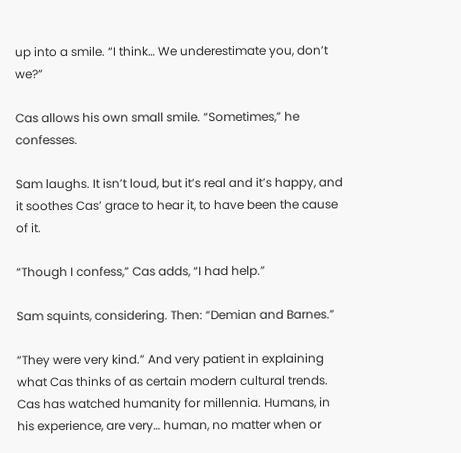up into a smile. “I think… We underestimate you, don’t we?”

Cas allows his own small smile. “Sometimes,” he confesses.

Sam laughs. It isn’t loud, but it’s real and it’s happy, and it soothes Cas’ grace to hear it, to have been the cause of it.

“Though I confess,” Cas adds, “I had help.”

Sam squints, considering. Then: “Demian and Barnes.”

“They were very kind.” And very patient in explaining what Cas thinks of as certain modern cultural trends. Cas has watched humanity for millennia. Humans, in his experience, are very… human, no matter when or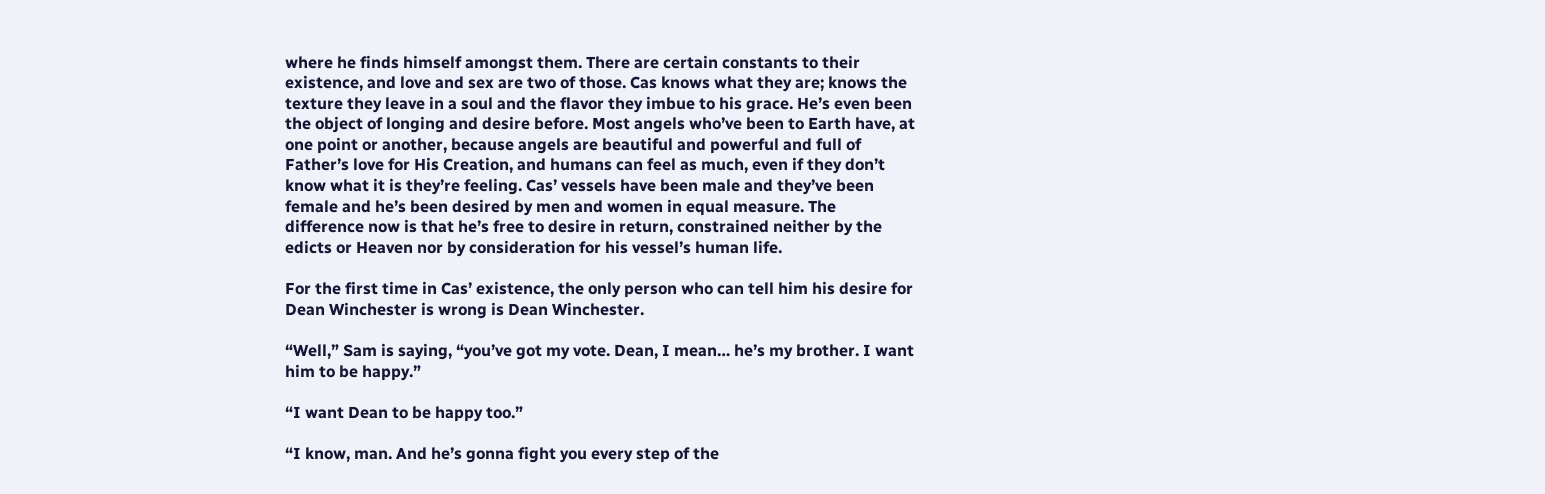where he finds himself amongst them. There are certain constants to their existence, and love and sex are two of those. Cas knows what they are; knows the texture they leave in a soul and the flavor they imbue to his grace. He’s even been the object of longing and desire before. Most angels who’ve been to Earth have, at one point or another, because angels are beautiful and powerful and full of Father’s love for His Creation, and humans can feel as much, even if they don’t know what it is they’re feeling. Cas’ vessels have been male and they’ve been female and he’s been desired by men and women in equal measure. The difference now is that he’s free to desire in return, constrained neither by the edicts or Heaven nor by consideration for his vessel’s human life.

For the first time in Cas’ existence, the only person who can tell him his desire for Dean Winchester is wrong is Dean Winchester.

“Well,” Sam is saying, “you’ve got my vote. Dean, I mean… he’s my brother. I want him to be happy.”

“I want Dean to be happy too.”

“I know, man. And he’s gonna fight you every step of the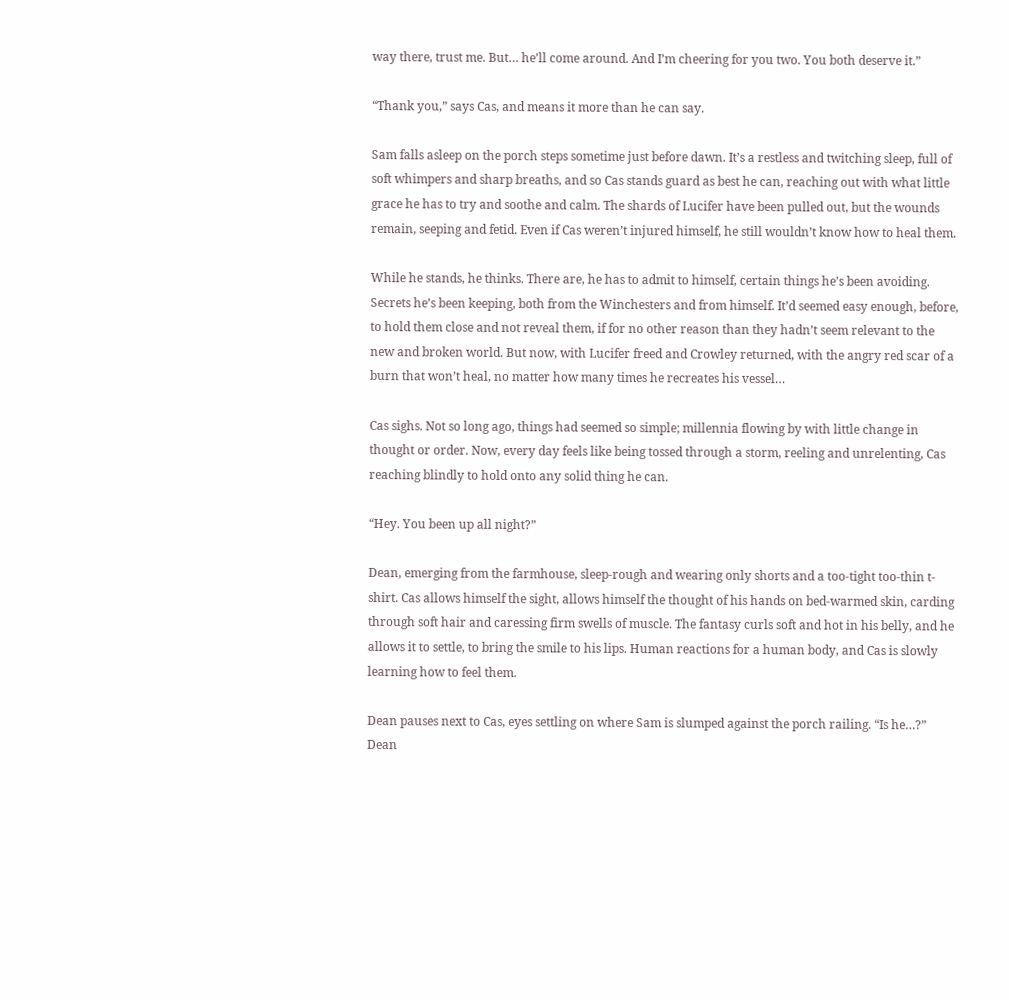way there, trust me. But… he’ll come around. And I’m cheering for you two. You both deserve it.”

“Thank you,” says Cas, and means it more than he can say.

Sam falls asleep on the porch steps sometime just before dawn. It’s a restless and twitching sleep, full of soft whimpers and sharp breaths, and so Cas stands guard as best he can, reaching out with what little grace he has to try and soothe and calm. The shards of Lucifer have been pulled out, but the wounds remain, seeping and fetid. Even if Cas weren’t injured himself, he still wouldn’t know how to heal them.

While he stands, he thinks. There are, he has to admit to himself, certain things he’s been avoiding. Secrets he’s been keeping, both from the Winchesters and from himself. It’d seemed easy enough, before, to hold them close and not reveal them, if for no other reason than they hadn’t seem relevant to the new and broken world. But now, with Lucifer freed and Crowley returned, with the angry red scar of a burn that won’t heal, no matter how many times he recreates his vessel…

Cas sighs. Not so long ago, things had seemed so simple; millennia flowing by with little change in thought or order. Now, every day feels like being tossed through a storm, reeling and unrelenting, Cas reaching blindly to hold onto any solid thing he can.

“Hey. You been up all night?”

Dean, emerging from the farmhouse, sleep-rough and wearing only shorts and a too-tight too-thin t-shirt. Cas allows himself the sight, allows himself the thought of his hands on bed-warmed skin, carding through soft hair and caressing firm swells of muscle. The fantasy curls soft and hot in his belly, and he allows it to settle, to bring the smile to his lips. Human reactions for a human body, and Cas is slowly learning how to feel them.

Dean pauses next to Cas, eyes settling on where Sam is slumped against the porch railing. “Is he…?” Dean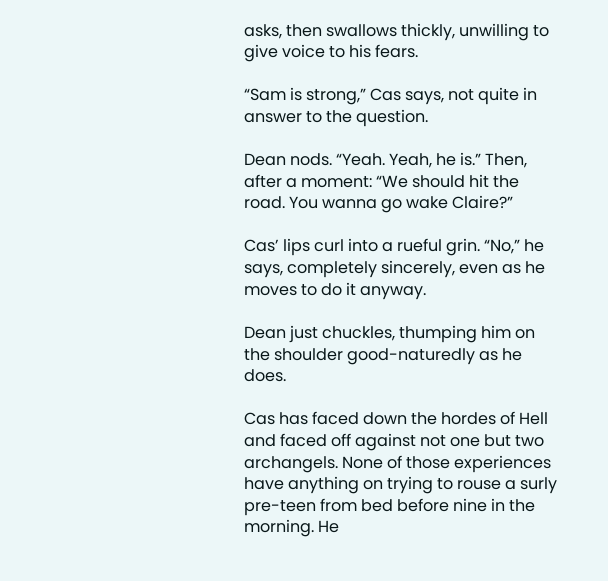asks, then swallows thickly, unwilling to give voice to his fears.

“Sam is strong,” Cas says, not quite in answer to the question.

Dean nods. “Yeah. Yeah, he is.” Then, after a moment: “We should hit the road. You wanna go wake Claire?”

Cas’ lips curl into a rueful grin. “No,” he says, completely sincerely, even as he moves to do it anyway.

Dean just chuckles, thumping him on the shoulder good-naturedly as he does.

Cas has faced down the hordes of Hell and faced off against not one but two archangels. None of those experiences have anything on trying to rouse a surly pre-teen from bed before nine in the morning. He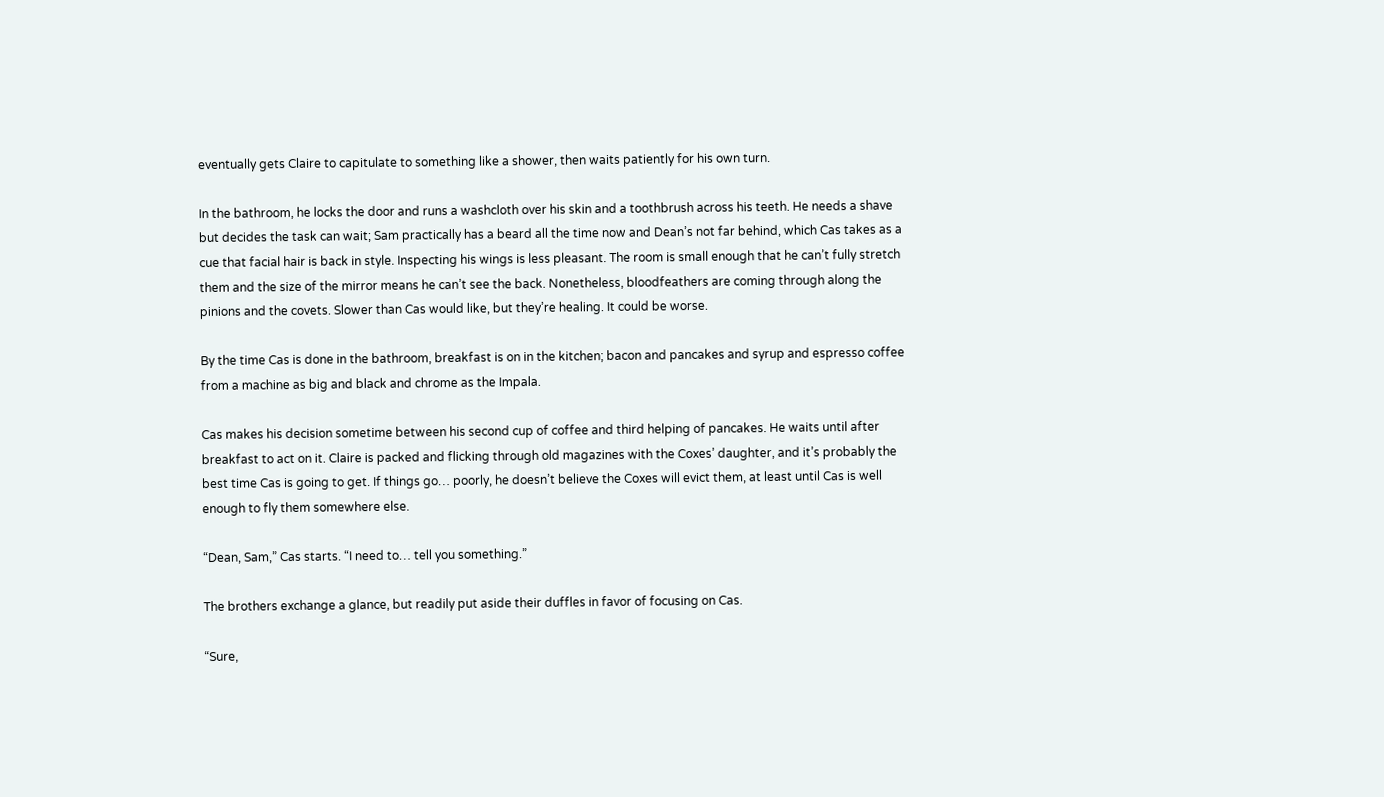eventually gets Claire to capitulate to something like a shower, then waits patiently for his own turn.

In the bathroom, he locks the door and runs a washcloth over his skin and a toothbrush across his teeth. He needs a shave but decides the task can wait; Sam practically has a beard all the time now and Dean’s not far behind, which Cas takes as a cue that facial hair is back in style. Inspecting his wings is less pleasant. The room is small enough that he can’t fully stretch them and the size of the mirror means he can’t see the back. Nonetheless, bloodfeathers are coming through along the pinions and the covets. Slower than Cas would like, but they’re healing. It could be worse.

By the time Cas is done in the bathroom, breakfast is on in the kitchen; bacon and pancakes and syrup and espresso coffee from a machine as big and black and chrome as the Impala.

Cas makes his decision sometime between his second cup of coffee and third helping of pancakes. He waits until after breakfast to act on it. Claire is packed and flicking through old magazines with the Coxes’ daughter, and it’s probably the best time Cas is going to get. If things go… poorly, he doesn’t believe the Coxes will evict them, at least until Cas is well enough to fly them somewhere else.

“Dean, Sam,” Cas starts. “I need to… tell you something.”

The brothers exchange a glance, but readily put aside their duffles in favor of focusing on Cas.

“Sure,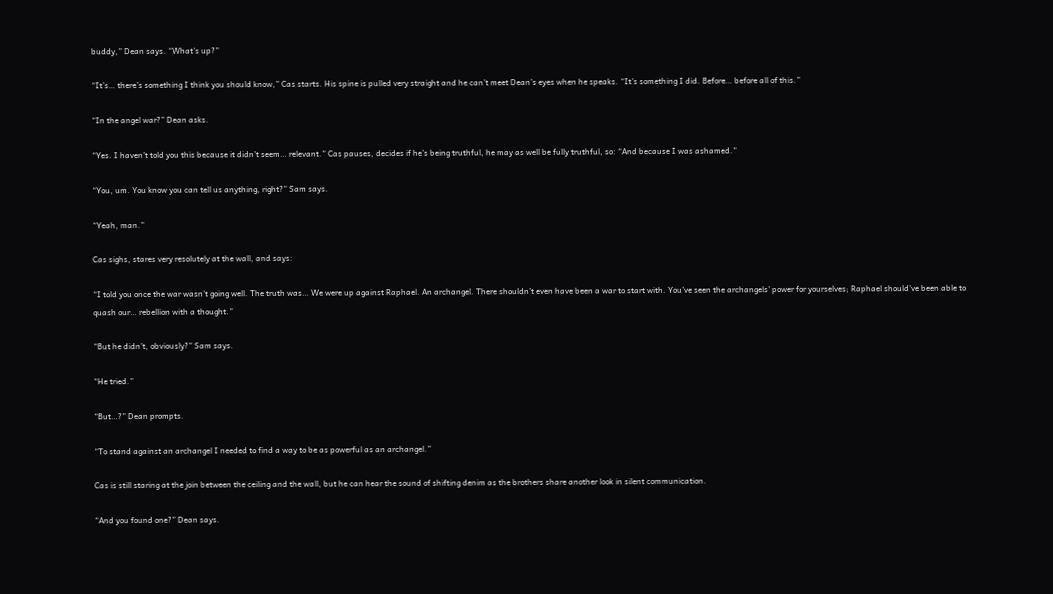buddy,” Dean says. “What’s up?”

“It’s… there’s something I think you should know,” Cas starts. His spine is pulled very straight and he can’t meet Dean’s eyes when he speaks. “It’s something I did. Before… before all of this.”

“In the angel war?” Dean asks.

“Yes. I haven’t told you this because it didn’t seem… relevant.” Cas pauses, decides if he’s being truthful, he may as well be fully truthful, so: “And because I was ashamed.”

“You, um. You know you can tell us anything, right?” Sam says.

“Yeah, man.”

Cas sighs, stares very resolutely at the wall, and says:

“I told you once the war wasn’t going well. The truth was… We were up against Raphael. An archangel. There shouldn’t even have been a war to start with. You’ve seen the archangels’ power for yourselves; Raphael should’ve been able to quash our… rebellion with a thought.”

“But he didn’t, obviously?” Sam says.

“He tried.”

“But…?” Dean prompts.

“To stand against an archangel I needed to find a way to be as powerful as an archangel.”

Cas is still staring at the join between the ceiling and the wall, but he can hear the sound of shifting denim as the brothers share another look in silent communication.

“And you found one?” Dean says.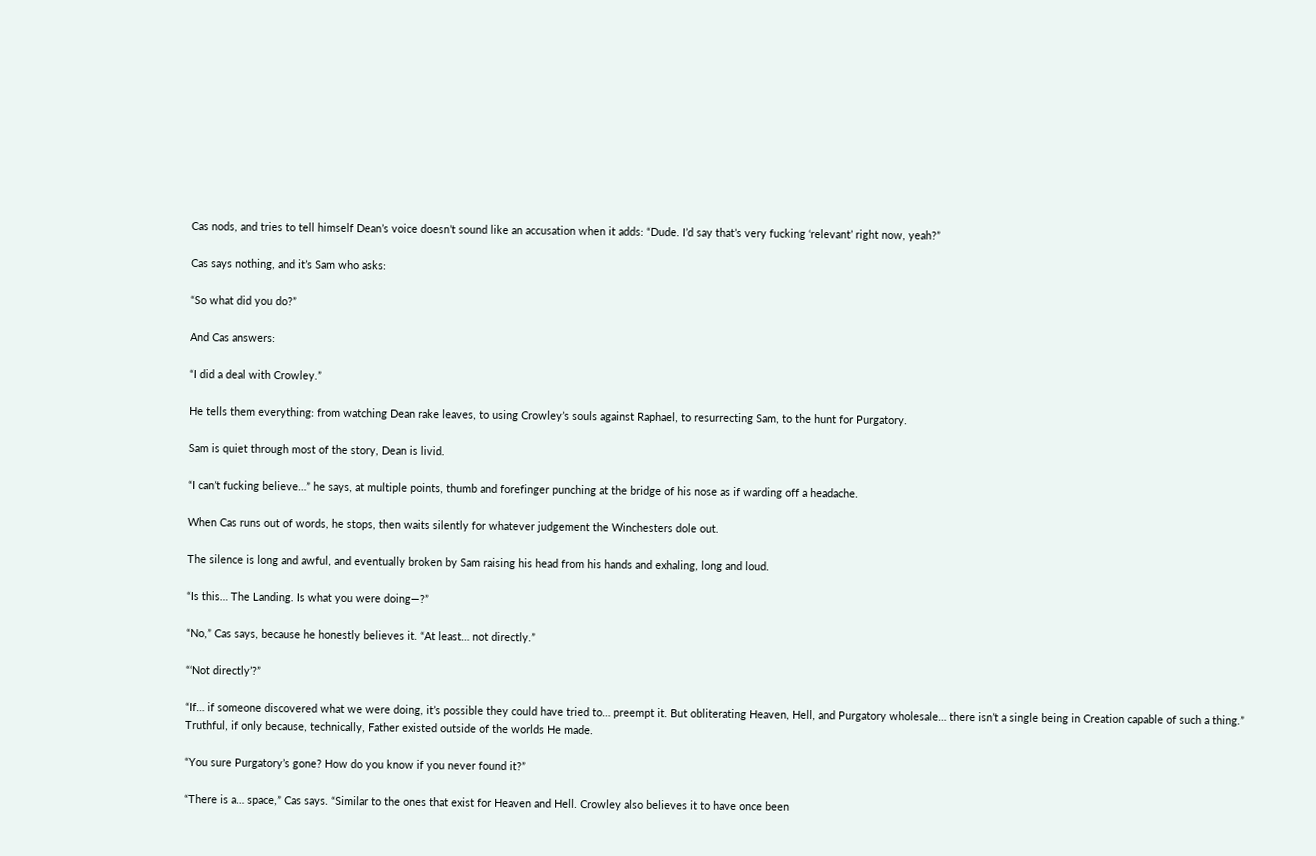Cas nods, and tries to tell himself Dean’s voice doesn’t sound like an accusation when it adds: “Dude. I’d say that’s very fucking ‘relevant’ right now, yeah?”

Cas says nothing, and it’s Sam who asks:

“So what did you do?”

And Cas answers:

“I did a deal with Crowley.”

He tells them everything: from watching Dean rake leaves, to using Crowley’s souls against Raphael, to resurrecting Sam, to the hunt for Purgatory.

Sam is quiet through most of the story, Dean is livid.

“I can’t fucking believe…” he says, at multiple points, thumb and forefinger punching at the bridge of his nose as if warding off a headache.

When Cas runs out of words, he stops, then waits silently for whatever judgement the Winchesters dole out.

The silence is long and awful, and eventually broken by Sam raising his head from his hands and exhaling, long and loud.

“Is this… The Landing. Is what you were doing—?”

“No,” Cas says, because he honestly believes it. “At least… not directly.”

“‘Not directly’?”

“If… if someone discovered what we were doing, it’s possible they could have tried to… preempt it. But obliterating Heaven, Hell, and Purgatory wholesale… there isn’t a single being in Creation capable of such a thing.” Truthful, if only because, technically, Father existed outside of the worlds He made.

“You sure Purgatory’s gone? How do you know if you never found it?”

“There is a… space,” Cas says. “Similar to the ones that exist for Heaven and Hell. Crowley also believes it to have once been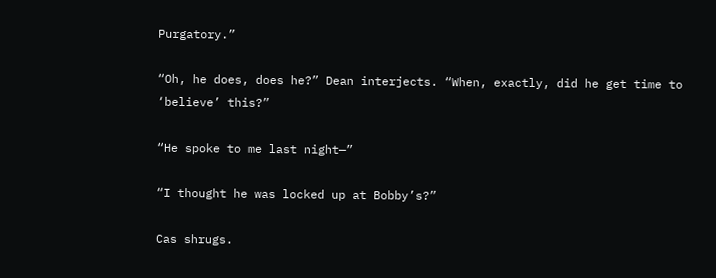Purgatory.”

“Oh, he does, does he?” Dean interjects. “When, exactly, did he get time to ‘believe’ this?”

“He spoke to me last night—”

“I thought he was locked up at Bobby’s?”

Cas shrugs.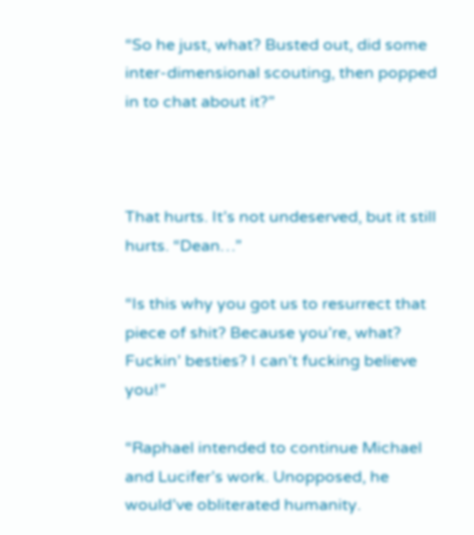“So he just, what? Busted out, did some inter-dimensional scouting, then popped in to chat about it?”



That hurts. It’s not undeserved, but it still hurts. “Dean…”

“Is this why you got us to resurrect that piece of shit? Because you’re, what? Fuckin’ besties? I can’t fucking believe you!”

“Raphael intended to continue Michael and Lucifer’s work. Unopposed, he would’ve obliterated humanity.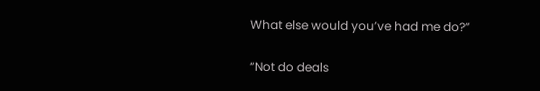What else would you’ve had me do?”

“Not do deals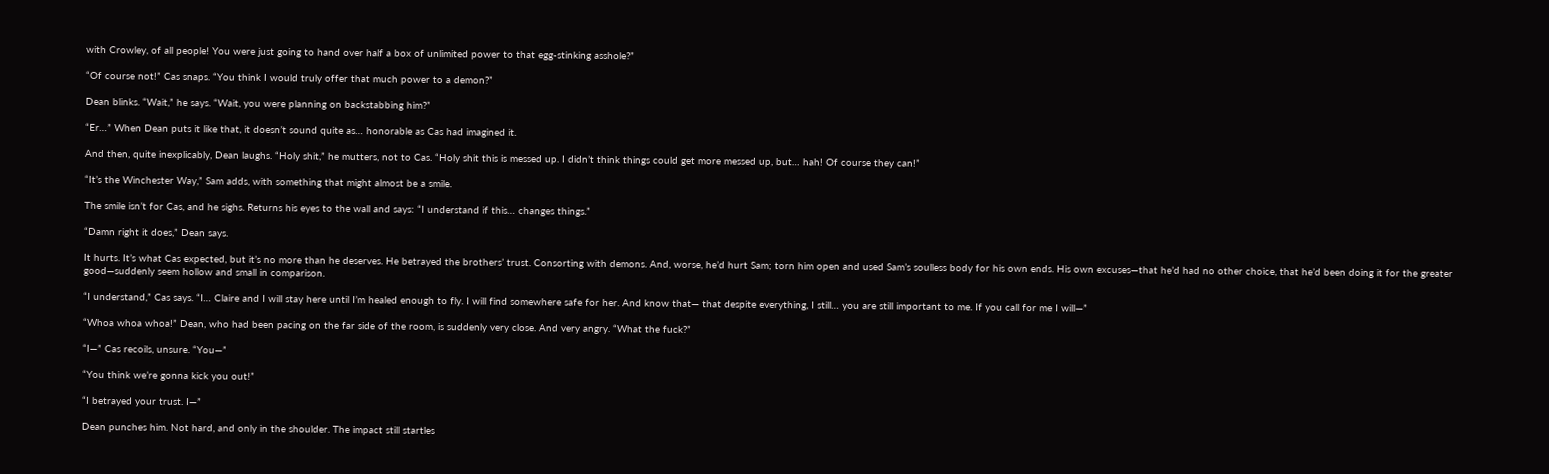with Crowley, of all people! You were just going to hand over half a box of unlimited power to that egg-stinking asshole?”

“Of course not!” Cas snaps. “You think I would truly offer that much power to a demon?”

Dean blinks. “Wait,” he says. “Wait, you were planning on backstabbing him?”

“Er…” When Dean puts it like that, it doesn’t sound quite as… honorable as Cas had imagined it.

And then, quite inexplicably, Dean laughs. “Holy shit,” he mutters, not to Cas. “Holy shit this is messed up. I didn’t think things could get more messed up, but… hah! Of course they can!”

“It’s the Winchester Way,” Sam adds, with something that might almost be a smile.

The smile isn’t for Cas, and he sighs. Returns his eyes to the wall and says: “I understand if this… changes things.”

“Damn right it does,” Dean says.

It hurts. It’s what Cas expected, but it’s no more than he deserves. He betrayed the brothers’ trust. Consorting with demons. And, worse, he’d hurt Sam; torn him open and used Sam’s soulless body for his own ends. His own excuses—that he’d had no other choice, that he’d been doing it for the greater good—suddenly seem hollow and small in comparison.

“I understand,” Cas says. “I… Claire and I will stay here until I’m healed enough to fly. I will find somewhere safe for her. And know that— that despite everything, I still… you are still important to me. If you call for me I will—”

“Whoa whoa whoa!” Dean, who had been pacing on the far side of the room, is suddenly very close. And very angry. “What the fuck?”

“I—” Cas recoils, unsure. “You—”

“You think we’re gonna kick you out!”

“I betrayed your trust. I—”

Dean punches him. Not hard, and only in the shoulder. The impact still startles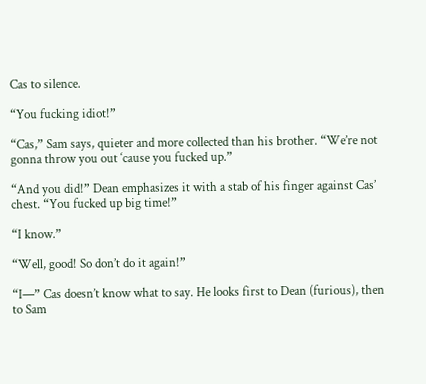Cas to silence.

“You fucking idiot!”

“Cas,” Sam says, quieter and more collected than his brother. “We’re not gonna throw you out ‘cause you fucked up.”

“And you did!” Dean emphasizes it with a stab of his finger against Cas’ chest. “You fucked up big time!”

“I know.”

“Well, good! So don’t do it again!”

“I—” Cas doesn’t know what to say. He looks first to Dean (furious), then to Sam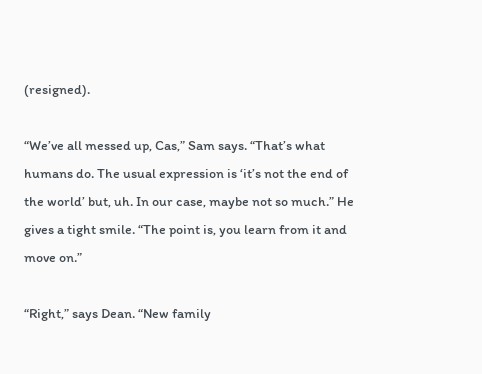(resigned).

“We’ve all messed up, Cas,” Sam says. “That’s what humans do. The usual expression is ‘it’s not the end of the world’ but, uh. In our case, maybe not so much.” He gives a tight smile. “The point is, you learn from it and move on.”

“Right,” says Dean. “New family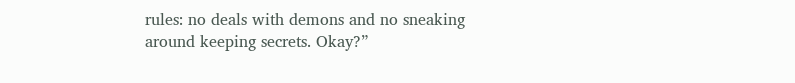rules: no deals with demons and no sneaking around keeping secrets. Okay?”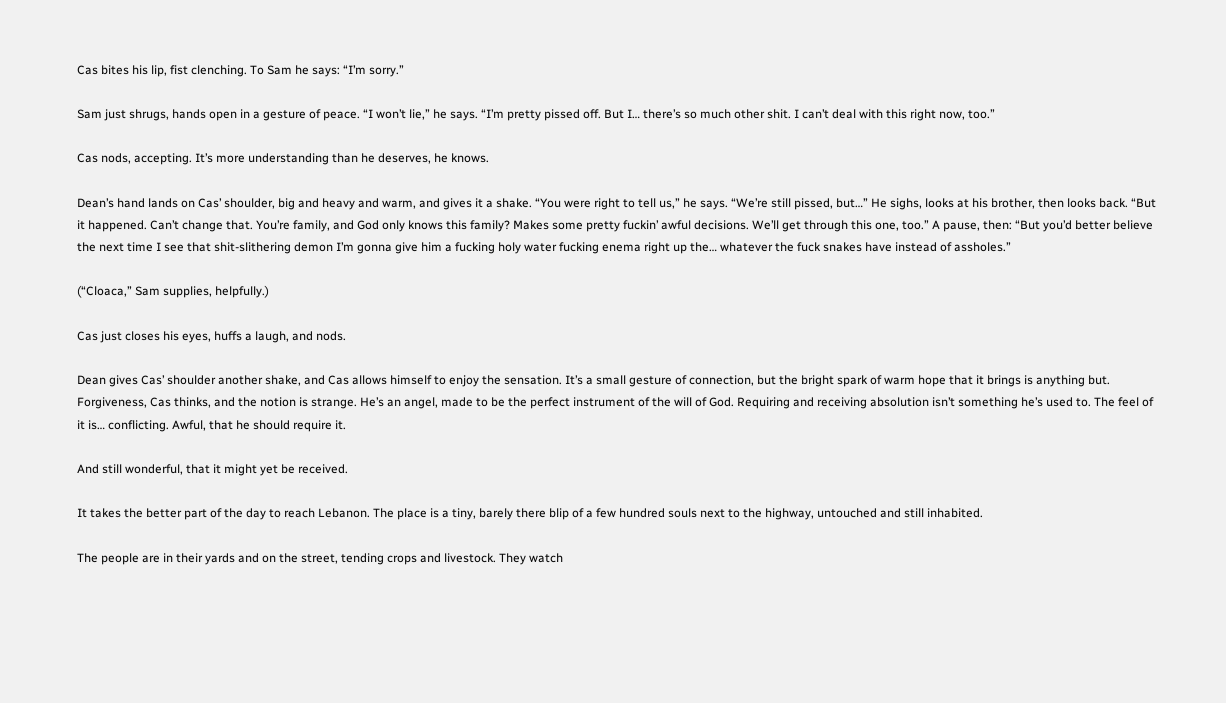Cas bites his lip, fist clenching. To Sam he says: “I’m sorry.”

Sam just shrugs, hands open in a gesture of peace. “I won’t lie,” he says. “I’m pretty pissed off. But I… there’s so much other shit. I can’t deal with this right now, too.”

Cas nods, accepting. It’s more understanding than he deserves, he knows.

Dean’s hand lands on Cas’ shoulder, big and heavy and warm, and gives it a shake. “You were right to tell us,” he says. “We’re still pissed, but…” He sighs, looks at his brother, then looks back. “But it happened. Can’t change that. You’re family, and God only knows this family? Makes some pretty fuckin’ awful decisions. We’ll get through this one, too.” A pause, then: “But you’d better believe the next time I see that shit-slithering demon I’m gonna give him a fucking holy water fucking enema right up the… whatever the fuck snakes have instead of assholes.”

(“Cloaca,” Sam supplies, helpfully.)

Cas just closes his eyes, huffs a laugh, and nods.

Dean gives Cas’ shoulder another shake, and Cas allows himself to enjoy the sensation. It’s a small gesture of connection, but the bright spark of warm hope that it brings is anything but. Forgiveness, Cas thinks, and the notion is strange. He’s an angel, made to be the perfect instrument of the will of God. Requiring and receiving absolution isn’t something he’s used to. The feel of it is… conflicting. Awful, that he should require it.

And still wonderful, that it might yet be received.

It takes the better part of the day to reach Lebanon. The place is a tiny, barely there blip of a few hundred souls next to the highway, untouched and still inhabited.

The people are in their yards and on the street, tending crops and livestock. They watch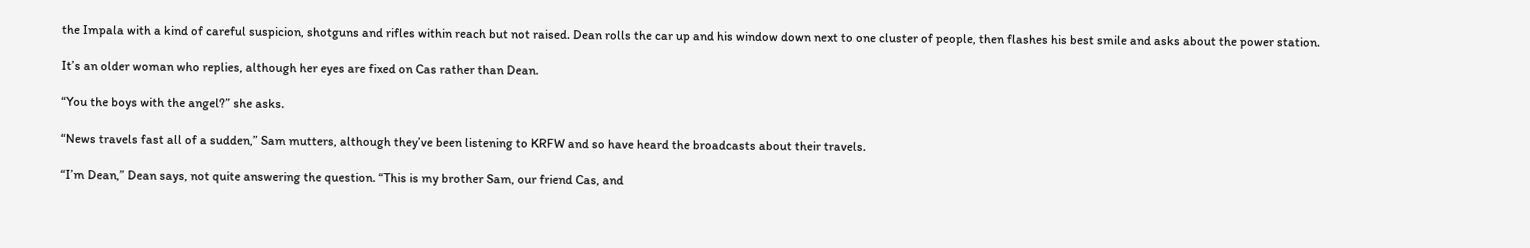the Impala with a kind of careful suspicion, shotguns and rifles within reach but not raised. Dean rolls the car up and his window down next to one cluster of people, then flashes his best smile and asks about the power station.

It’s an older woman who replies, although her eyes are fixed on Cas rather than Dean.

“You the boys with the angel?” she asks.

“News travels fast all of a sudden,” Sam mutters, although they’ve been listening to KRFW and so have heard the broadcasts about their travels.

“I’m Dean,” Dean says, not quite answering the question. “This is my brother Sam, our friend Cas, and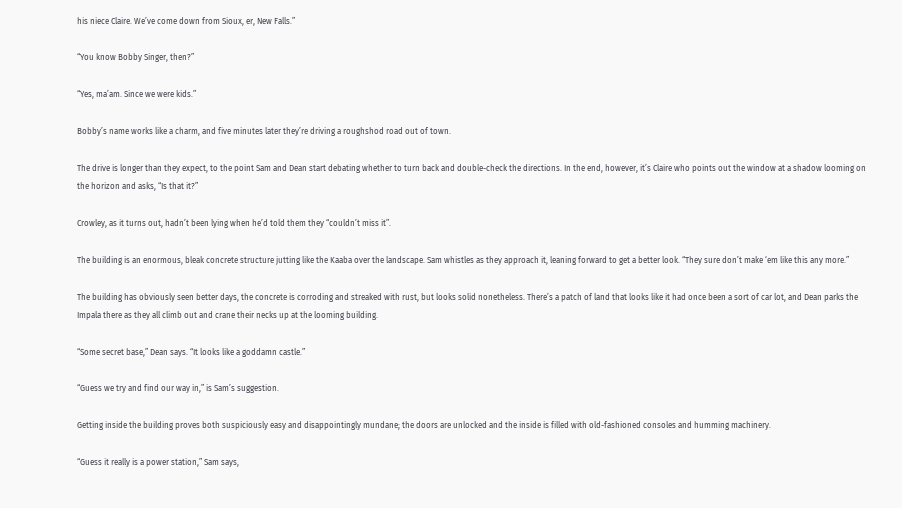his niece Claire. We’ve come down from Sioux, er, New Falls.”

“You know Bobby Singer, then?”

“Yes, ma’am. Since we were kids.”

Bobby’s name works like a charm, and five minutes later they’re driving a roughshod road out of town.

The drive is longer than they expect, to the point Sam and Dean start debating whether to turn back and double-check the directions. In the end, however, it’s Claire who points out the window at a shadow looming on the horizon and asks, “Is that it?”

Crowley, as it turns out, hadn’t been lying when he’d told them they “couldn’t miss it”.

The building is an enormous, bleak concrete structure jutting like the Kaaba over the landscape. Sam whistles as they approach it, leaning forward to get a better look. “They sure don’t make ‘em like this any more.”

The building has obviously seen better days, the concrete is corroding and streaked with rust, but looks solid nonetheless. There’s a patch of land that looks like it had once been a sort of car lot, and Dean parks the Impala there as they all climb out and crane their necks up at the looming building.

“Some secret base,” Dean says. “It looks like a goddamn castle.”

“Guess we try and find our way in,” is Sam’s suggestion.

Getting inside the building proves both suspiciously easy and disappointingly mundane; the doors are unlocked and the inside is filled with old-fashioned consoles and humming machinery.

“Guess it really is a power station,” Sam says,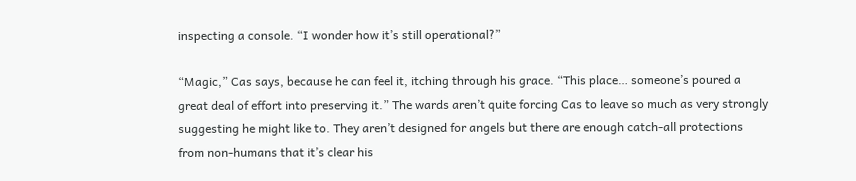inspecting a console. “I wonder how it’s still operational?”

“Magic,” Cas says, because he can feel it, itching through his grace. “This place… someone’s poured a great deal of effort into preserving it.” The wards aren’t quite forcing Cas to leave so much as very strongly suggesting he might like to. They aren’t designed for angels but there are enough catch-all protections from non-humans that it’s clear his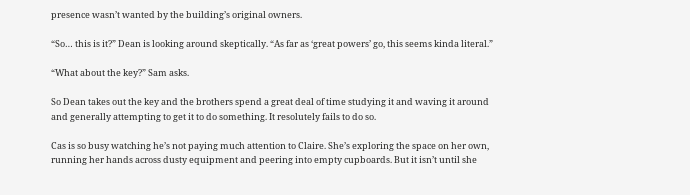presence wasn’t wanted by the building’s original owners.

“So… this is it?” Dean is looking around skeptically. “As far as ‘great powers’ go, this seems kinda literal.”

“What about the key?” Sam asks.

So Dean takes out the key and the brothers spend a great deal of time studying it and waving it around and generally attempting to get it to do something. It resolutely fails to do so.

Cas is so busy watching he’s not paying much attention to Claire. She’s exploring the space on her own, running her hands across dusty equipment and peering into empty cupboards. But it isn’t until she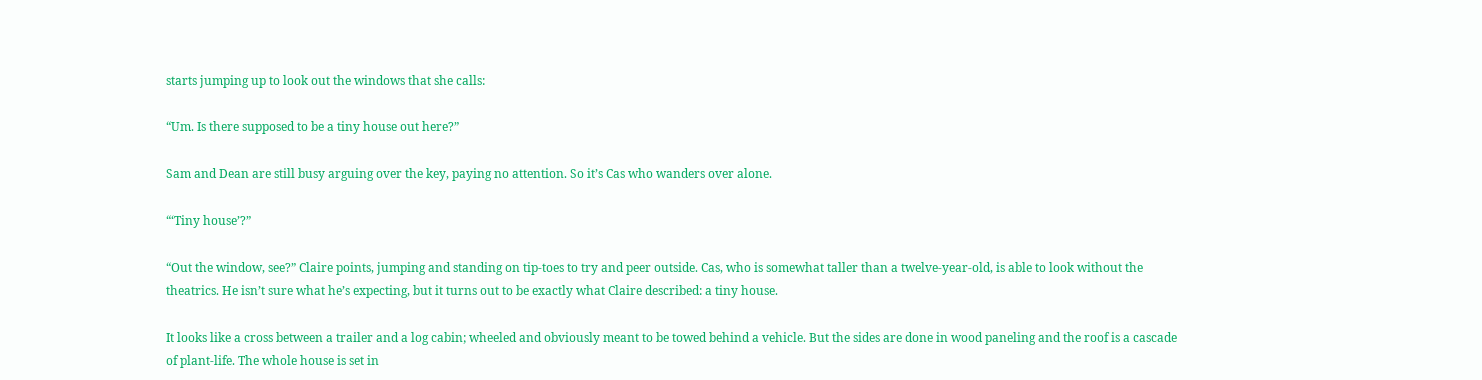starts jumping up to look out the windows that she calls:

“Um. Is there supposed to be a tiny house out here?”

Sam and Dean are still busy arguing over the key, paying no attention. So it’s Cas who wanders over alone.

“‘Tiny house’?”

“Out the window, see?” Claire points, jumping and standing on tip-toes to try and peer outside. Cas, who is somewhat taller than a twelve-year-old, is able to look without the theatrics. He isn’t sure what he’s expecting, but it turns out to be exactly what Claire described: a tiny house.

It looks like a cross between a trailer and a log cabin; wheeled and obviously meant to be towed behind a vehicle. But the sides are done in wood paneling and the roof is a cascade of plant-life. The whole house is set in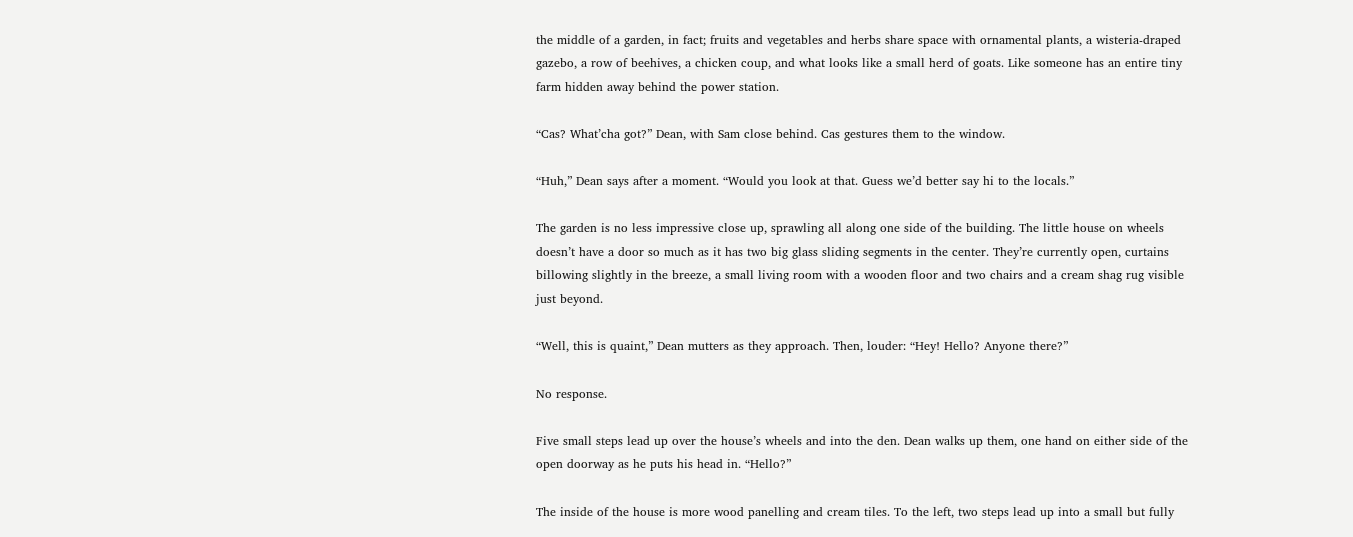the middle of a garden, in fact; fruits and vegetables and herbs share space with ornamental plants, a wisteria-draped gazebo, a row of beehives, a chicken coup, and what looks like a small herd of goats. Like someone has an entire tiny farm hidden away behind the power station.

“Cas? What’cha got?” Dean, with Sam close behind. Cas gestures them to the window.

“Huh,” Dean says after a moment. “Would you look at that. Guess we’d better say hi to the locals.”

The garden is no less impressive close up, sprawling all along one side of the building. The little house on wheels doesn’t have a door so much as it has two big glass sliding segments in the center. They’re currently open, curtains billowing slightly in the breeze, a small living room with a wooden floor and two chairs and a cream shag rug visible just beyond.

“Well, this is quaint,” Dean mutters as they approach. Then, louder: “Hey! Hello? Anyone there?”

No response.

Five small steps lead up over the house’s wheels and into the den. Dean walks up them, one hand on either side of the open doorway as he puts his head in. “Hello?”

The inside of the house is more wood panelling and cream tiles. To the left, two steps lead up into a small but fully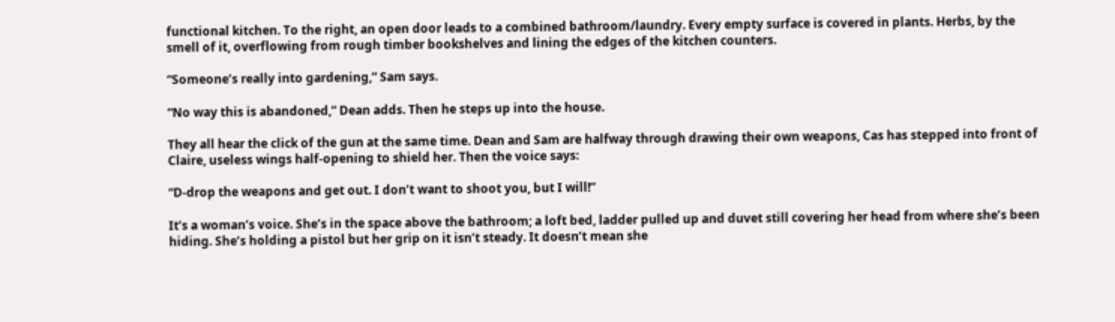functional kitchen. To the right, an open door leads to a combined bathroom/laundry. Every empty surface is covered in plants. Herbs, by the smell of it, overflowing from rough timber bookshelves and lining the edges of the kitchen counters.

“Someone’s really into gardening,” Sam says.

“No way this is abandoned,” Dean adds. Then he steps up into the house.

They all hear the click of the gun at the same time. Dean and Sam are halfway through drawing their own weapons, Cas has stepped into front of Claire, useless wings half-opening to shield her. Then the voice says:

“D-drop the weapons and get out. I don’t want to shoot you, but I will!”

It’s a woman’s voice. She’s in the space above the bathroom; a loft bed, ladder pulled up and duvet still covering her head from where she’s been hiding. She’s holding a pistol but her grip on it isn’t steady. It doesn’t mean she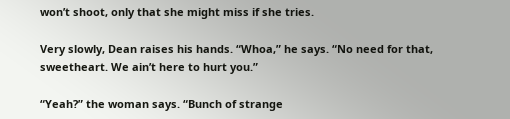won’t shoot, only that she might miss if she tries.

Very slowly, Dean raises his hands. “Whoa,” he says. “No need for that, sweetheart. We ain’t here to hurt you.”

“Yeah?” the woman says. “Bunch of strange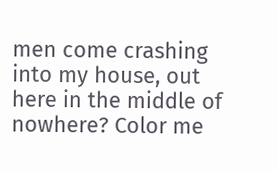men come crashing into my house, out here in the middle of nowhere? Color me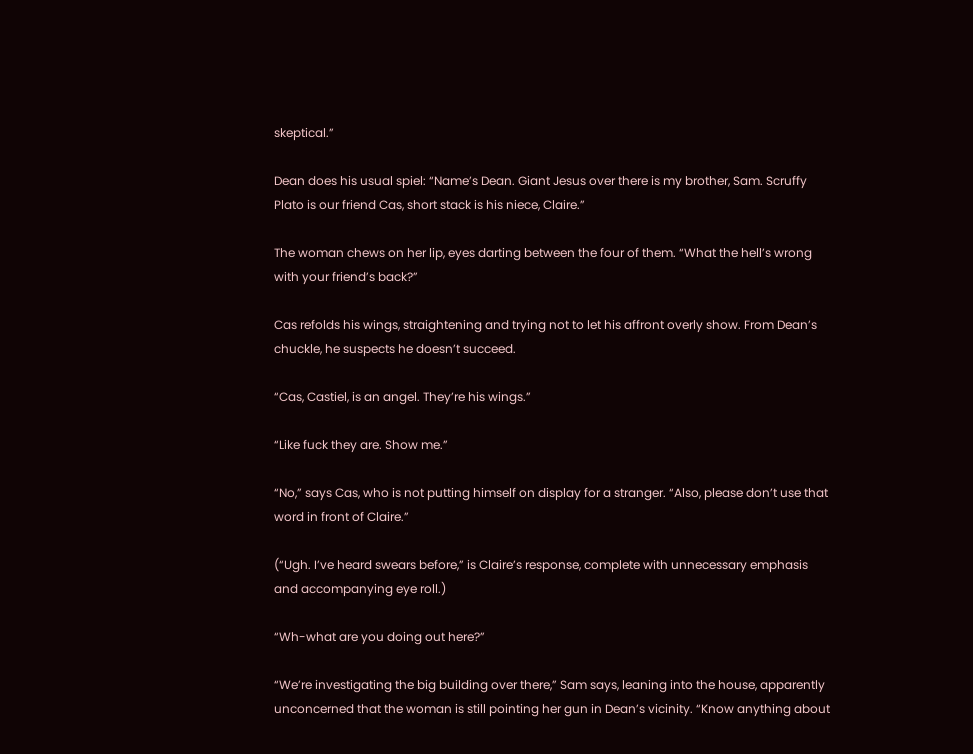skeptical.”

Dean does his usual spiel: “Name’s Dean. Giant Jesus over there is my brother, Sam. Scruffy Plato is our friend Cas, short stack is his niece, Claire.”

The woman chews on her lip, eyes darting between the four of them. “What the hell’s wrong with your friend’s back?”

Cas refolds his wings, straightening and trying not to let his affront overly show. From Dean’s chuckle, he suspects he doesn’t succeed.

“Cas, Castiel, is an angel. They’re his wings.”

“Like fuck they are. Show me.”

“No,” says Cas, who is not putting himself on display for a stranger. “Also, please don’t use that word in front of Claire.”

(“Ugh. I’ve heard swears before,” is Claire’s response, complete with unnecessary emphasis and accompanying eye roll.)

“Wh-what are you doing out here?”

“We’re investigating the big building over there,” Sam says, leaning into the house, apparently unconcerned that the woman is still pointing her gun in Dean’s vicinity. “Know anything about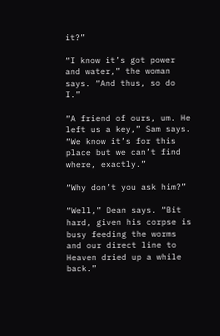it?”

“I know it’s got power and water,” the woman says. “And thus, so do I.”

“A friend of ours, um. He left us a key,” Sam says. “We know it’s for this place but we can’t find where, exactly.”

“Why don’t you ask him?”

“Well,” Dean says. “Bit hard, given his corpse is busy feeding the worms and our direct line to Heaven dried up a while back.”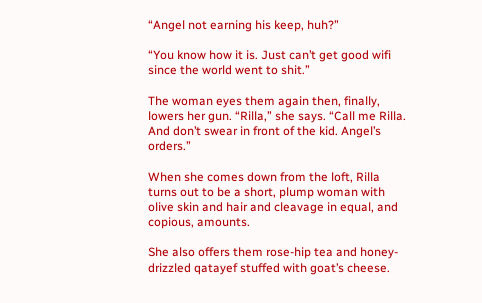“Angel not earning his keep, huh?”

“You know how it is. Just can’t get good wifi since the world went to shit.”

The woman eyes them again then, finally, lowers her gun. “Rilla,” she says. “Call me Rilla. And don’t swear in front of the kid. Angel’s orders.”

When she comes down from the loft, Rilla turns out to be a short, plump woman with olive skin and hair and cleavage in equal, and copious, amounts.

She also offers them rose-hip tea and honey-drizzled qatayef stuffed with goat’s cheese.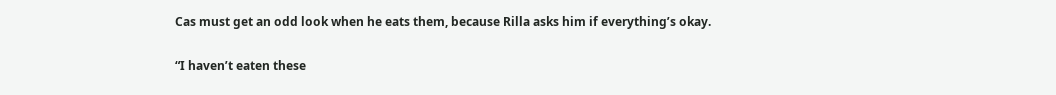Cas must get an odd look when he eats them, because Rilla asks him if everything’s okay.

“I haven’t eaten these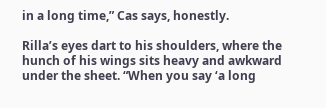in a long time,” Cas says, honestly.

Rilla’s eyes dart to his shoulders, where the hunch of his wings sits heavy and awkward under the sheet. “When you say ‘a long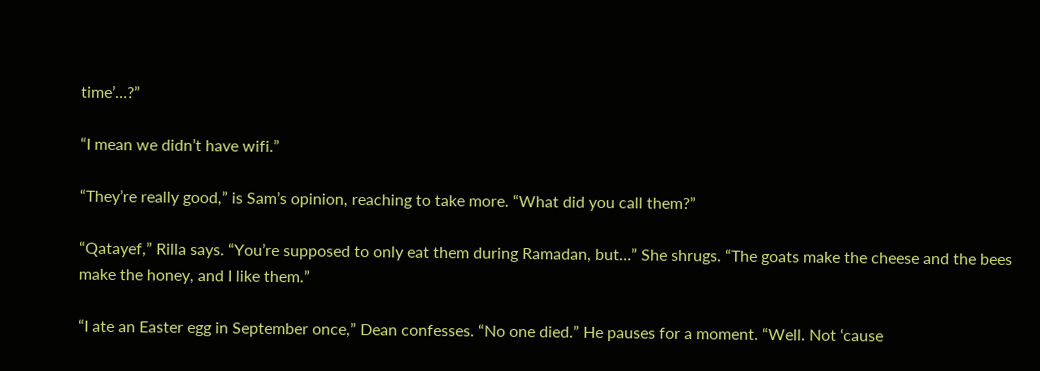time’…?”

“I mean we didn’t have wifi.”

“They’re really good,” is Sam’s opinion, reaching to take more. “What did you call them?”

“Qatayef,” Rilla says. “You’re supposed to only eat them during Ramadan, but…” She shrugs. “The goats make the cheese and the bees make the honey, and I like them.”

“I ate an Easter egg in September once,” Dean confesses. “No one died.” He pauses for a moment. “Well. Not ‘cause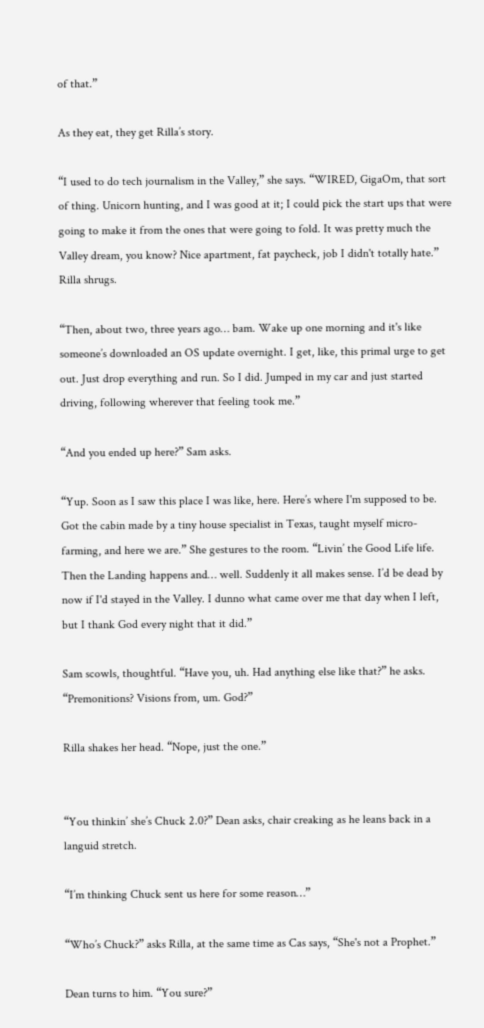of that.”

As they eat, they get Rilla’s story.

“I used to do tech journalism in the Valley,” she says. “WIRED, GigaOm, that sort of thing. Unicorn hunting, and I was good at it; I could pick the start ups that were going to make it from the ones that were going to fold. It was pretty much the Valley dream, you know? Nice apartment, fat paycheck, job I didn't totally hate.” Rilla shrugs.

“Then, about two, three years ago… bam. Wake up one morning and it's like someone’s downloaded an OS update overnight. I get, like, this primal urge to get out. Just drop everything and run. So I did. Jumped in my car and just started driving, following wherever that feeling took me.”

“And you ended up here?” Sam asks.

“Yup. Soon as I saw this place I was like, here. Here’s where I'm supposed to be. Got the cabin made by a tiny house specialist in Texas, taught myself micro-farming, and here we are.” She gestures to the room. “Livin’ the Good Life life. Then the Landing happens and… well. Suddenly it all makes sense. I’d be dead by now if I'd stayed in the Valley. I dunno what came over me that day when I left, but I thank God every night that it did.”

Sam scowls, thoughtful. “Have you, uh. Had anything else like that?” he asks. “Premonitions? Visions from, um. God?”

Rilla shakes her head. “Nope, just the one.”


“You thinkin’ she’s Chuck 2.0?” Dean asks, chair creaking as he leans back in a languid stretch.

“I’m thinking Chuck sent us here for some reason…”

“Who’s Chuck?” asks Rilla, at the same time as Cas says, “She's not a Prophet.”

Dean turns to him. “You sure?”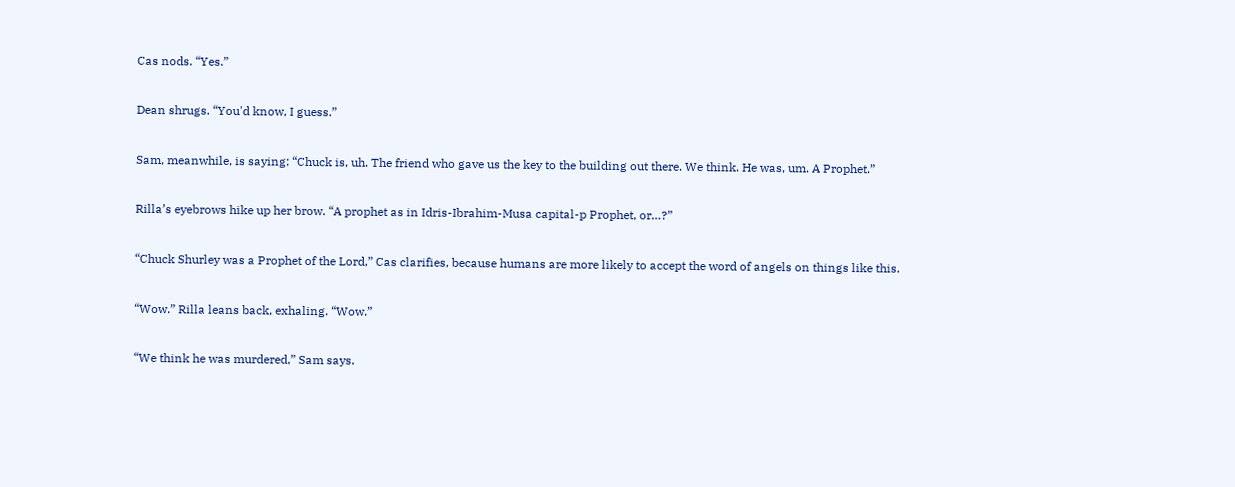Cas nods. “Yes.”

Dean shrugs. “You'd know, I guess.”

Sam, meanwhile, is saying: “Chuck is, uh. The friend who gave us the key to the building out there. We think. He was, um. A Prophet.”

Rilla’s eyebrows hike up her brow. “A prophet as in Idris-Ibrahim-Musa capital-p Prophet, or…?”

“Chuck Shurley was a Prophet of the Lord,” Cas clarifies, because humans are more likely to accept the word of angels on things like this.

“Wow.” Rilla leans back, exhaling. “Wow.”

“We think he was murdered,” Sam says.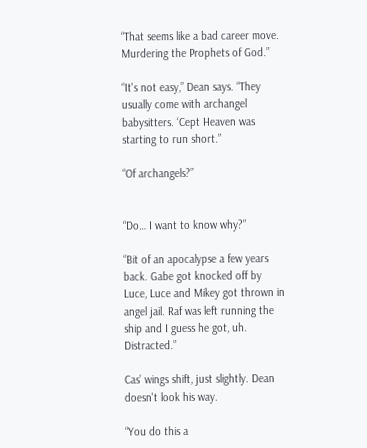“That seems like a bad career move. Murdering the Prophets of God.”

“It's not easy,” Dean says. “They usually come with archangel babysitters. ‘Cept Heaven was starting to run short.”

“Of archangels?”


“Do… I want to know why?”

“Bit of an apocalypse a few years back. Gabe got knocked off by Luce, Luce and Mikey got thrown in angel jail. Raf was left running the ship and I guess he got, uh. Distracted.”

Cas’ wings shift, just slightly. Dean doesn't look his way.

“You do this a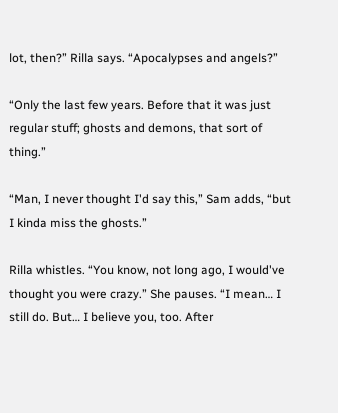lot, then?” Rilla says. “Apocalypses and angels?”

“Only the last few years. Before that it was just regular stuff; ghosts and demons, that sort of thing.”

“Man, I never thought I'd say this,” Sam adds, “but I kinda miss the ghosts.”

Rilla whistles. “You know, not long ago, I would've thought you were crazy.” She pauses. “I mean… I still do. But… I believe you, too. After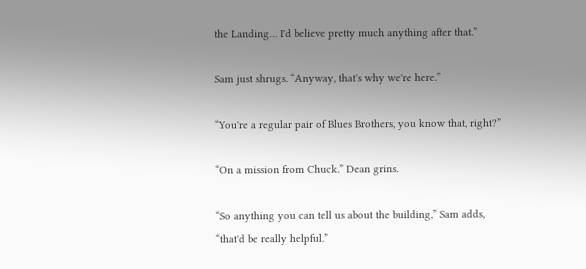the Landing… I'd believe pretty much anything after that.”

Sam just shrugs. “Anyway, that's why we're here.”

“You're a regular pair of Blues Brothers, you know that, right?”

“On a mission from Chuck.” Dean grins.

“So anything you can tell us about the building,” Sam adds, “that'd be really helpful.”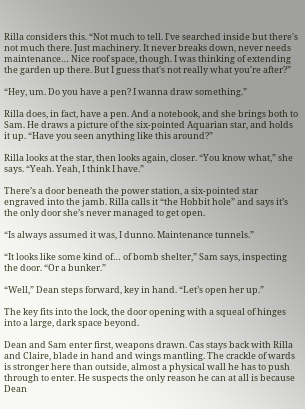Rilla considers this. “Not much to tell. I've searched inside but there's not much there. Just machinery. It never breaks down, never needs maintenance… Nice roof space, though. I was thinking of extending the garden up there. But I guess that's not really what you're after?”

“Hey, um. Do you have a pen? I wanna draw something.”

Rilla does, in fact, have a pen. And a notebook, and she brings both to Sam. He draws a picture of the six-pointed Aquarian star, and holds it up. “Have you seen anything like this around?”

Rilla looks at the star, then looks again, closer. “You know what,” she says. “Yeah. Yeah, I think I have.”

There’s a door beneath the power station, a six-pointed star engraved into the jamb. Rilla calls it “the Hobbit hole” and says it’s the only door she’s never managed to get open.

“Is always assumed it was, I dunno. Maintenance tunnels.”

“It looks like some kind of… of bomb shelter,” Sam says, inspecting the door. “Or a bunker.”

“Well,” Dean steps forward, key in hand. “Let’s open her up.”

The key fits into the lock, the door opening with a squeal of hinges into a large, dark space beyond.

Dean and Sam enter first, weapons drawn. Cas stays back with Rilla and Claire, blade in hand and wings mantling. The crackle of wards is stronger here than outside, almost a physical wall he has to push through to enter. He suspects the only reason he can at all is because Dean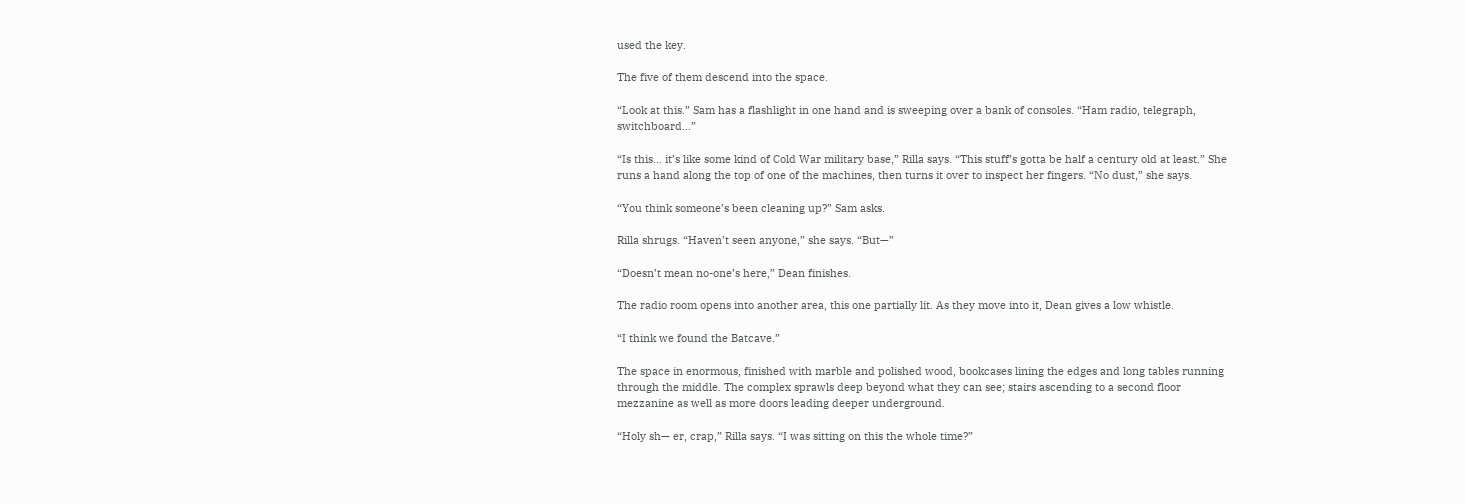used the key.

The five of them descend into the space.

“Look at this.” Sam has a flashlight in one hand and is sweeping over a bank of consoles. “Ham radio, telegraph, switchboard…”

“Is this… it’s like some kind of Cold War military base,” Rilla says. “This stuff’s gotta be half a century old at least.” She runs a hand along the top of one of the machines, then turns it over to inspect her fingers. “No dust,” she says.

“You think someone’s been cleaning up?” Sam asks.

Rilla shrugs. “Haven’t seen anyone,” she says. “But—”

“Doesn’t mean no-one’s here,” Dean finishes.

The radio room opens into another area, this one partially lit. As they move into it, Dean gives a low whistle.

“I think we found the Batcave.”

The space in enormous, finished with marble and polished wood, bookcases lining the edges and long tables running through the middle. The complex sprawls deep beyond what they can see; stairs ascending to a second floor mezzanine as well as more doors leading deeper underground.

“Holy sh— er, crap,” Rilla says. “I was sitting on this the whole time?”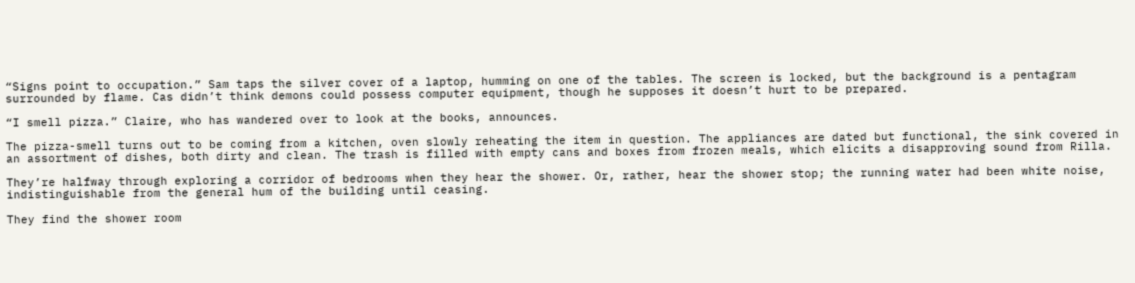“Signs point to occupation.” Sam taps the silver cover of a laptop, humming on one of the tables. The screen is locked, but the background is a pentagram surrounded by flame. Cas didn’t think demons could possess computer equipment, though he supposes it doesn’t hurt to be prepared.

“I smell pizza.” Claire, who has wandered over to look at the books, announces.

The pizza-smell turns out to be coming from a kitchen, oven slowly reheating the item in question. The appliances are dated but functional, the sink covered in an assortment of dishes, both dirty and clean. The trash is filled with empty cans and boxes from frozen meals, which elicits a disapproving sound from Rilla.

They’re halfway through exploring a corridor of bedrooms when they hear the shower. Or, rather, hear the shower stop; the running water had been white noise, indistinguishable from the general hum of the building until ceasing.

They find the shower room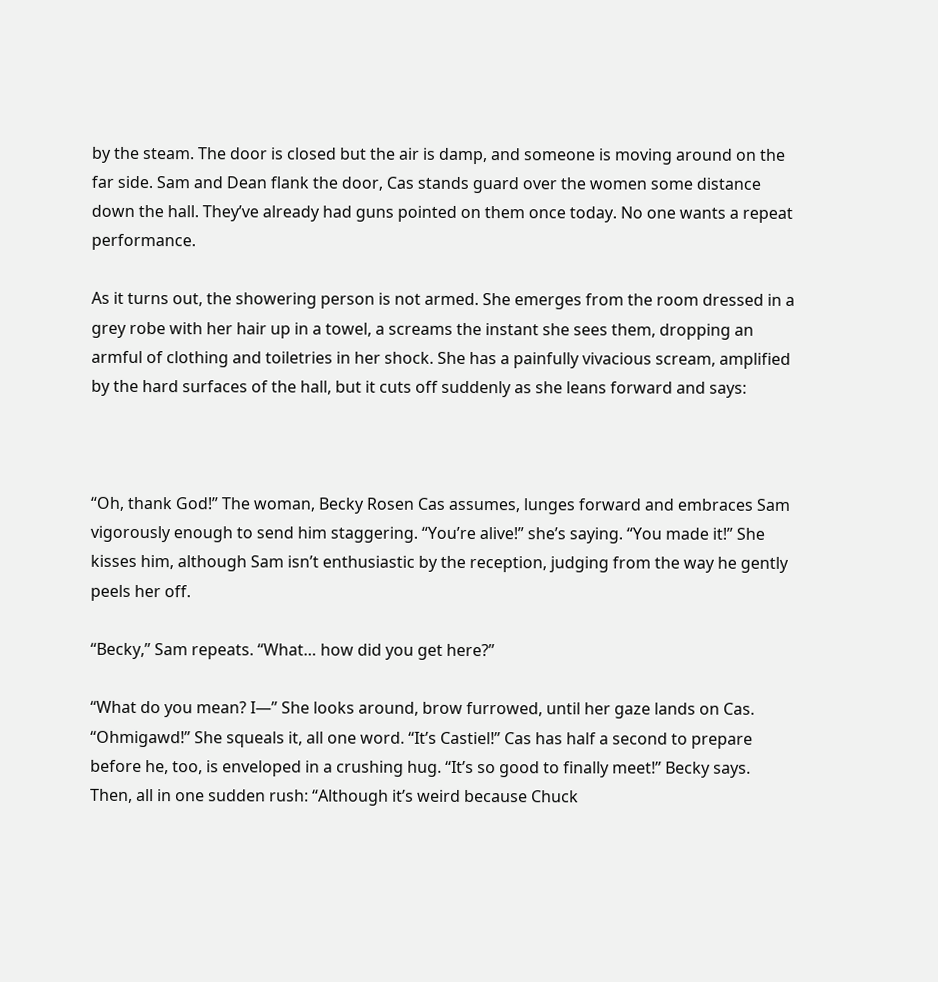by the steam. The door is closed but the air is damp, and someone is moving around on the far side. Sam and Dean flank the door, Cas stands guard over the women some distance down the hall. They’ve already had guns pointed on them once today. No one wants a repeat performance.

As it turns out, the showering person is not armed. She emerges from the room dressed in a grey robe with her hair up in a towel, a screams the instant she sees them, dropping an armful of clothing and toiletries in her shock. She has a painfully vivacious scream, amplified by the hard surfaces of the hall, but it cuts off suddenly as she leans forward and says:



“Oh, thank God!” The woman, Becky Rosen Cas assumes, lunges forward and embraces Sam vigorously enough to send him staggering. “You’re alive!” she’s saying. “You made it!” She kisses him, although Sam isn’t enthusiastic by the reception, judging from the way he gently peels her off.

“Becky,” Sam repeats. “What… how did you get here?”

“What do you mean? I—” She looks around, brow furrowed, until her gaze lands on Cas. “Ohmigawd!” She squeals it, all one word. “It’s Castiel!” Cas has half a second to prepare before he, too, is enveloped in a crushing hug. “It’s so good to finally meet!” Becky says. Then, all in one sudden rush: “Although it’s weird because Chuck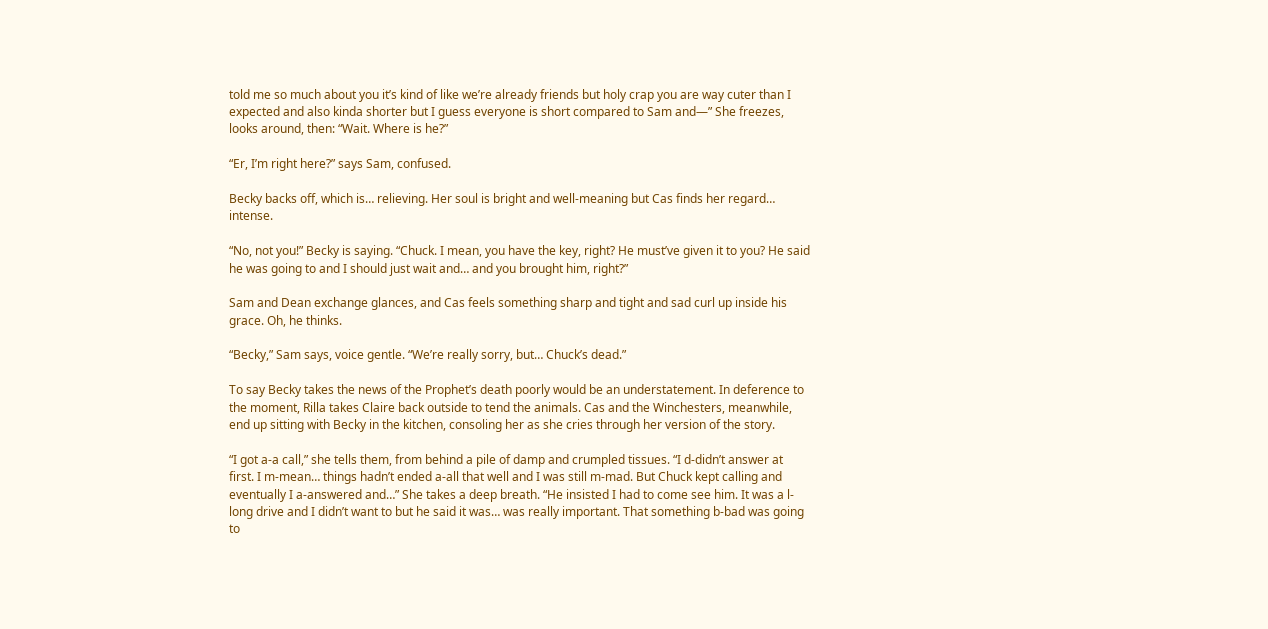told me so much about you it’s kind of like we’re already friends but holy crap you are way cuter than I expected and also kinda shorter but I guess everyone is short compared to Sam and—” She freezes, looks around, then: “Wait. Where is he?”

“Er, I’m right here?” says Sam, confused.

Becky backs off, which is… relieving. Her soul is bright and well-meaning but Cas finds her regard… intense.

“No, not you!” Becky is saying. “Chuck. I mean, you have the key, right? He must’ve given it to you? He said he was going to and I should just wait and… and you brought him, right?”

Sam and Dean exchange glances, and Cas feels something sharp and tight and sad curl up inside his grace. Oh, he thinks.

“Becky,” Sam says, voice gentle. “We’re really sorry, but… Chuck’s dead.”

To say Becky takes the news of the Prophet’s death poorly would be an understatement. In deference to the moment, Rilla takes Claire back outside to tend the animals. Cas and the Winchesters, meanwhile, end up sitting with Becky in the kitchen, consoling her as she cries through her version of the story.

“I got a-a call,” she tells them, from behind a pile of damp and crumpled tissues. “I d-didn’t answer at first. I m-mean… things hadn’t ended a-all that well and I was still m-mad. But Chuck kept calling and eventually I a-answered and…” She takes a deep breath. “He insisted I had to come see him. It was a l-long drive and I didn’t want to but he said it was… was really important. That something b-bad was going to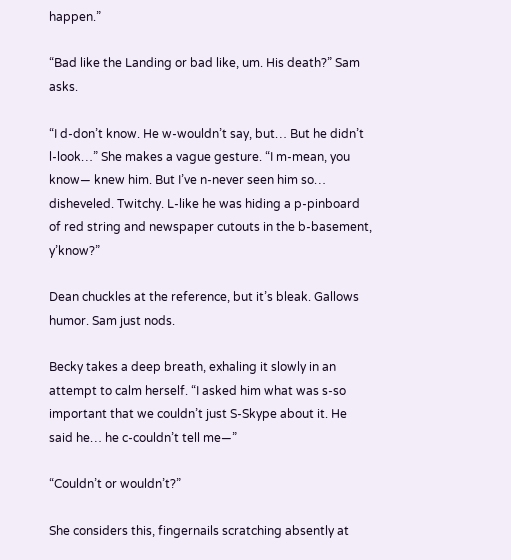happen.”

“Bad like the Landing or bad like, um. His death?” Sam asks.

“I d-don’t know. He w-wouldn’t say, but… But he didn’t l-look…” She makes a vague gesture. “I m-mean, you know— knew him. But I’ve n-never seen him so… disheveled. Twitchy. L-like he was hiding a p-pinboard of red string and newspaper cutouts in the b-basement, y’know?”

Dean chuckles at the reference, but it’s bleak. Gallows humor. Sam just nods.

Becky takes a deep breath, exhaling it slowly in an attempt to calm herself. “I asked him what was s-so important that we couldn’t just S-Skype about it. He said he… he c-couldn’t tell me—”

“Couldn’t or wouldn’t?”

She considers this, fingernails scratching absently at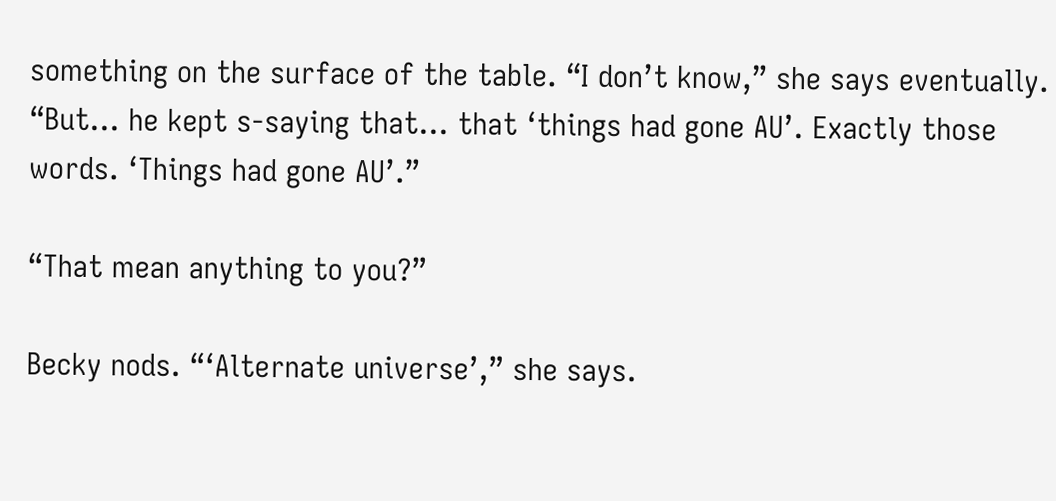something on the surface of the table. “I don’t know,” she says eventually. “But… he kept s-saying that… that ‘things had gone AU’. Exactly those words. ‘Things had gone AU’.”

“That mean anything to you?”

Becky nods. “‘Alternate universe’,” she says.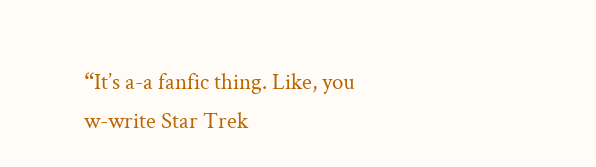“It’s a-a fanfic thing. Like, you w-write Star Trek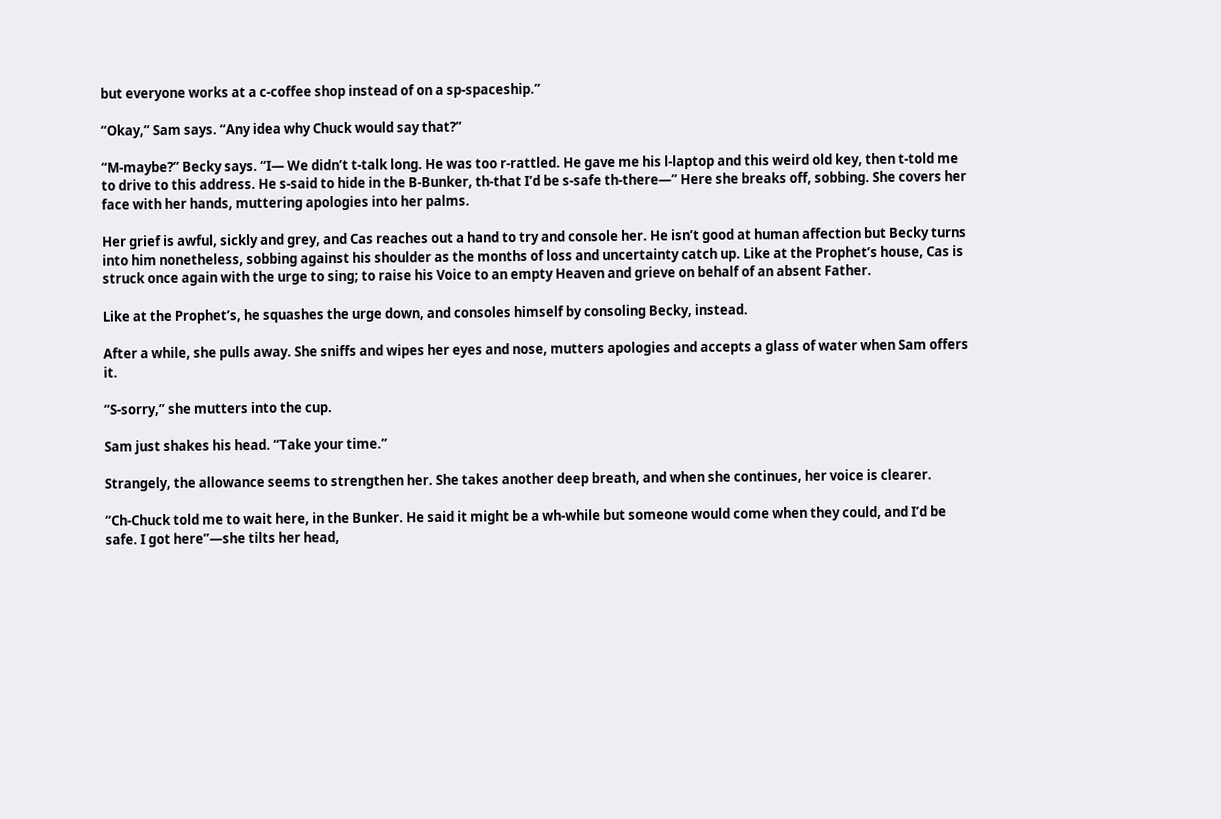but everyone works at a c-coffee shop instead of on a sp-spaceship.”

“Okay,” Sam says. “Any idea why Chuck would say that?”

“M-maybe?” Becky says. “I— We didn’t t-talk long. He was too r-rattled. He gave me his l-laptop and this weird old key, then t-told me to drive to this address. He s-said to hide in the B-Bunker, th-that I’d be s-safe th-there—” Here she breaks off, sobbing. She covers her face with her hands, muttering apologies into her palms.

Her grief is awful, sickly and grey, and Cas reaches out a hand to try and console her. He isn’t good at human affection but Becky turns into him nonetheless, sobbing against his shoulder as the months of loss and uncertainty catch up. Like at the Prophet’s house, Cas is struck once again with the urge to sing; to raise his Voice to an empty Heaven and grieve on behalf of an absent Father.

Like at the Prophet’s, he squashes the urge down, and consoles himself by consoling Becky, instead.

After a while, she pulls away. She sniffs and wipes her eyes and nose, mutters apologies and accepts a glass of water when Sam offers it.

“S-sorry,” she mutters into the cup.

Sam just shakes his head. “Take your time.”

Strangely, the allowance seems to strengthen her. She takes another deep breath, and when she continues, her voice is clearer.

“Ch-Chuck told me to wait here, in the Bunker. He said it might be a wh-while but someone would come when they could, and I’d be safe. I got here”—she tilts her head,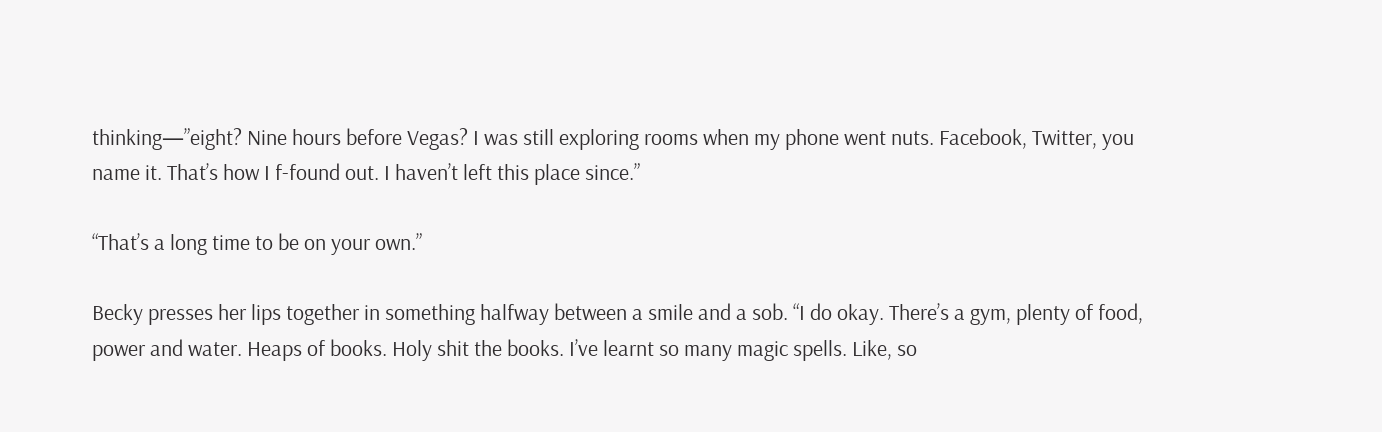thinking—”eight? Nine hours before Vegas? I was still exploring rooms when my phone went nuts. Facebook, Twitter, you name it. That’s how I f-found out. I haven’t left this place since.”

“That’s a long time to be on your own.”

Becky presses her lips together in something halfway between a smile and a sob. “I do okay. There’s a gym, plenty of food, power and water. Heaps of books. Holy shit the books. I’ve learnt so many magic spells. Like, so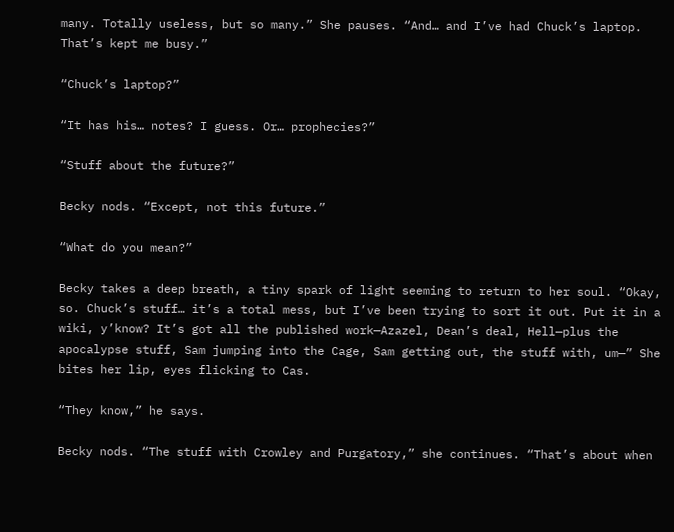many. Totally useless, but so many.” She pauses. “And… and I’ve had Chuck’s laptop. That’s kept me busy.”

“Chuck’s laptop?”

“It has his… notes? I guess. Or… prophecies?”

“Stuff about the future?”

Becky nods. “Except, not this future.”

“What do you mean?”

Becky takes a deep breath, a tiny spark of light seeming to return to her soul. “Okay, so. Chuck’s stuff… it’s a total mess, but I’ve been trying to sort it out. Put it in a wiki, y’know? It’s got all the published work—Azazel, Dean’s deal, Hell—plus the apocalypse stuff, Sam jumping into the Cage, Sam getting out, the stuff with, um—” She bites her lip, eyes flicking to Cas.

“They know,” he says.

Becky nods. “The stuff with Crowley and Purgatory,” she continues. “That’s about when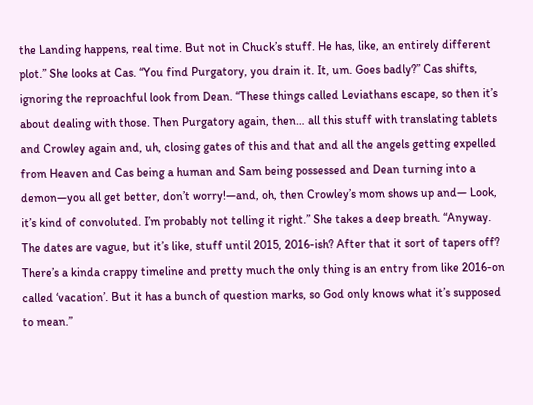the Landing happens, real time. But not in Chuck’s stuff. He has, like, an entirely different plot.” She looks at Cas. “You find Purgatory, you drain it. It, um. Goes badly?” Cas shifts, ignoring the reproachful look from Dean. “These things called Leviathans escape, so then it’s about dealing with those. Then Purgatory again, then… all this stuff with translating tablets and Crowley again and, uh, closing gates of this and that and all the angels getting expelled from Heaven and Cas being a human and Sam being possessed and Dean turning into a demon—you all get better, don’t worry!—and, oh, then Crowley’s mom shows up and— Look, it’s kind of convoluted. I’m probably not telling it right.” She takes a deep breath. “Anyway. The dates are vague, but it’s like, stuff until 2015, 2016-ish? After that it sort of tapers off? There’s a kinda crappy timeline and pretty much the only thing is an entry from like 2016-on called ‘vacation’. But it has a bunch of question marks, so God only knows what it’s supposed to mean.”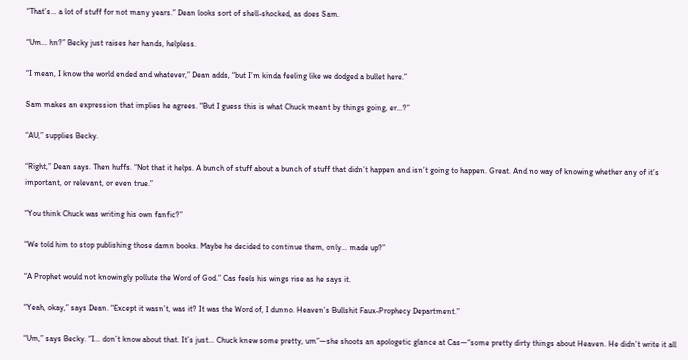“That’s… a lot of stuff for not many years.” Dean looks sort of shell-shocked, as does Sam.

“Um… hn?” Becky just raises her hands, helpless.

“I mean, I know the world ended and whatever,” Dean adds, “but I’m kinda feeling like we dodged a bullet here.”

Sam makes an expression that implies he agrees. “But I guess this is what Chuck meant by things going, er…?”

“AU,” supplies Becky.

“Right,” Dean says. Then huffs. “Not that it helps. A bunch of stuff about a bunch of stuff that didn’t happen and isn’t going to happen. Great. And no way of knowing whether any of it’s important, or relevant, or even true.”

“You think Chuck was writing his own fanfic?”

“We told him to stop publishing those damn books. Maybe he decided to continue them, only… made up?”

“A Prophet would not knowingly pollute the Word of God.” Cas feels his wings rise as he says it.

“Yeah, okay,” says Dean. “Except it wasn’t, was it? It was the Word of, I dunno. Heaven’s Bullshit Faux-Prophecy Department.”

“Um,” says Becky. “I… don’t know about that. It’s just… Chuck knew some pretty, um”—she shoots an apologetic glance at Cas—“some pretty dirty things about Heaven. He didn’t write it all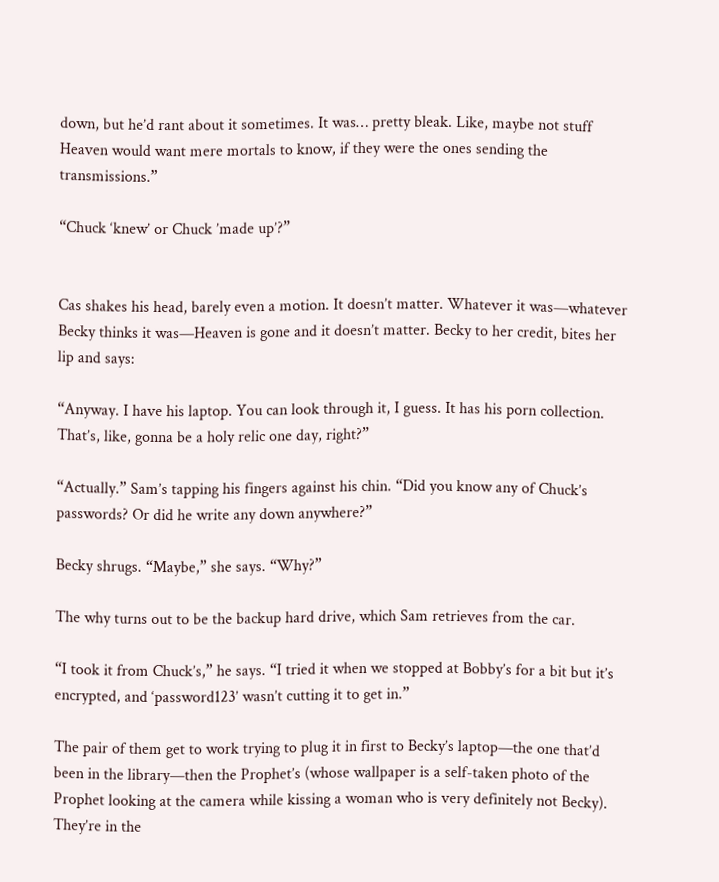down, but he’d rant about it sometimes. It was… pretty bleak. Like, maybe not stuff Heaven would want mere mortals to know, if they were the ones sending the transmissions.”

“Chuck ‘knew’ or Chuck ’made up’?”


Cas shakes his head, barely even a motion. It doesn’t matter. Whatever it was—whatever Becky thinks it was—Heaven is gone and it doesn’t matter. Becky to her credit, bites her lip and says:

“Anyway. I have his laptop. You can look through it, I guess. It has his porn collection. That’s, like, gonna be a holy relic one day, right?”

“Actually.” Sam’s tapping his fingers against his chin. “Did you know any of Chuck’s passwords? Or did he write any down anywhere?”

Becky shrugs. “Maybe,” she says. “Why?”

The why turns out to be the backup hard drive, which Sam retrieves from the car.

“I took it from Chuck’s,” he says. “I tried it when we stopped at Bobby’s for a bit but it’s encrypted, and ‘password123’ wasn’t cutting it to get in.”

The pair of them get to work trying to plug it in first to Becky’s laptop—the one that’d been in the library—then the Prophet’s (whose wallpaper is a self-taken photo of the Prophet looking at the camera while kissing a woman who is very definitely not Becky). They’re in the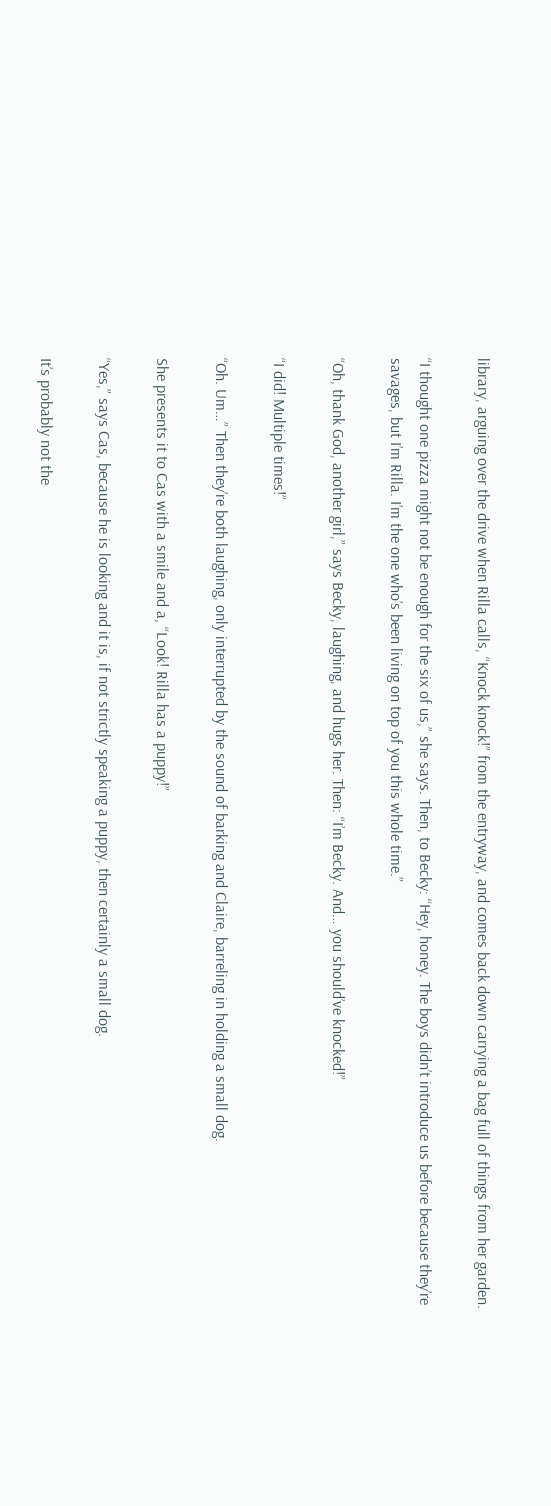library, arguing over the drive when Rilla calls, “Knock knock!” from the entryway, and comes back down carrying a bag full of things from her garden.

“I thought one pizza might not be enough for the six of us,” she says. Then, to Becky: “Hey, honey. The boys didn’t introduce us before because they’re savages, but I’m Rilla. I’m the one who’s been living on top of you this whole time.”

“Oh, thank God, another girl,” says Becky, laughing, and hugs her. Then: “I’m Becky. And… you should’ve knocked!”

“I did! Multiple times!”

“Oh. Um…” Then they’re both laughing, only interrupted by the sound of barking and Claire, barreling in holding a small dog.

She presents it to Cas with a smile and a, “Look! Rilla has a puppy!”

“Yes,” says Cas, because he is looking and it is, if not strictly speaking a puppy, then certainly a small dog.

It’s probably not the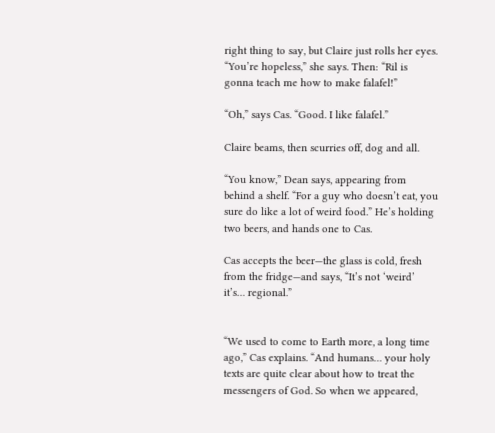right thing to say, but Claire just rolls her eyes. “You’re hopeless,” she says. Then: “Ril is gonna teach me how to make falafel!”

“Oh,” says Cas. “Good. I like falafel.”

Claire beams, then scurries off, dog and all.

“You know,” Dean says, appearing from behind a shelf. “For a guy who doesn’t eat, you sure do like a lot of weird food.” He’s holding two beers, and hands one to Cas.

Cas accepts the beer—the glass is cold, fresh from the fridge—and says, “It’s not ‘weird’ it’s… regional.”


“We used to come to Earth more, a long time ago,” Cas explains. “And humans… your holy texts are quite clear about how to treat the messengers of God. So when we appeared,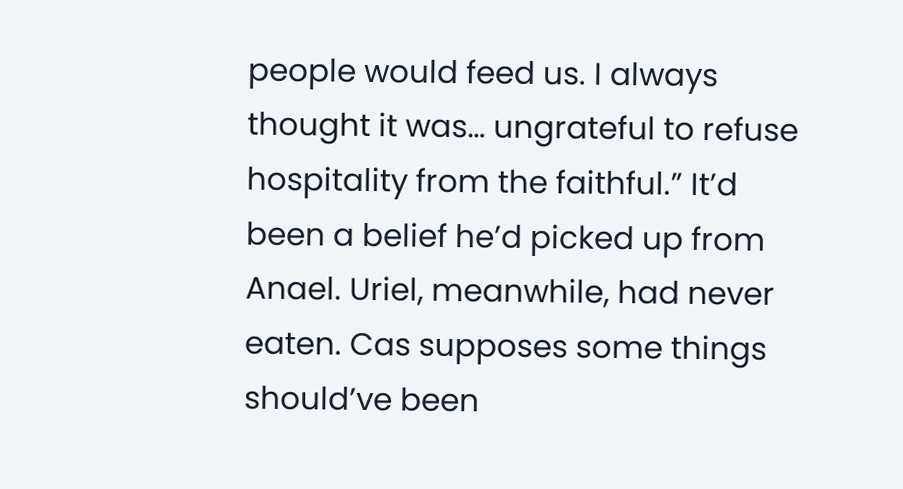people would feed us. I always thought it was… ungrateful to refuse hospitality from the faithful.” It’d been a belief he’d picked up from Anael. Uriel, meanwhile, had never eaten. Cas supposes some things should’ve been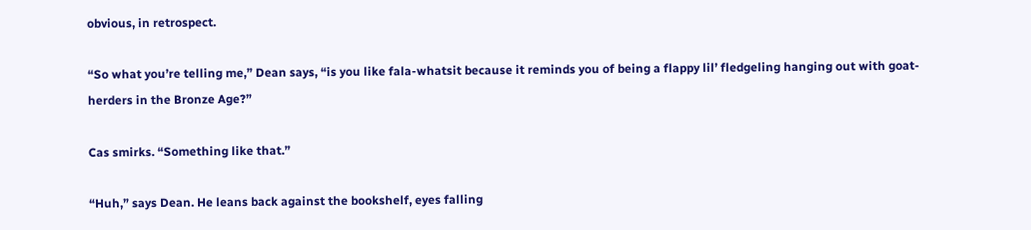obvious, in retrospect.

“So what you’re telling me,” Dean says, “is you like fala-whatsit because it reminds you of being a flappy lil’ fledgeling hanging out with goat-herders in the Bronze Age?”

Cas smirks. “Something like that.”

“Huh,” says Dean. He leans back against the bookshelf, eyes falling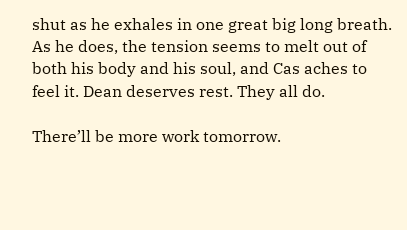shut as he exhales in one great big long breath. As he does, the tension seems to melt out of both his body and his soul, and Cas aches to feel it. Dean deserves rest. They all do.

There’ll be more work tomorrow.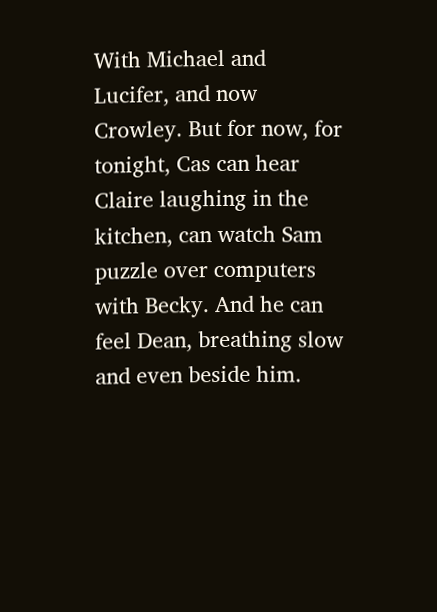With Michael and Lucifer, and now Crowley. But for now, for tonight, Cas can hear Claire laughing in the kitchen, can watch Sam puzzle over computers with Becky. And he can feel Dean, breathing slow and even beside him.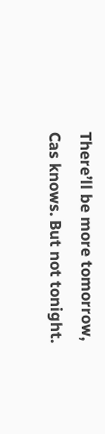There’ll be more tomorrow, Cas knows. But not tonight.